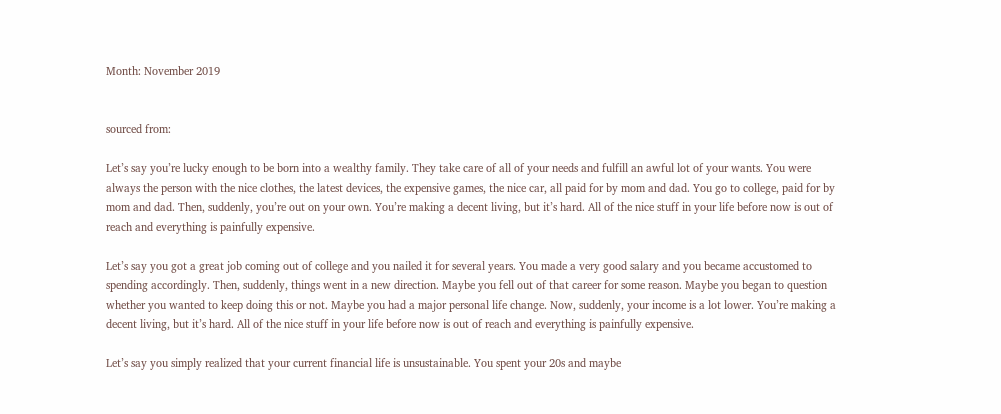Month: November 2019


sourced from:

Let’s say you’re lucky enough to be born into a wealthy family. They take care of all of your needs and fulfill an awful lot of your wants. You were always the person with the nice clothes, the latest devices, the expensive games, the nice car, all paid for by mom and dad. You go to college, paid for by mom and dad. Then, suddenly, you’re out on your own. You’re making a decent living, but it’s hard. All of the nice stuff in your life before now is out of reach and everything is painfully expensive.

Let’s say you got a great job coming out of college and you nailed it for several years. You made a very good salary and you became accustomed to spending accordingly. Then, suddenly, things went in a new direction. Maybe you fell out of that career for some reason. Maybe you began to question whether you wanted to keep doing this or not. Maybe you had a major personal life change. Now, suddenly, your income is a lot lower. You’re making a decent living, but it’s hard. All of the nice stuff in your life before now is out of reach and everything is painfully expensive.

Let’s say you simply realized that your current financial life is unsustainable. You spent your 20s and maybe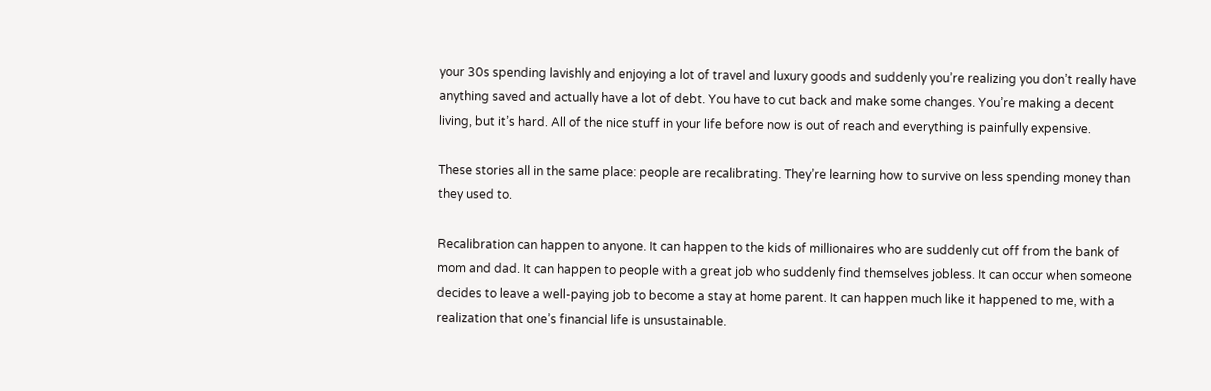your 30s spending lavishly and enjoying a lot of travel and luxury goods and suddenly you’re realizing you don’t really have anything saved and actually have a lot of debt. You have to cut back and make some changes. You’re making a decent living, but it’s hard. All of the nice stuff in your life before now is out of reach and everything is painfully expensive.

These stories all in the same place: people are recalibrating. They’re learning how to survive on less spending money than they used to.

Recalibration can happen to anyone. It can happen to the kids of millionaires who are suddenly cut off from the bank of mom and dad. It can happen to people with a great job who suddenly find themselves jobless. It can occur when someone decides to leave a well-paying job to become a stay at home parent. It can happen much like it happened to me, with a realization that one’s financial life is unsustainable.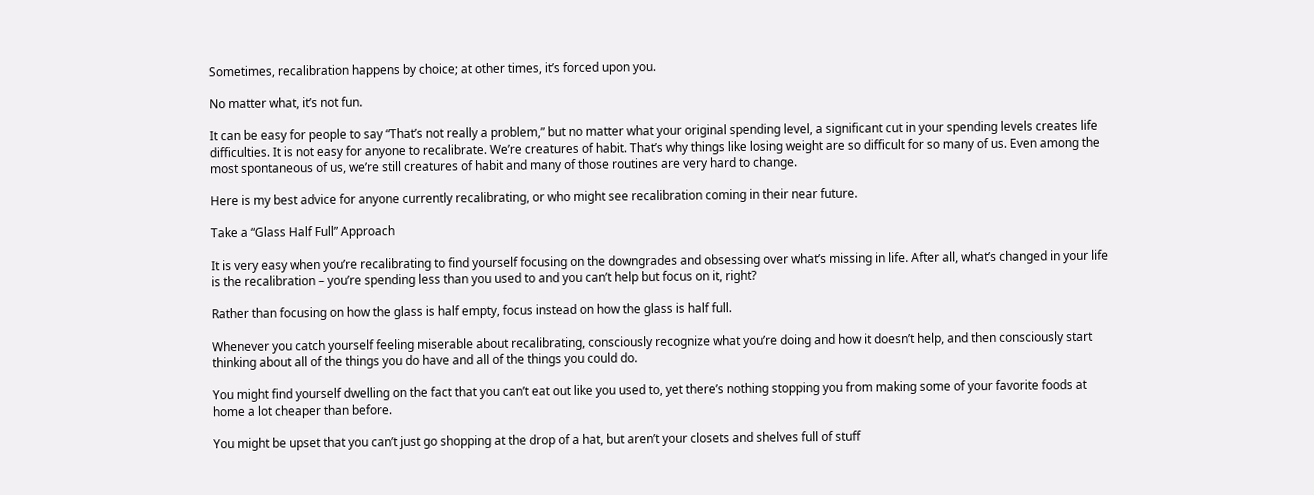Sometimes, recalibration happens by choice; at other times, it’s forced upon you.

No matter what, it’s not fun.

It can be easy for people to say “That’s not really a problem,” but no matter what your original spending level, a significant cut in your spending levels creates life difficulties. It is not easy for anyone to recalibrate. We’re creatures of habit. That’s why things like losing weight are so difficult for so many of us. Even among the most spontaneous of us, we’re still creatures of habit and many of those routines are very hard to change.

Here is my best advice for anyone currently recalibrating, or who might see recalibration coming in their near future.

Take a “Glass Half Full” Approach

It is very easy when you’re recalibrating to find yourself focusing on the downgrades and obsessing over what’s missing in life. After all, what’s changed in your life is the recalibration – you’re spending less than you used to and you can’t help but focus on it, right?

Rather than focusing on how the glass is half empty, focus instead on how the glass is half full.

Whenever you catch yourself feeling miserable about recalibrating, consciously recognize what you’re doing and how it doesn’t help, and then consciously start thinking about all of the things you do have and all of the things you could do.

You might find yourself dwelling on the fact that you can’t eat out like you used to, yet there’s nothing stopping you from making some of your favorite foods at home a lot cheaper than before.

You might be upset that you can’t just go shopping at the drop of a hat, but aren’t your closets and shelves full of stuff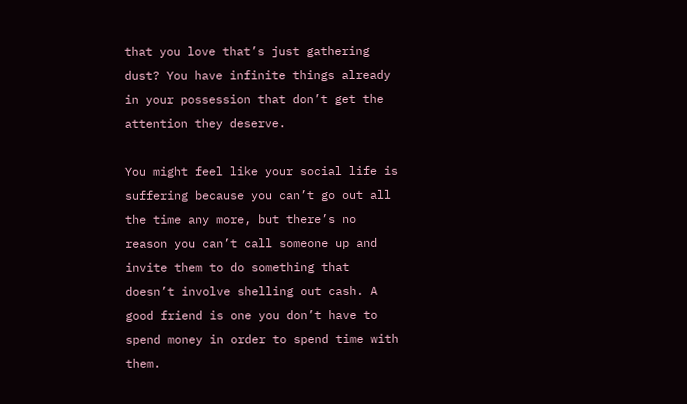that you love that’s just gathering dust? You have infinite things already in your possession that don’t get the attention they deserve.

You might feel like your social life is suffering because you can’t go out all the time any more, but there’s no reason you can’t call someone up and invite them to do something that doesn’t involve shelling out cash. A good friend is one you don’t have to spend money in order to spend time with them.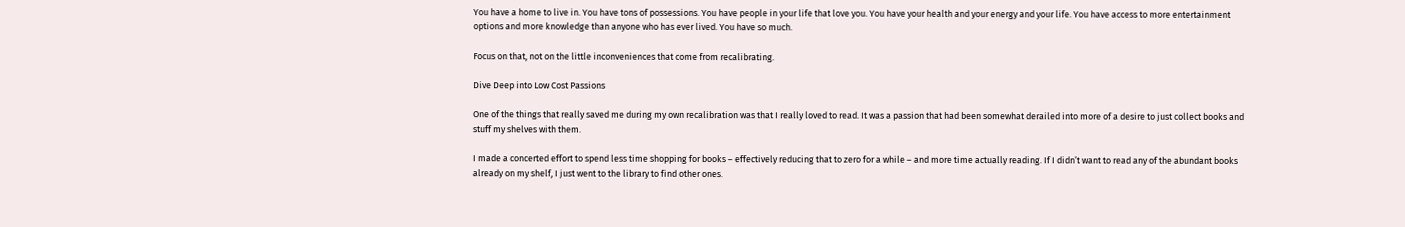You have a home to live in. You have tons of possessions. You have people in your life that love you. You have your health and your energy and your life. You have access to more entertainment options and more knowledge than anyone who has ever lived. You have so much.

Focus on that, not on the little inconveniences that come from recalibrating.

Dive Deep into Low Cost Passions

One of the things that really saved me during my own recalibration was that I really loved to read. It was a passion that had been somewhat derailed into more of a desire to just collect books and stuff my shelves with them.

I made a concerted effort to spend less time shopping for books – effectively reducing that to zero for a while – and more time actually reading. If I didn’t want to read any of the abundant books already on my shelf, I just went to the library to find other ones.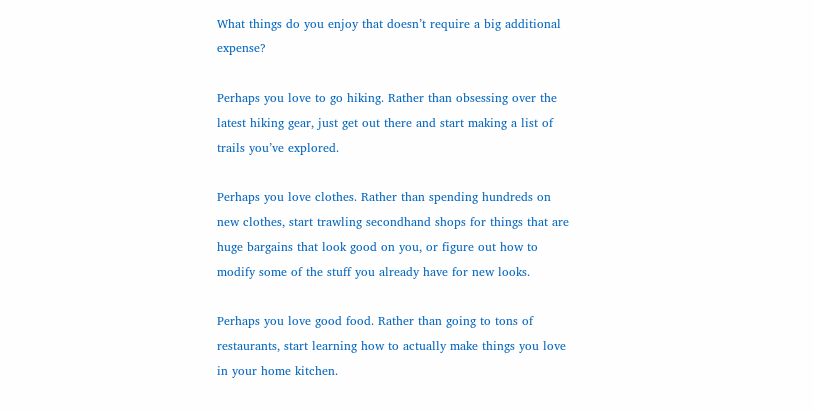What things do you enjoy that doesn’t require a big additional expense?

Perhaps you love to go hiking. Rather than obsessing over the latest hiking gear, just get out there and start making a list of trails you’ve explored.

Perhaps you love clothes. Rather than spending hundreds on new clothes, start trawling secondhand shops for things that are huge bargains that look good on you, or figure out how to modify some of the stuff you already have for new looks.

Perhaps you love good food. Rather than going to tons of restaurants, start learning how to actually make things you love in your home kitchen.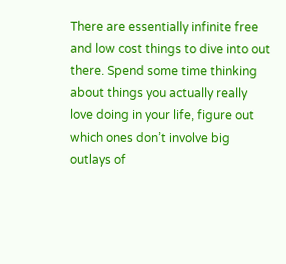There are essentially infinite free and low cost things to dive into out there. Spend some time thinking about things you actually really love doing in your life, figure out which ones don’t involve big outlays of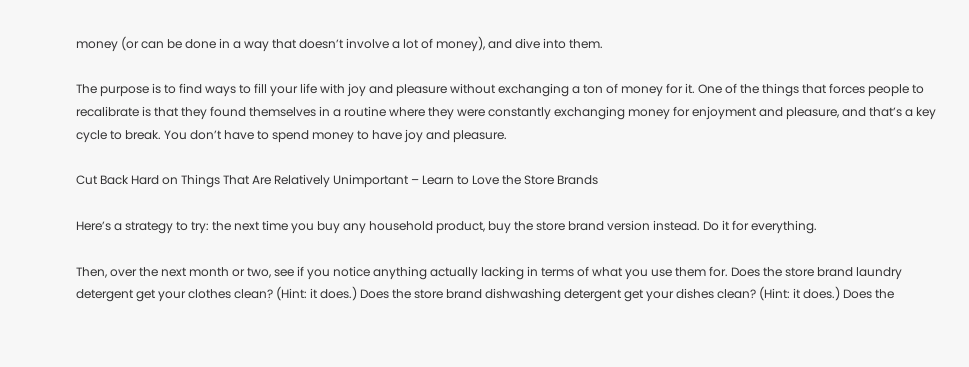money (or can be done in a way that doesn’t involve a lot of money), and dive into them.

The purpose is to find ways to fill your life with joy and pleasure without exchanging a ton of money for it. One of the things that forces people to recalibrate is that they found themselves in a routine where they were constantly exchanging money for enjoyment and pleasure, and that’s a key cycle to break. You don’t have to spend money to have joy and pleasure.

Cut Back Hard on Things That Are Relatively Unimportant – Learn to Love the Store Brands

Here’s a strategy to try: the next time you buy any household product, buy the store brand version instead. Do it for everything.

Then, over the next month or two, see if you notice anything actually lacking in terms of what you use them for. Does the store brand laundry detergent get your clothes clean? (Hint: it does.) Does the store brand dishwashing detergent get your dishes clean? (Hint: it does.) Does the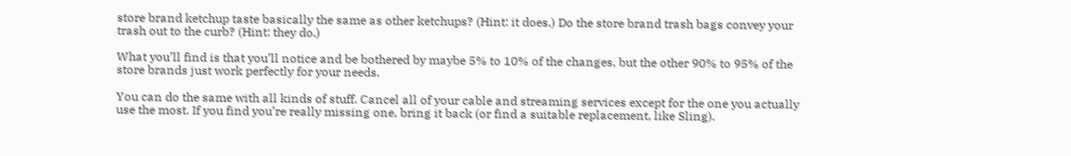store brand ketchup taste basically the same as other ketchups? (Hint: it does.) Do the store brand trash bags convey your trash out to the curb? (Hint: they do.)

What you’ll find is that you’ll notice and be bothered by maybe 5% to 10% of the changes, but the other 90% to 95% of the store brands just work perfectly for your needs.

You can do the same with all kinds of stuff. Cancel all of your cable and streaming services except for the one you actually use the most. If you find you’re really missing one, bring it back (or find a suitable replacement, like Sling).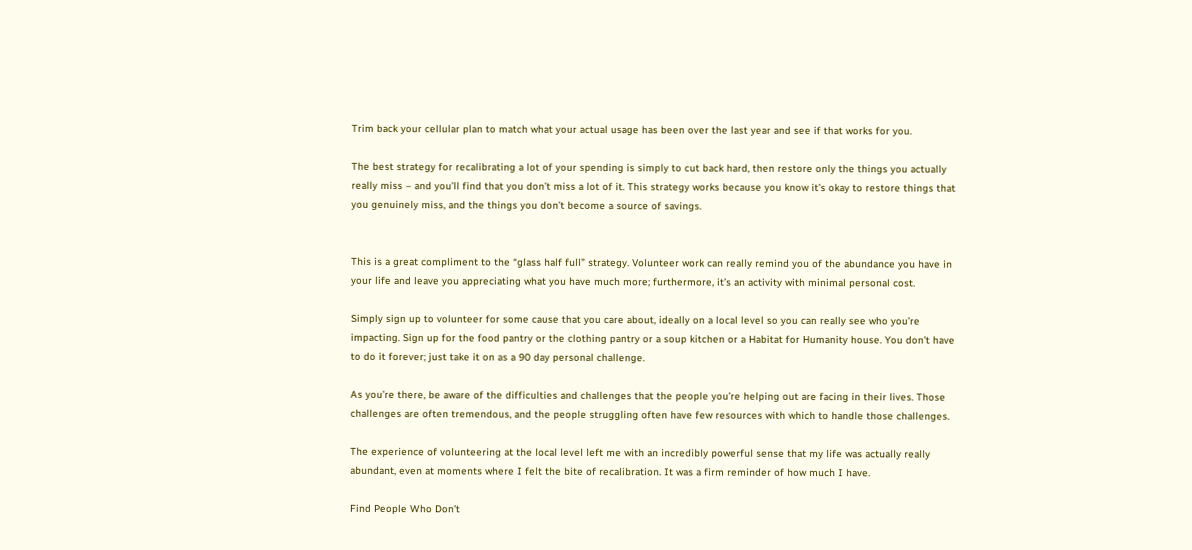Trim back your cellular plan to match what your actual usage has been over the last year and see if that works for you.

The best strategy for recalibrating a lot of your spending is simply to cut back hard, then restore only the things you actually really miss – and you’ll find that you don’t miss a lot of it. This strategy works because you know it’s okay to restore things that you genuinely miss, and the things you don’t become a source of savings.


This is a great compliment to the “glass half full” strategy. Volunteer work can really remind you of the abundance you have in your life and leave you appreciating what you have much more; furthermore, it’s an activity with minimal personal cost.

Simply sign up to volunteer for some cause that you care about, ideally on a local level so you can really see who you’re impacting. Sign up for the food pantry or the clothing pantry or a soup kitchen or a Habitat for Humanity house. You don’t have to do it forever; just take it on as a 90 day personal challenge.

As you’re there, be aware of the difficulties and challenges that the people you’re helping out are facing in their lives. Those challenges are often tremendous, and the people struggling often have few resources with which to handle those challenges.

The experience of volunteering at the local level left me with an incredibly powerful sense that my life was actually really abundant, even at moments where I felt the bite of recalibration. It was a firm reminder of how much I have.

Find People Who Don’t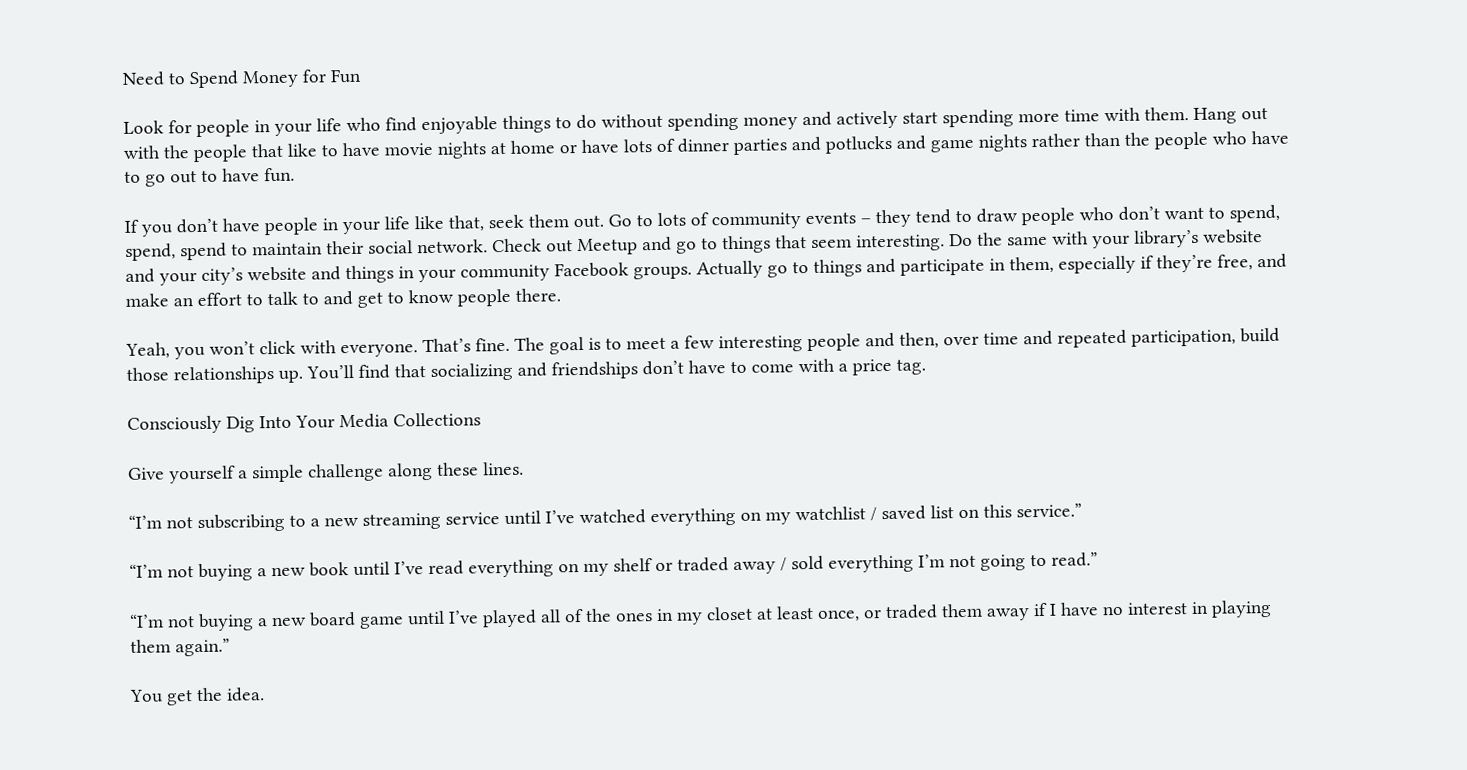Need to Spend Money for Fun

Look for people in your life who find enjoyable things to do without spending money and actively start spending more time with them. Hang out with the people that like to have movie nights at home or have lots of dinner parties and potlucks and game nights rather than the people who have to go out to have fun.

If you don’t have people in your life like that, seek them out. Go to lots of community events – they tend to draw people who don’t want to spend, spend, spend to maintain their social network. Check out Meetup and go to things that seem interesting. Do the same with your library’s website and your city’s website and things in your community Facebook groups. Actually go to things and participate in them, especially if they’re free, and make an effort to talk to and get to know people there.

Yeah, you won’t click with everyone. That’s fine. The goal is to meet a few interesting people and then, over time and repeated participation, build those relationships up. You’ll find that socializing and friendships don’t have to come with a price tag.

Consciously Dig Into Your Media Collections

Give yourself a simple challenge along these lines.

“I’m not subscribing to a new streaming service until I’ve watched everything on my watchlist / saved list on this service.”

“I’m not buying a new book until I’ve read everything on my shelf or traded away / sold everything I’m not going to read.”

“I’m not buying a new board game until I’ve played all of the ones in my closet at least once, or traded them away if I have no interest in playing them again.”

You get the idea.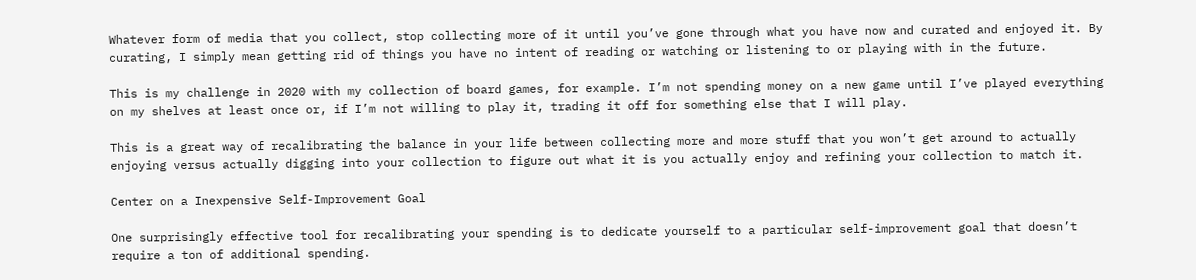Whatever form of media that you collect, stop collecting more of it until you’ve gone through what you have now and curated and enjoyed it. By curating, I simply mean getting rid of things you have no intent of reading or watching or listening to or playing with in the future.

This is my challenge in 2020 with my collection of board games, for example. I’m not spending money on a new game until I’ve played everything on my shelves at least once or, if I’m not willing to play it, trading it off for something else that I will play.

This is a great way of recalibrating the balance in your life between collecting more and more stuff that you won’t get around to actually enjoying versus actually digging into your collection to figure out what it is you actually enjoy and refining your collection to match it.

Center on a Inexpensive Self-Improvement Goal

One surprisingly effective tool for recalibrating your spending is to dedicate yourself to a particular self-improvement goal that doesn’t require a ton of additional spending.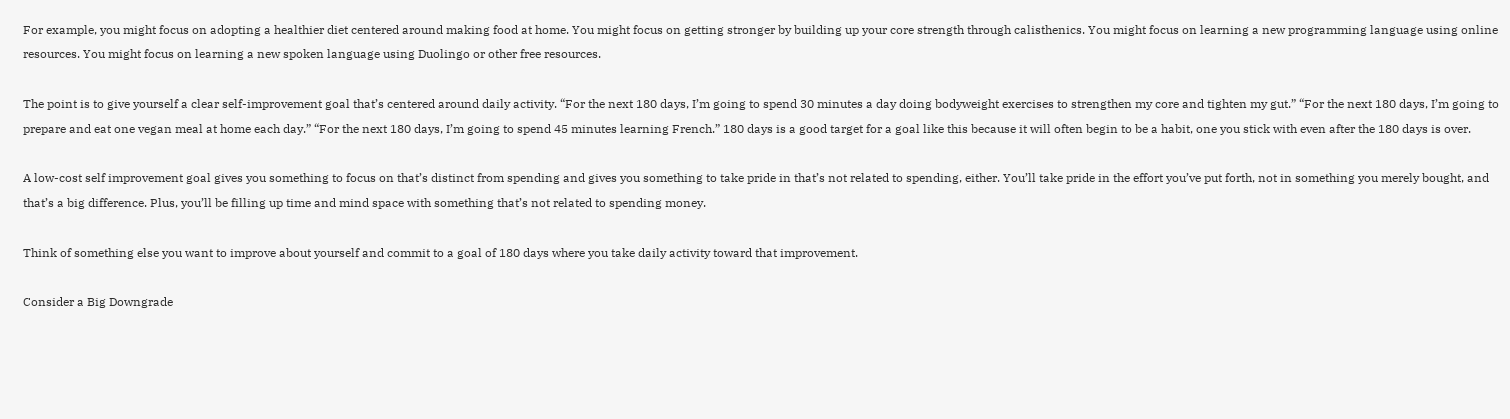For example, you might focus on adopting a healthier diet centered around making food at home. You might focus on getting stronger by building up your core strength through calisthenics. You might focus on learning a new programming language using online resources. You might focus on learning a new spoken language using Duolingo or other free resources.

The point is to give yourself a clear self-improvement goal that’s centered around daily activity. “For the next 180 days, I’m going to spend 30 minutes a day doing bodyweight exercises to strengthen my core and tighten my gut.” “For the next 180 days, I’m going to prepare and eat one vegan meal at home each day.” “For the next 180 days, I’m going to spend 45 minutes learning French.” 180 days is a good target for a goal like this because it will often begin to be a habit, one you stick with even after the 180 days is over.

A low-cost self improvement goal gives you something to focus on that’s distinct from spending and gives you something to take pride in that’s not related to spending, either. You’ll take pride in the effort you’ve put forth, not in something you merely bought, and that’s a big difference. Plus, you’ll be filling up time and mind space with something that’s not related to spending money.

Think of something else you want to improve about yourself and commit to a goal of 180 days where you take daily activity toward that improvement.

Consider a Big Downgrade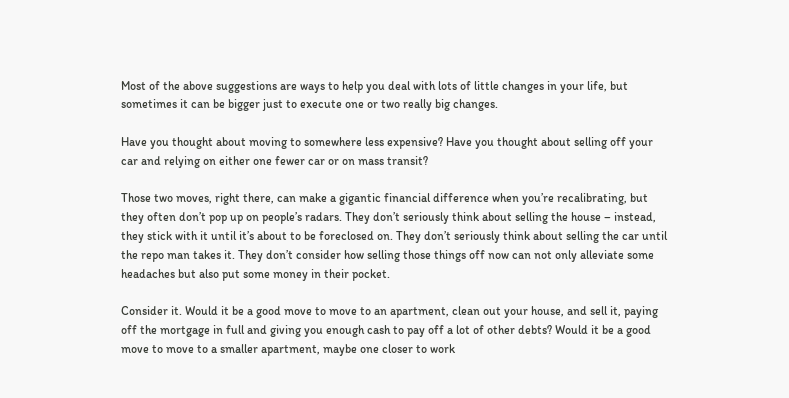Most of the above suggestions are ways to help you deal with lots of little changes in your life, but sometimes it can be bigger just to execute one or two really big changes.

Have you thought about moving to somewhere less expensive? Have you thought about selling off your car and relying on either one fewer car or on mass transit?

Those two moves, right there, can make a gigantic financial difference when you’re recalibrating, but they often don’t pop up on people’s radars. They don’t seriously think about selling the house – instead, they stick with it until it’s about to be foreclosed on. They don’t seriously think about selling the car until the repo man takes it. They don’t consider how selling those things off now can not only alleviate some headaches but also put some money in their pocket.

Consider it. Would it be a good move to move to an apartment, clean out your house, and sell it, paying off the mortgage in full and giving you enough cash to pay off a lot of other debts? Would it be a good move to move to a smaller apartment, maybe one closer to work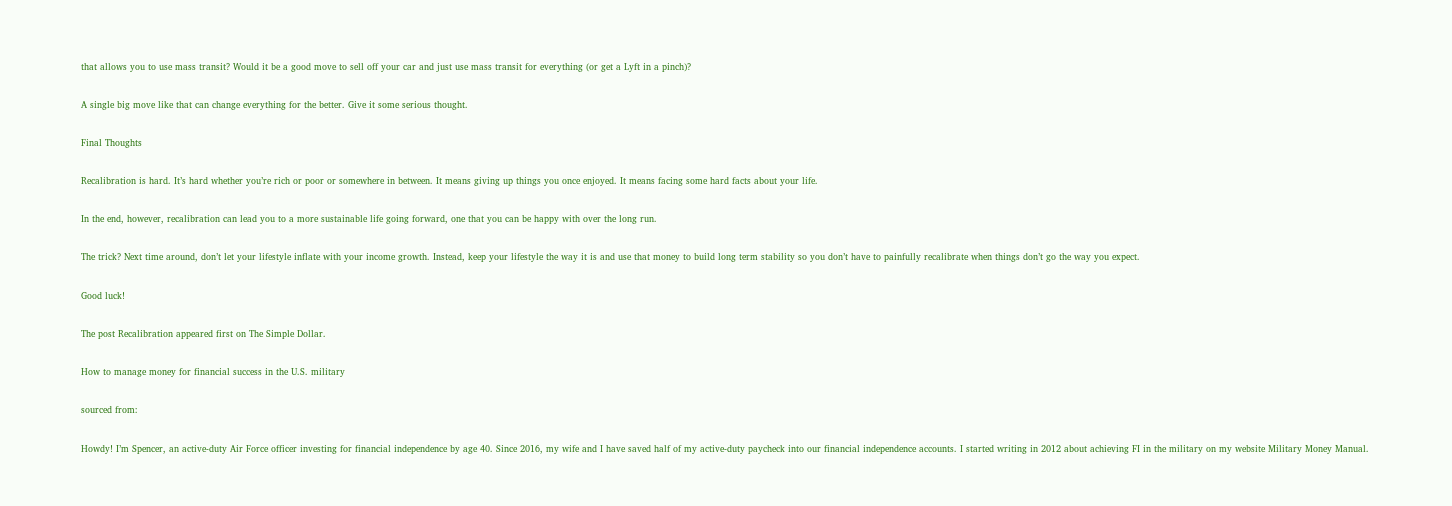that allows you to use mass transit? Would it be a good move to sell off your car and just use mass transit for everything (or get a Lyft in a pinch)?

A single big move like that can change everything for the better. Give it some serious thought.

Final Thoughts

Recalibration is hard. It’s hard whether you’re rich or poor or somewhere in between. It means giving up things you once enjoyed. It means facing some hard facts about your life.

In the end, however, recalibration can lead you to a more sustainable life going forward, one that you can be happy with over the long run.

The trick? Next time around, don’t let your lifestyle inflate with your income growth. Instead, keep your lifestyle the way it is and use that money to build long term stability so you don’t have to painfully recalibrate when things don’t go the way you expect.

Good luck!

The post Recalibration appeared first on The Simple Dollar.

How to manage money for financial success in the U.S. military

sourced from:

Howdy! I’m Spencer, an active-duty Air Force officer investing for financial independence by age 40. Since 2016, my wife and I have saved half of my active-duty paycheck into our financial independence accounts. I started writing in 2012 about achieving FI in the military on my website Military Money Manual.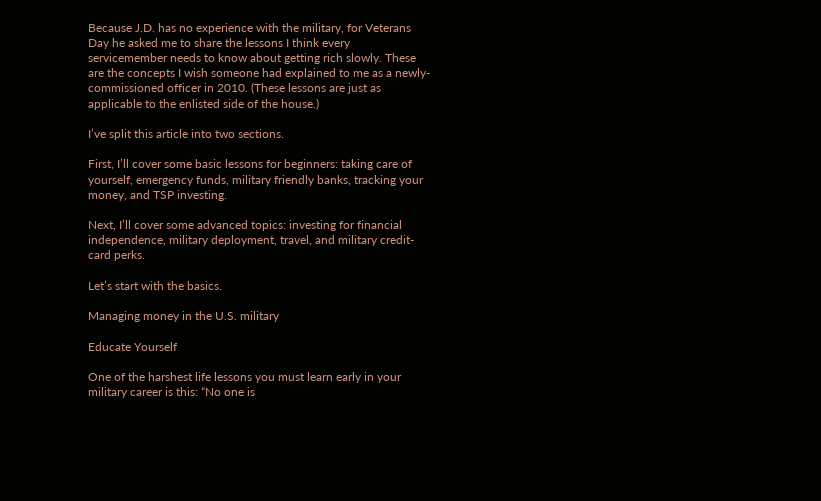Because J.D. has no experience with the military, for Veterans Day he asked me to share the lessons I think every servicemember needs to know about getting rich slowly. These are the concepts I wish someone had explained to me as a newly-commissioned officer in 2010. (These lessons are just as applicable to the enlisted side of the house.)

I’ve split this article into two sections.

First, I’ll cover some basic lessons for beginners: taking care of yourself, emergency funds, military friendly banks, tracking your money, and TSP investing.

Next, I’ll cover some advanced topics: investing for financial independence, military deployment, travel, and military credit-card perks.

Let’s start with the basics.

Managing money in the U.S. military

Educate Yourself

One of the harshest life lessons you must learn early in your military career is this: “No one is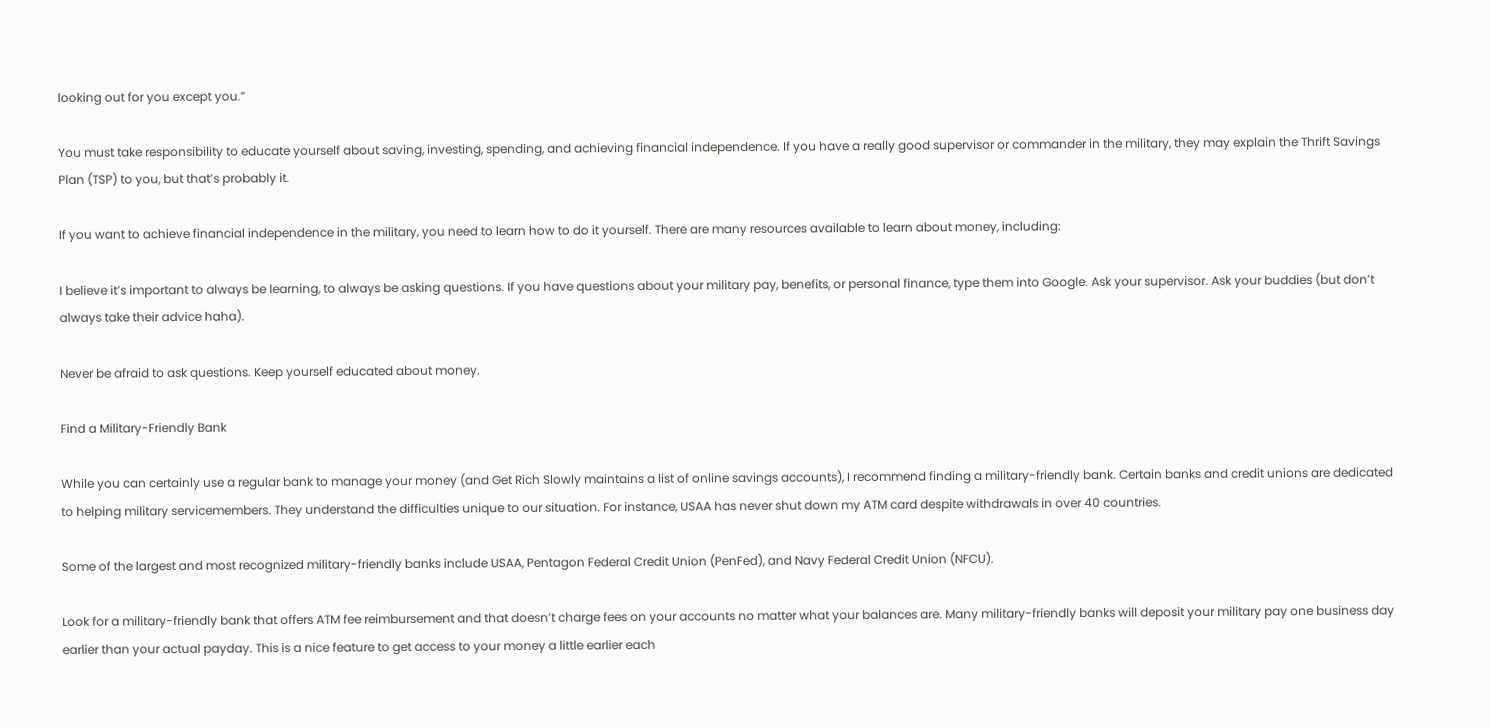looking out for you except you.”

You must take responsibility to educate yourself about saving, investing, spending, and achieving financial independence. If you have a really good supervisor or commander in the military, they may explain the Thrift Savings Plan (TSP) to you, but that’s probably it.

If you want to achieve financial independence in the military, you need to learn how to do it yourself. There are many resources available to learn about money, including:

I believe it’s important to always be learning, to always be asking questions. If you have questions about your military pay, benefits, or personal finance, type them into Google. Ask your supervisor. Ask your buddies (but don’t always take their advice haha).

Never be afraid to ask questions. Keep yourself educated about money.

Find a Military-Friendly Bank

While you can certainly use a regular bank to manage your money (and Get Rich Slowly maintains a list of online savings accounts), I recommend finding a military-friendly bank. Certain banks and credit unions are dedicated to helping military servicemembers. They understand the difficulties unique to our situation. For instance, USAA has never shut down my ATM card despite withdrawals in over 40 countries.

Some of the largest and most recognized military-friendly banks include USAA, Pentagon Federal Credit Union (PenFed), and Navy Federal Credit Union (NFCU).

Look for a military-friendly bank that offers ATM fee reimbursement and that doesn’t charge fees on your accounts no matter what your balances are. Many military-friendly banks will deposit your military pay one business day earlier than your actual payday. This is a nice feature to get access to your money a little earlier each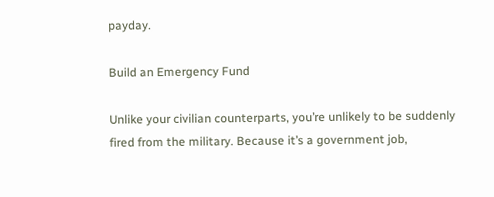payday.

Build an Emergency Fund

Unlike your civilian counterparts, you’re unlikely to be suddenly fired from the military. Because it’s a government job,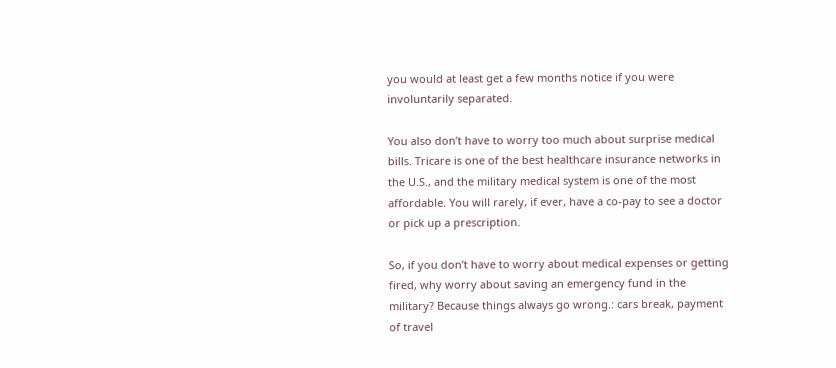you would at least get a few months notice if you were involuntarily separated.

You also don’t have to worry too much about surprise medical bills. Tricare is one of the best healthcare insurance networks in the U.S., and the military medical system is one of the most affordable. You will rarely, if ever, have a co-pay to see a doctor or pick up a prescription.

So, if you don’t have to worry about medical expenses or getting fired, why worry about saving an emergency fund in the military? Because things always go wrong.: cars break, payment of travel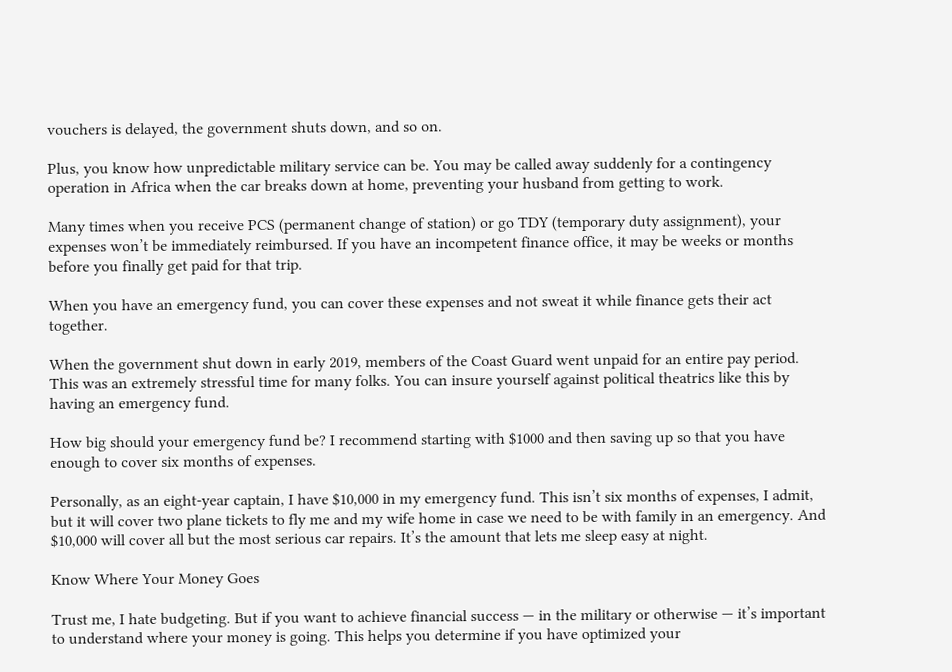vouchers is delayed, the government shuts down, and so on.

Plus, you know how unpredictable military service can be. You may be called away suddenly for a contingency operation in Africa when the car breaks down at home, preventing your husband from getting to work.

Many times when you receive PCS (permanent change of station) or go TDY (temporary duty assignment), your expenses won’t be immediately reimbursed. If you have an incompetent finance office, it may be weeks or months before you finally get paid for that trip.

When you have an emergency fund, you can cover these expenses and not sweat it while finance gets their act together.

When the government shut down in early 2019, members of the Coast Guard went unpaid for an entire pay period. This was an extremely stressful time for many folks. You can insure yourself against political theatrics like this by having an emergency fund.

How big should your emergency fund be? I recommend starting with $1000 and then saving up so that you have enough to cover six months of expenses.

Personally, as an eight-year captain, I have $10,000 in my emergency fund. This isn’t six months of expenses, I admit, but it will cover two plane tickets to fly me and my wife home in case we need to be with family in an emergency. And $10,000 will cover all but the most serious car repairs. It’s the amount that lets me sleep easy at night.

Know Where Your Money Goes

Trust me, I hate budgeting. But if you want to achieve financial success — in the military or otherwise — it’s important to understand where your money is going. This helps you determine if you have optimized your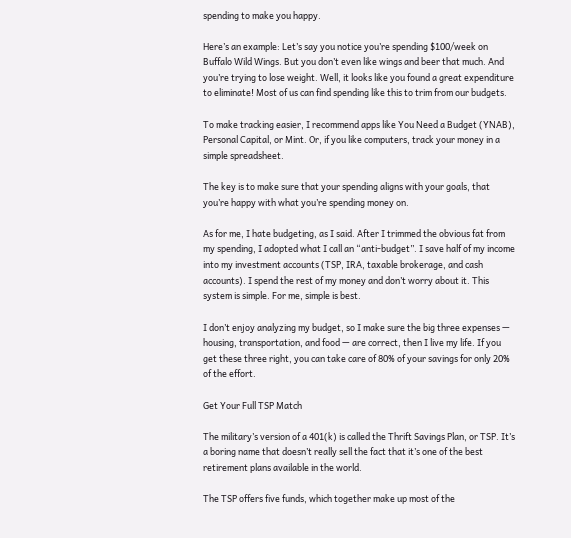spending to make you happy.

Here’s an example: Let’s say you notice you’re spending $100/week on Buffalo Wild Wings. But you don’t even like wings and beer that much. And you’re trying to lose weight. Well, it looks like you found a great expenditure to eliminate! Most of us can find spending like this to trim from our budgets.

To make tracking easier, I recommend apps like You Need a Budget (YNAB), Personal Capital, or Mint. Or, if you like computers, track your money in a simple spreadsheet.

The key is to make sure that your spending aligns with your goals, that you’re happy with what you’re spending money on.

As for me, I hate budgeting, as I said. After I trimmed the obvious fat from my spending, I adopted what I call an “anti-budget”. I save half of my income into my investment accounts (TSP, IRA, taxable brokerage, and cash accounts). I spend the rest of my money and don’t worry about it. This system is simple. For me, simple is best.

I don’t enjoy analyzing my budget, so I make sure the big three expenses — housing, transportation, and food — are correct, then I live my life. If you get these three right, you can take care of 80% of your savings for only 20% of the effort.

Get Your Full TSP Match

The military’s version of a 401(k) is called the Thrift Savings Plan, or TSP. It’s a boring name that doesn’t really sell the fact that it’s one of the best retirement plans available in the world.

The TSP offers five funds, which together make up most of the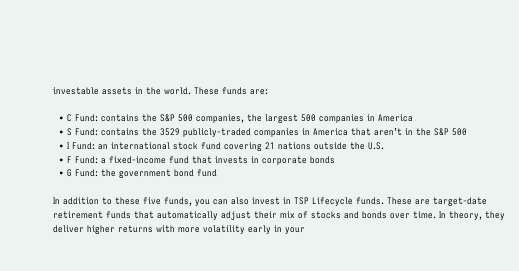investable assets in the world. These funds are:

  • C Fund: contains the S&P 500 companies, the largest 500 companies in America
  • S Fund: contains the 3529 publicly-traded companies in America that aren’t in the S&P 500
  • I Fund: an international stock fund covering 21 nations outside the U.S.
  • F Fund: a fixed-income fund that invests in corporate bonds
  • G Fund: the government bond fund

In addition to these five funds, you can also invest in TSP Lifecycle funds. These are target-date retirement funds that automatically adjust their mix of stocks and bonds over time. In theory, they deliver higher returns with more volatility early in your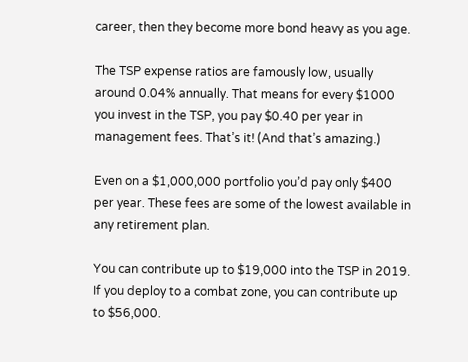career, then they become more bond heavy as you age.

The TSP expense ratios are famously low, usually around 0.04% annually. That means for every $1000 you invest in the TSP, you pay $0.40 per year in management fees. That’s it! (And that’s amazing.)

Even on a $1,000,000 portfolio you’d pay only $400 per year. These fees are some of the lowest available in any retirement plan.

You can contribute up to $19,000 into the TSP in 2019. If you deploy to a combat zone, you can contribute up to $56,000.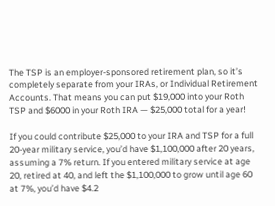The TSP is an employer-sponsored retirement plan, so it’s completely separate from your IRAs, or Individual Retirement Accounts. That means you can put $19,000 into your Roth TSP and $6000 in your Roth IRA — $25,000 total for a year!

If you could contribute $25,000 to your IRA and TSP for a full 20-year military service, you’d have $1,100,000 after 20 years, assuming a 7% return. If you entered military service at age 20, retired at 40, and left the $1,100,000 to grow until age 60 at 7%, you’d have $4.2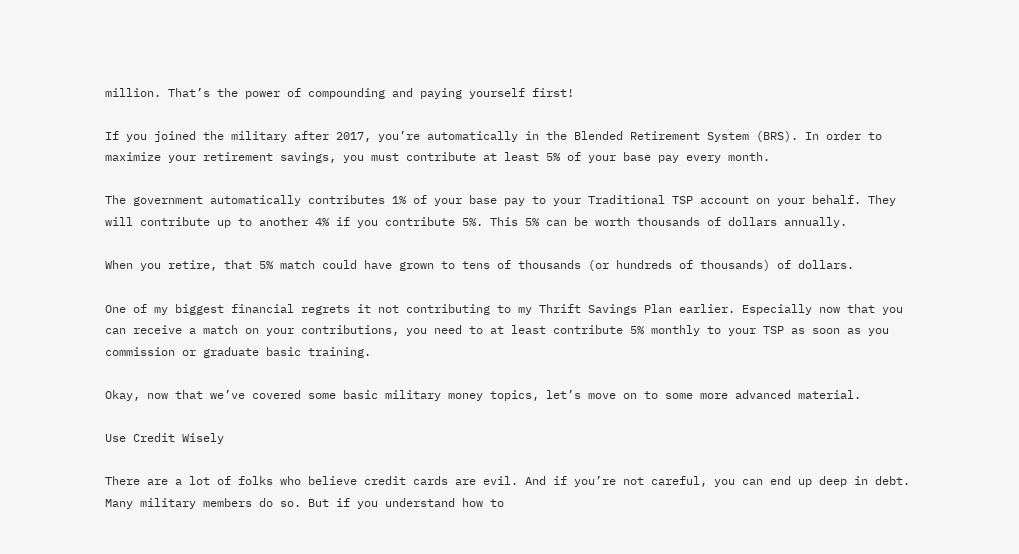million. That’s the power of compounding and paying yourself first!

If you joined the military after 2017, you’re automatically in the Blended Retirement System (BRS). In order to maximize your retirement savings, you must contribute at least 5% of your base pay every month.

The government automatically contributes 1% of your base pay to your Traditional TSP account on your behalf. They will contribute up to another 4% if you contribute 5%. This 5% can be worth thousands of dollars annually.

When you retire, that 5% match could have grown to tens of thousands (or hundreds of thousands) of dollars.

One of my biggest financial regrets it not contributing to my Thrift Savings Plan earlier. Especially now that you can receive a match on your contributions, you need to at least contribute 5% monthly to your TSP as soon as you commission or graduate basic training.

Okay, now that we’ve covered some basic military money topics, let’s move on to some more advanced material.

Use Credit Wisely

There are a lot of folks who believe credit cards are evil. And if you’re not careful, you can end up deep in debt. Many military members do so. But if you understand how to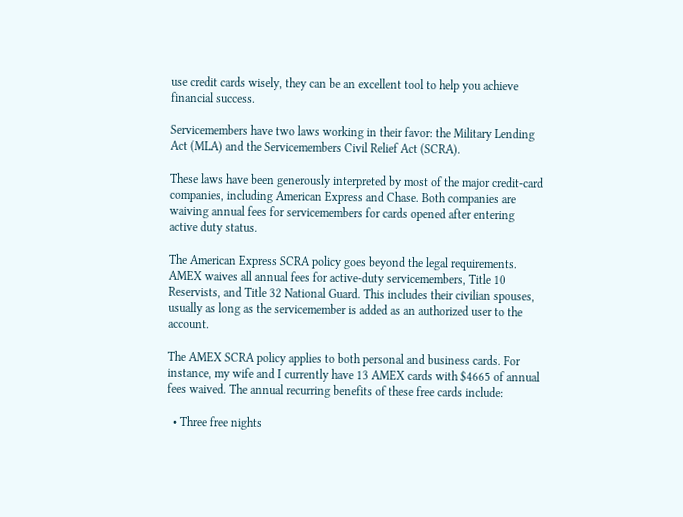use credit cards wisely, they can be an excellent tool to help you achieve financial success.

Servicemembers have two laws working in their favor: the Military Lending Act (MLA) and the Servicemembers Civil Relief Act (SCRA).

These laws have been generously interpreted by most of the major credit-card companies, including American Express and Chase. Both companies are waiving annual fees for servicemembers for cards opened after entering active duty status.

The American Express SCRA policy goes beyond the legal requirements. AMEX waives all annual fees for active-duty servicemembers, Title 10 Reservists, and Title 32 National Guard. This includes their civilian spouses, usually as long as the servicemember is added as an authorized user to the account.

The AMEX SCRA policy applies to both personal and business cards. For instance, my wife and I currently have 13 AMEX cards with $4665 of annual fees waived. The annual recurring benefits of these free cards include:

  • Three free nights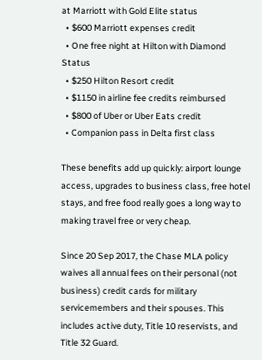at Marriott with Gold Elite status
  • $600 Marriott expenses credit
  • One free night at Hilton with Diamond Status
  • $250 Hilton Resort credit
  • $1150 in airline fee credits reimbursed
  • $800 of Uber or Uber Eats credit
  • Companion pass in Delta first class

These benefits add up quickly: airport lounge access, upgrades to business class, free hotel stays, and free food really goes a long way to making travel free or very cheap.

Since 20 Sep 2017, the Chase MLA policy waives all annual fees on their personal (not business) credit cards for military servicemembers and their spouses. This includes active duty, Title 10 reservists, and Title 32 Guard.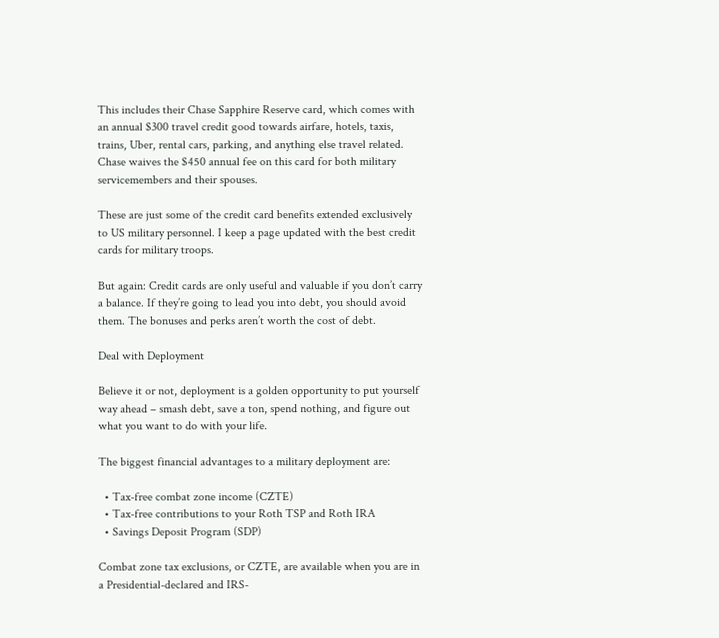This includes their Chase Sapphire Reserve card, which comes with an annual $300 travel credit good towards airfare, hotels, taxis, trains, Uber, rental cars, parking, and anything else travel related. Chase waives the $450 annual fee on this card for both military servicemembers and their spouses.

These are just some of the credit card benefits extended exclusively to US military personnel. I keep a page updated with the best credit cards for military troops.

But again: Credit cards are only useful and valuable if you don’t carry a balance. If they’re going to lead you into debt, you should avoid them. The bonuses and perks aren’t worth the cost of debt.

Deal with Deployment

Believe it or not, deployment is a golden opportunity to put yourself way ahead – smash debt, save a ton, spend nothing, and figure out what you want to do with your life.

The biggest financial advantages to a military deployment are:

  • Tax-free combat zone income (CZTE)
  • Tax-free contributions to your Roth TSP and Roth IRA
  • Savings Deposit Program (SDP)

Combat zone tax exclusions, or CZTE, are available when you are in a Presidential-declared and IRS-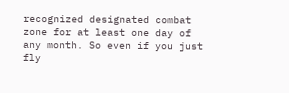recognized designated combat zone for at least one day of any month. So even if you just fly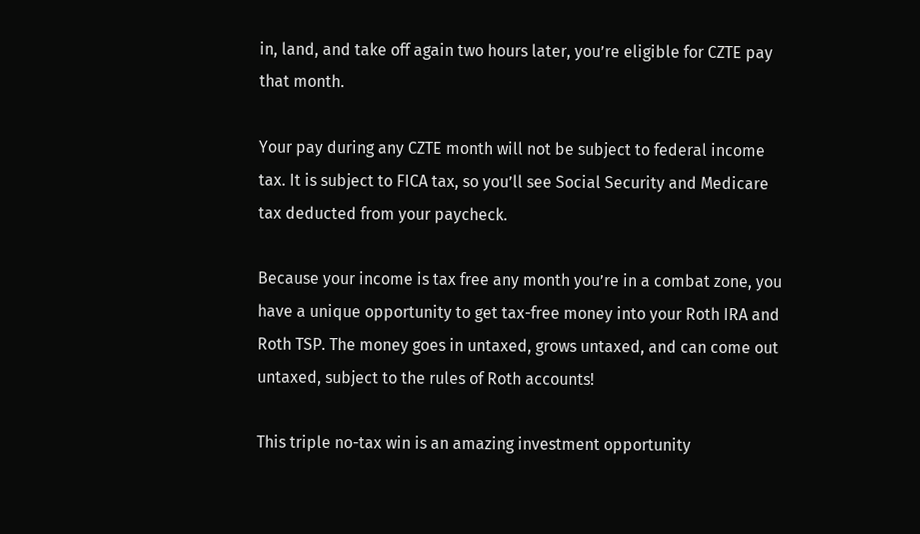in, land, and take off again two hours later, you’re eligible for CZTE pay that month.

Your pay during any CZTE month will not be subject to federal income tax. It is subject to FICA tax, so you’ll see Social Security and Medicare tax deducted from your paycheck.

Because your income is tax free any month you’re in a combat zone, you have a unique opportunity to get tax-free money into your Roth IRA and Roth TSP. The money goes in untaxed, grows untaxed, and can come out untaxed, subject to the rules of Roth accounts!

This triple no-tax win is an amazing investment opportunity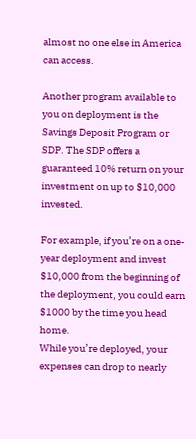almost no one else in America can access.

Another program available to you on deployment is the Savings Deposit Program or SDP. The SDP offers a guaranteed 10% return on your investment on up to $10,000 invested.

For example, if you’re on a one-year deployment and invest $10,000 from the beginning of the deployment, you could earn $1000 by the time you head home.
While you’re deployed, your expenses can drop to nearly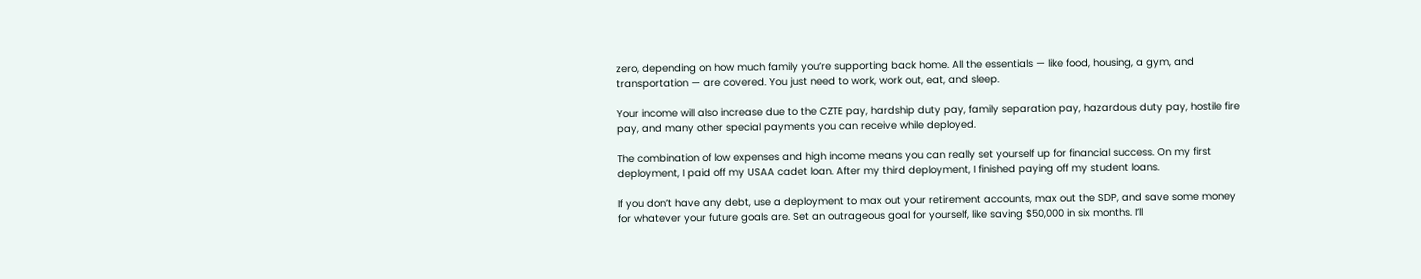zero, depending on how much family you’re supporting back home. All the essentials — like food, housing, a gym, and transportation — are covered. You just need to work, work out, eat, and sleep.

Your income will also increase due to the CZTE pay, hardship duty pay, family separation pay, hazardous duty pay, hostile fire pay, and many other special payments you can receive while deployed.

The combination of low expenses and high income means you can really set yourself up for financial success. On my first deployment, I paid off my USAA cadet loan. After my third deployment, I finished paying off my student loans.

If you don’t have any debt, use a deployment to max out your retirement accounts, max out the SDP, and save some money for whatever your future goals are. Set an outrageous goal for yourself, like saving $50,000 in six months. I’ll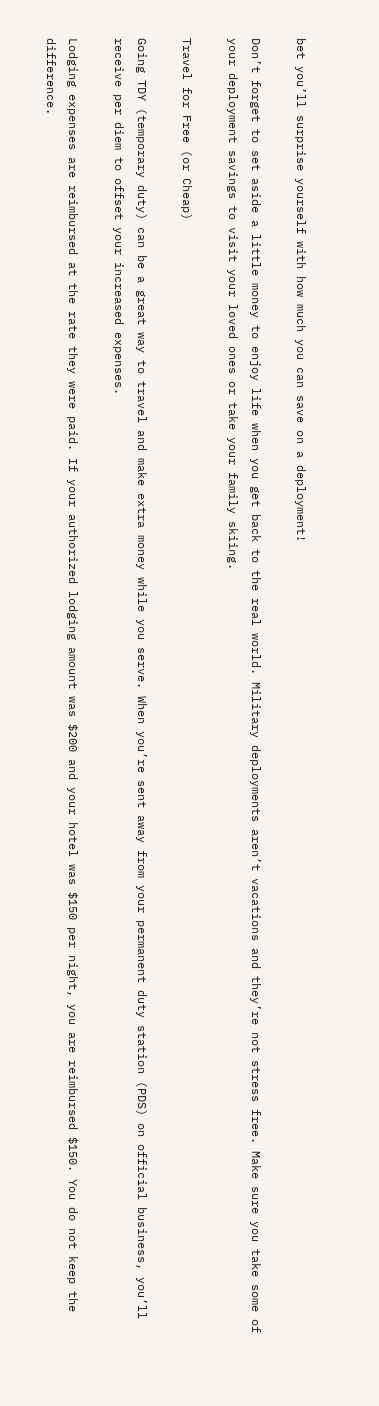bet you’ll surprise yourself with how much you can save on a deployment!

Don’t forget to set aside a little money to enjoy life when you get back to the real world. Military deployments aren’t vacations and they’re not stress free. Make sure you take some of your deployment savings to visit your loved ones or take your family skiing.

Travel for Free (or Cheap)

Going TDY (temporary duty) can be a great way to travel and make extra money while you serve. When you’re sent away from your permanent duty station (PDS) on official business, you’ll receive per diem to offset your increased expenses.

Lodging expenses are reimbursed at the rate they were paid. If your authorized lodging amount was $200 and your hotel was $150 per night, you are reimbursed $150. You do not keep the difference.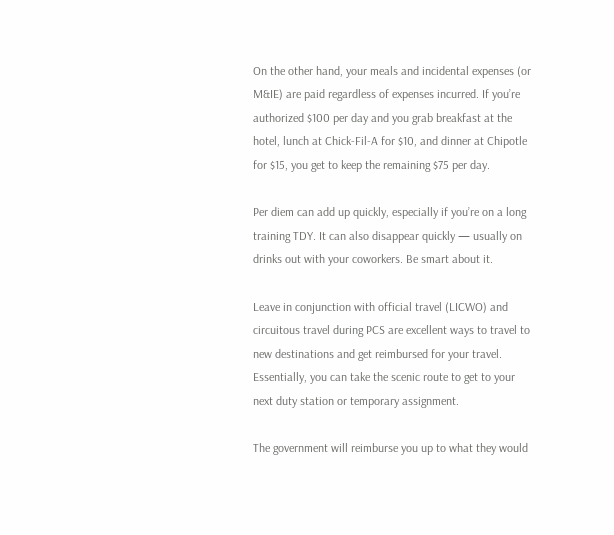On the other hand, your meals and incidental expenses (or M&IE) are paid regardless of expenses incurred. If you’re authorized $100 per day and you grab breakfast at the hotel, lunch at Chick-Fil-A for $10, and dinner at Chipotle for $15, you get to keep the remaining $75 per day.

Per diem can add up quickly, especially if you’re on a long training TDY. It can also disappear quickly — usually on drinks out with your coworkers. Be smart about it.

Leave in conjunction with official travel (LICWO) and circuitous travel during PCS are excellent ways to travel to new destinations and get reimbursed for your travel. Essentially, you can take the scenic route to get to your next duty station or temporary assignment.

The government will reimburse you up to what they would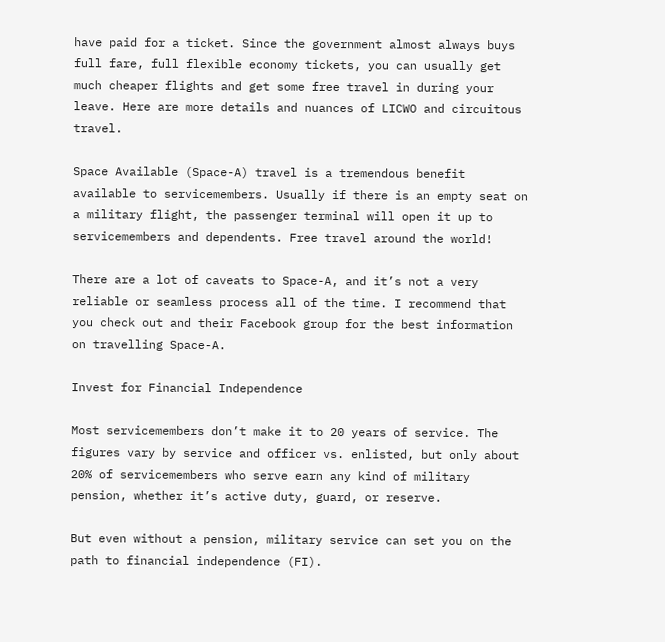have paid for a ticket. Since the government almost always buys full fare, full flexible economy tickets, you can usually get much cheaper flights and get some free travel in during your leave. Here are more details and nuances of LICWO and circuitous travel.

Space Available (Space-A) travel is a tremendous benefit available to servicemembers. Usually if there is an empty seat on a military flight, the passenger terminal will open it up to servicemembers and dependents. Free travel around the world!

There are a lot of caveats to Space-A, and it’s not a very reliable or seamless process all of the time. I recommend that you check out and their Facebook group for the best information on travelling Space-A.

Invest for Financial Independence

Most servicemembers don’t make it to 20 years of service. The figures vary by service and officer vs. enlisted, but only about 20% of servicemembers who serve earn any kind of military pension, whether it’s active duty, guard, or reserve.

But even without a pension, military service can set you on the path to financial independence (FI).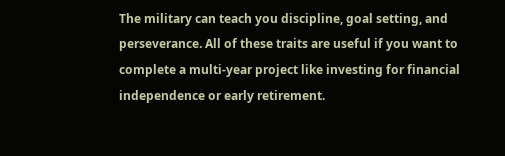The military can teach you discipline, goal setting, and perseverance. All of these traits are useful if you want to complete a multi-year project like investing for financial independence or early retirement.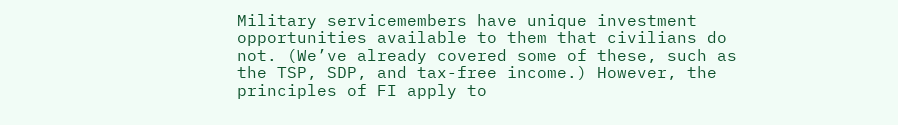Military servicemembers have unique investment opportunities available to them that civilians do not. (We’ve already covered some of these, such as the TSP, SDP, and tax-free income.) However, the principles of FI apply to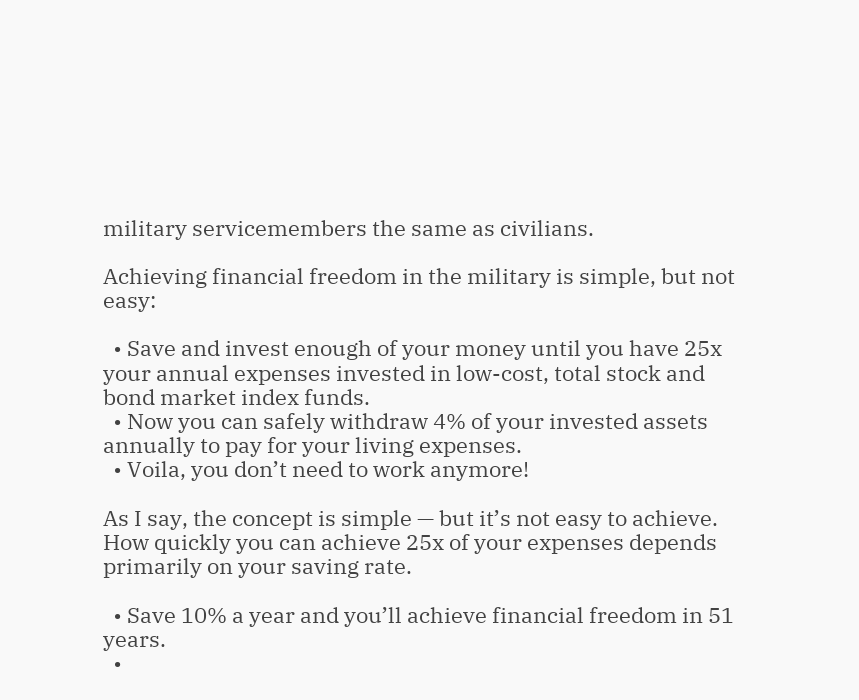military servicemembers the same as civilians.

Achieving financial freedom in the military is simple, but not easy:

  • Save and invest enough of your money until you have 25x your annual expenses invested in low-cost, total stock and bond market index funds.
  • Now you can safely withdraw 4% of your invested assets annually to pay for your living expenses.
  • Voila, you don’t need to work anymore!

As I say, the concept is simple — but it’s not easy to achieve. How quickly you can achieve 25x of your expenses depends primarily on your saving rate.

  • Save 10% a year and you’ll achieve financial freedom in 51 years.
  •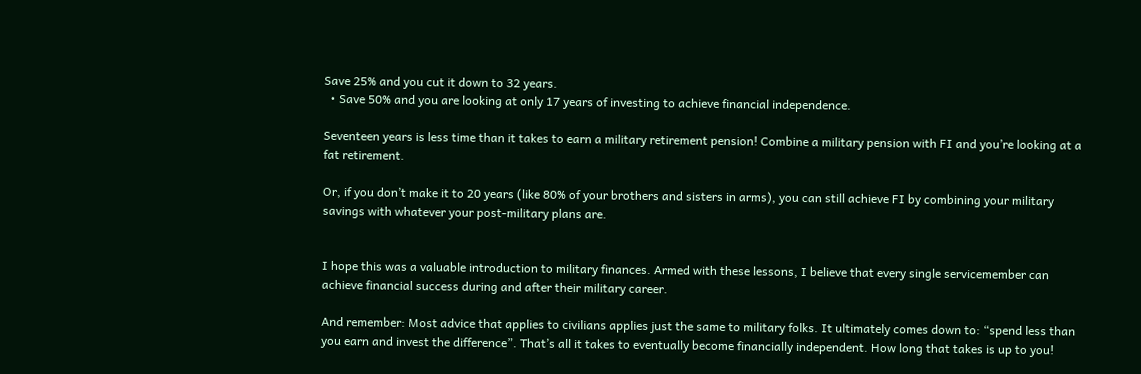Save 25% and you cut it down to 32 years.
  • Save 50% and you are looking at only 17 years of investing to achieve financial independence.

Seventeen years is less time than it takes to earn a military retirement pension! Combine a military pension with FI and you’re looking at a fat retirement.

Or, if you don’t make it to 20 years (like 80% of your brothers and sisters in arms), you can still achieve FI by combining your military savings with whatever your post-military plans are.


I hope this was a valuable introduction to military finances. Armed with these lessons, I believe that every single servicemember can achieve financial success during and after their military career.

And remember: Most advice that applies to civilians applies just the same to military folks. It ultimately comes down to: “spend less than you earn and invest the difference”. That’s all it takes to eventually become financially independent. How long that takes is up to you!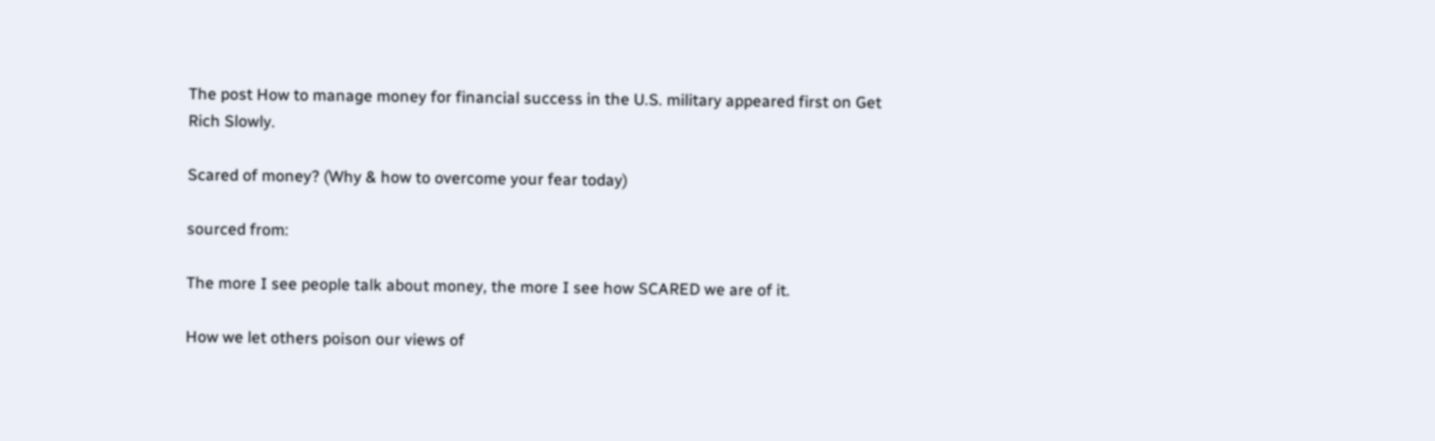The post How to manage money for financial success in the U.S. military appeared first on Get Rich Slowly.

Scared of money? (Why & how to overcome your fear today)

sourced from:

The more I see people talk about money, the more I see how SCARED we are of it.

How we let others poison our views of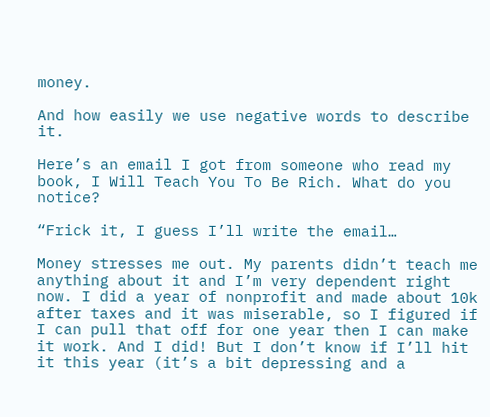money.

And how easily we use negative words to describe it.

Here’s an email I got from someone who read my book, I Will Teach You To Be Rich. What do you notice?

“Frick it, I guess I’ll write the email…

Money stresses me out. My parents didn’t teach me anything about it and I’m very dependent right now. I did a year of nonprofit and made about 10k after taxes and it was miserable, so I figured if I can pull that off for one year then I can make it work. And I did! But I don’t know if I’ll hit it this year (it’s a bit depressing and a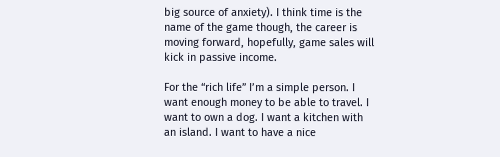big source of anxiety). I think time is the name of the game though, the career is moving forward, hopefully, game sales will kick in passive income.

For the “rich life” I’m a simple person. I want enough money to be able to travel. I want to own a dog. I want a kitchen with an island. I want to have a nice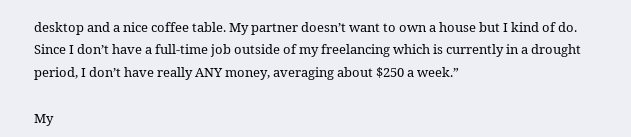desktop and a nice coffee table. My partner doesn’t want to own a house but I kind of do. Since I don’t have a full-time job outside of my freelancing which is currently in a drought period, I don’t have really ANY money, averaging about $250 a week.”

My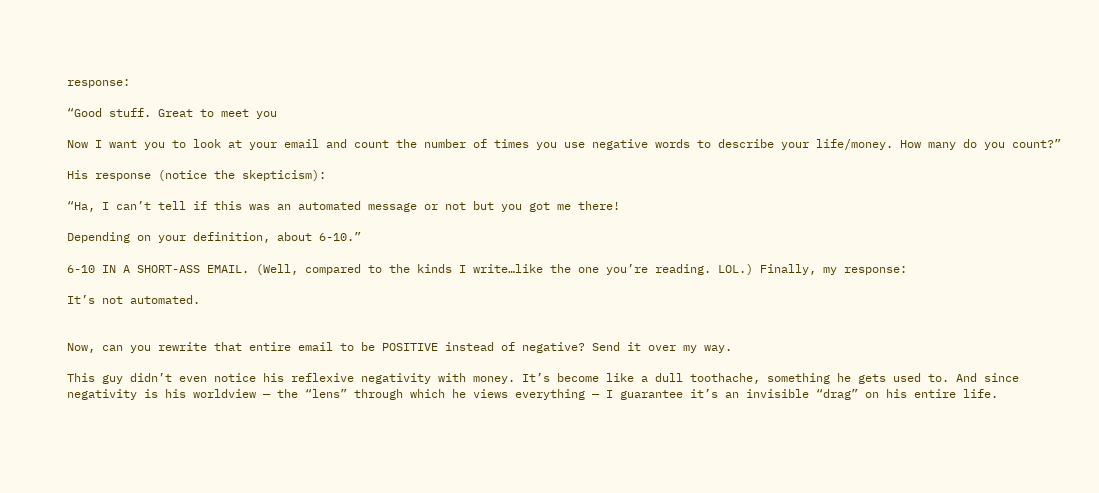response:

“Good stuff. Great to meet you

Now I want you to look at your email and count the number of times you use negative words to describe your life/money. How many do you count?”

His response (notice the skepticism):

“Ha, I can’t tell if this was an automated message or not but you got me there!

Depending on your definition, about 6-10.”

6-10 IN A SHORT-ASS EMAIL. (Well, compared to the kinds I write…like the one you’re reading. LOL.) Finally, my response:

It’s not automated.


Now, can you rewrite that entire email to be POSITIVE instead of negative? Send it over my way.

This guy didn’t even notice his reflexive negativity with money. It’s become like a dull toothache, something he gets used to. And since negativity is his worldview — the “lens” through which he views everything — I guarantee it’s an invisible “drag” on his entire life.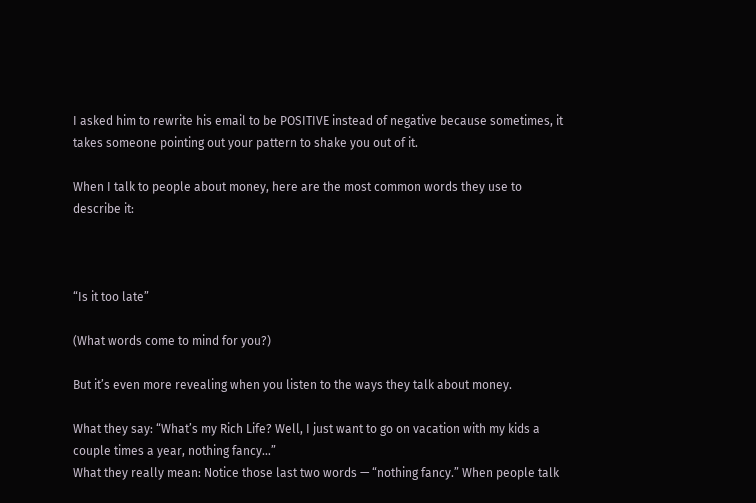I asked him to rewrite his email to be POSITIVE instead of negative because sometimes, it takes someone pointing out your pattern to shake you out of it.

When I talk to people about money, here are the most common words they use to describe it:



“Is it too late”

(What words come to mind for you?)

But it’s even more revealing when you listen to the ways they talk about money.

What they say: “What’s my Rich Life? Well, I just want to go on vacation with my kids a couple times a year, nothing fancy…”
What they really mean: Notice those last two words — “nothing fancy.” When people talk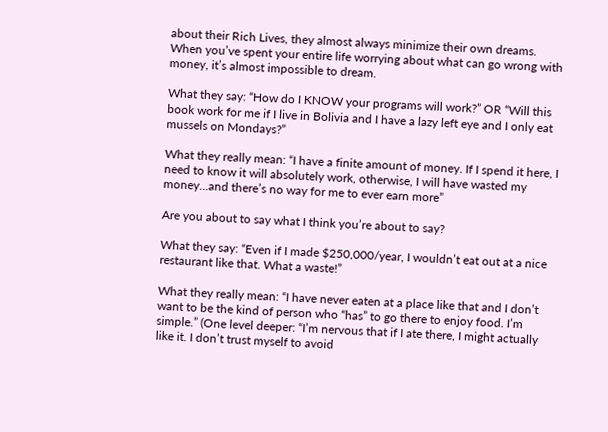about their Rich Lives, they almost always minimize their own dreams. When you’ve spent your entire life worrying about what can go wrong with money, it’s almost impossible to dream.

What they say: “How do I KNOW your programs will work?” OR “Will this book work for me if I live in Bolivia and I have a lazy left eye and I only eat mussels on Mondays?”

What they really mean: “I have a finite amount of money. If I spend it here, I need to know it will absolutely work, otherwise, I will have wasted my money…and there’s no way for me to ever earn more”

Are you about to say what I think you’re about to say?

What they say: “Even if I made $250,000/year, I wouldn’t eat out at a nice restaurant like that. What a waste!”

What they really mean: “I have never eaten at a place like that and I don’t want to be the kind of person who “has” to go there to enjoy food. I’m simple.” (One level deeper: “I’m nervous that if I ate there, I might actually like it. I don’t trust myself to avoid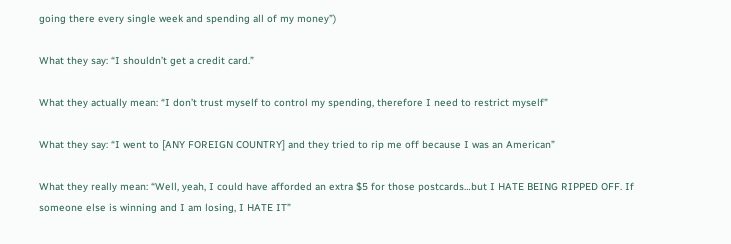going there every single week and spending all of my money”)

What they say: “I shouldn’t get a credit card.”

What they actually mean: “I don’t trust myself to control my spending, therefore I need to restrict myself”

What they say: “I went to [ANY FOREIGN COUNTRY] and they tried to rip me off because I was an American”

What they really mean: “Well, yeah, I could have afforded an extra $5 for those postcards…but I HATE BEING RIPPED OFF. If someone else is winning and I am losing, I HATE IT”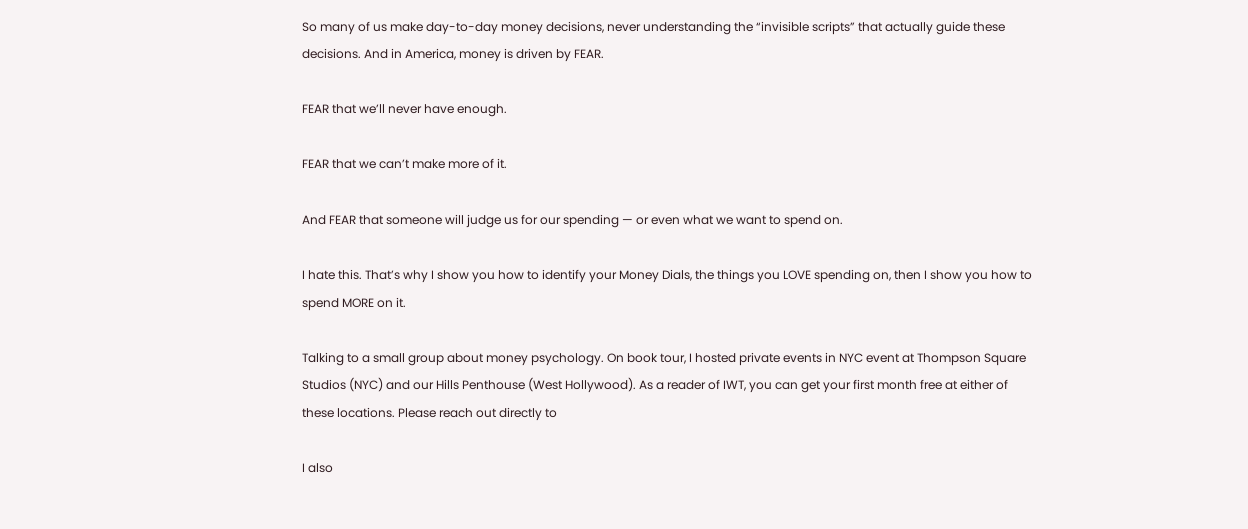So many of us make day-to-day money decisions, never understanding the “invisible scripts” that actually guide these decisions. And in America, money is driven by FEAR.

FEAR that we’ll never have enough.

FEAR that we can’t make more of it.

And FEAR that someone will judge us for our spending — or even what we want to spend on.

I hate this. That’s why I show you how to identify your Money Dials, the things you LOVE spending on, then I show you how to spend MORE on it.

Talking to a small group about money psychology. On book tour, I hosted private events in NYC event at Thompson Square Studios (NYC) and our Hills Penthouse (West Hollywood). As a reader of IWT, you can get your first month free at either of these locations. Please reach out directly to

I also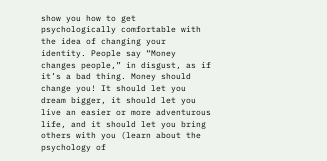show you how to get psychologically comfortable with the idea of changing your identity. People say “Money changes people,” in disgust, as if it’s a bad thing. Money should change you! It should let you dream bigger, it should let you live an easier or more adventurous life, and it should let you bring others with you (learn about the psychology of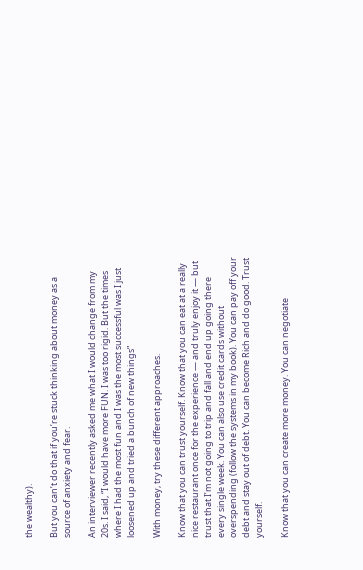the wealthy).

But you can’t do that if you’re stuck thinking about money as a source of anxiety and fear.

An interviewer recently asked me what I would change from my 20s. I said, “I would have more FUN. I was too rigid. But the times where I had the most fun and I was the most successful was I just loosened up and tried a bunch of new things”

With money, try these different approaches.

Know that you can trust yourself. Know that you can eat at a really nice restaurant once for the experience — and truly enjoy it — but trust that I’m not going to trip and fall and end up going there every single week. You can also use credit cards without overspending (follow the systems in my book). You can pay off your debt and stay out of debt. You can become Rich and do good. Trust yourself.

Know that you can create more money. You can negotiate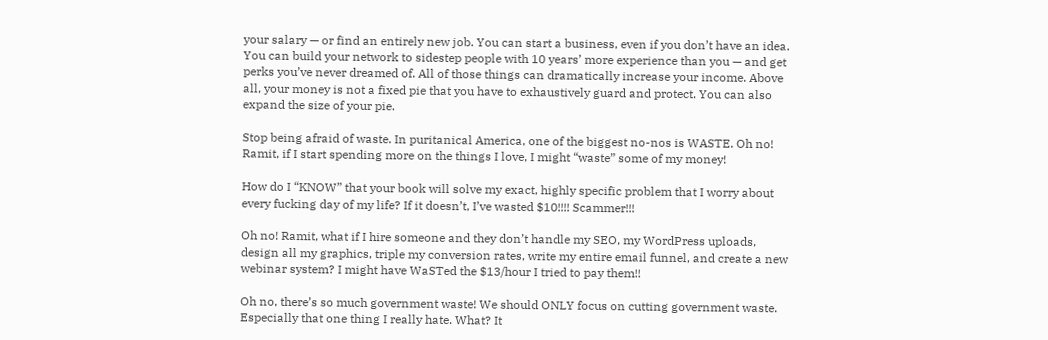your salary — or find an entirely new job. You can start a business, even if you don’t have an idea. You can build your network to sidestep people with 10 years’ more experience than you — and get perks you’ve never dreamed of. All of those things can dramatically increase your income. Above all, your money is not a fixed pie that you have to exhaustively guard and protect. You can also expand the size of your pie.

Stop being afraid of waste. In puritanical America, one of the biggest no-nos is WASTE. Oh no! Ramit, if I start spending more on the things I love, I might “waste” some of my money!

How do I “KNOW” that your book will solve my exact, highly specific problem that I worry about every fucking day of my life? If it doesn’t, I’ve wasted $10!!!! Scammer!!!

Oh no! Ramit, what if I hire someone and they don’t handle my SEO, my WordPress uploads, design all my graphics, triple my conversion rates, write my entire email funnel, and create a new webinar system? I might have WaSTed the $13/hour I tried to pay them!!

Oh no, there’s so much government waste! We should ONLY focus on cutting government waste. Especially that one thing I really hate. What? It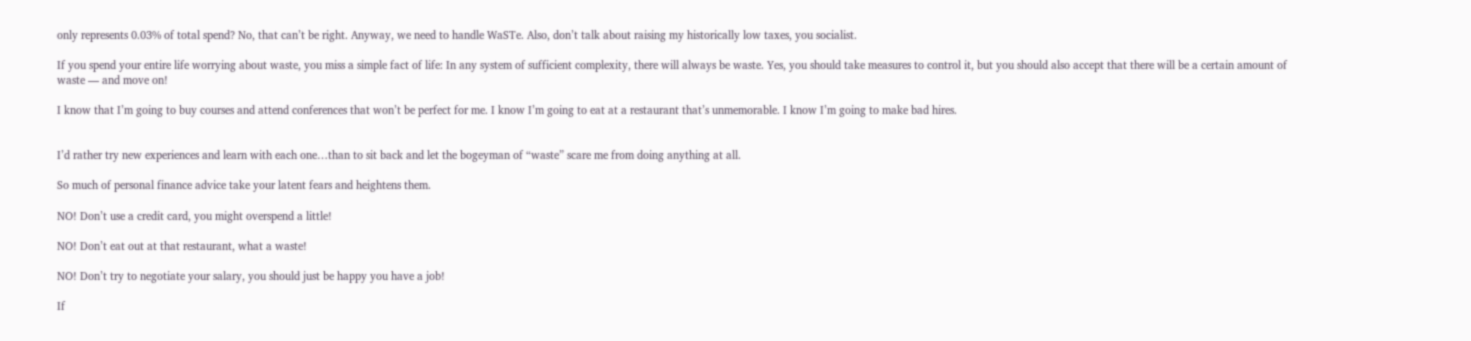only represents 0.03% of total spend? No, that can’t be right. Anyway, we need to handle WaSTe. Also, don’t talk about raising my historically low taxes, you socialist.

If you spend your entire life worrying about waste, you miss a simple fact of life: In any system of sufficient complexity, there will always be waste. Yes, you should take measures to control it, but you should also accept that there will be a certain amount of waste — and move on!

I know that I’m going to buy courses and attend conferences that won’t be perfect for me. I know I’m going to eat at a restaurant that’s unmemorable. I know I’m going to make bad hires.


I’d rather try new experiences and learn with each one…than to sit back and let the bogeyman of “waste” scare me from doing anything at all.

So much of personal finance advice take your latent fears and heightens them.

NO! Don’t use a credit card, you might overspend a little!

NO! Don’t eat out at that restaurant, what a waste!

NO! Don’t try to negotiate your salary, you should just be happy you have a job!

If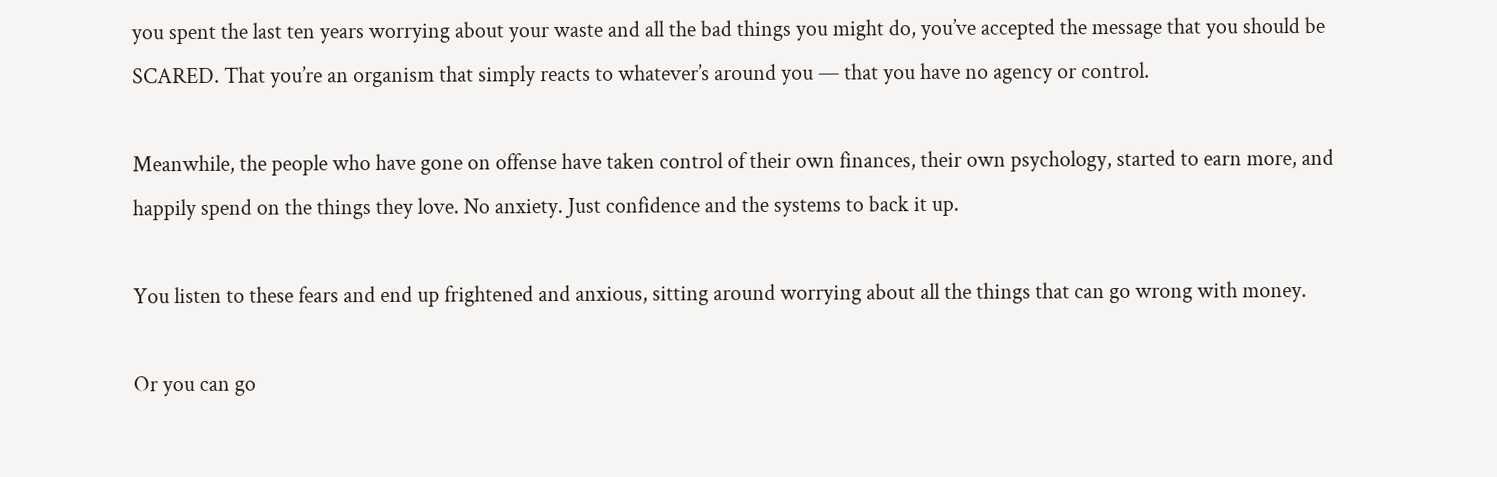you spent the last ten years worrying about your waste and all the bad things you might do, you’ve accepted the message that you should be SCARED. That you’re an organism that simply reacts to whatever’s around you — that you have no agency or control.

Meanwhile, the people who have gone on offense have taken control of their own finances, their own psychology, started to earn more, and happily spend on the things they love. No anxiety. Just confidence and the systems to back it up.

You listen to these fears and end up frightened and anxious, sitting around worrying about all the things that can go wrong with money.

Or you can go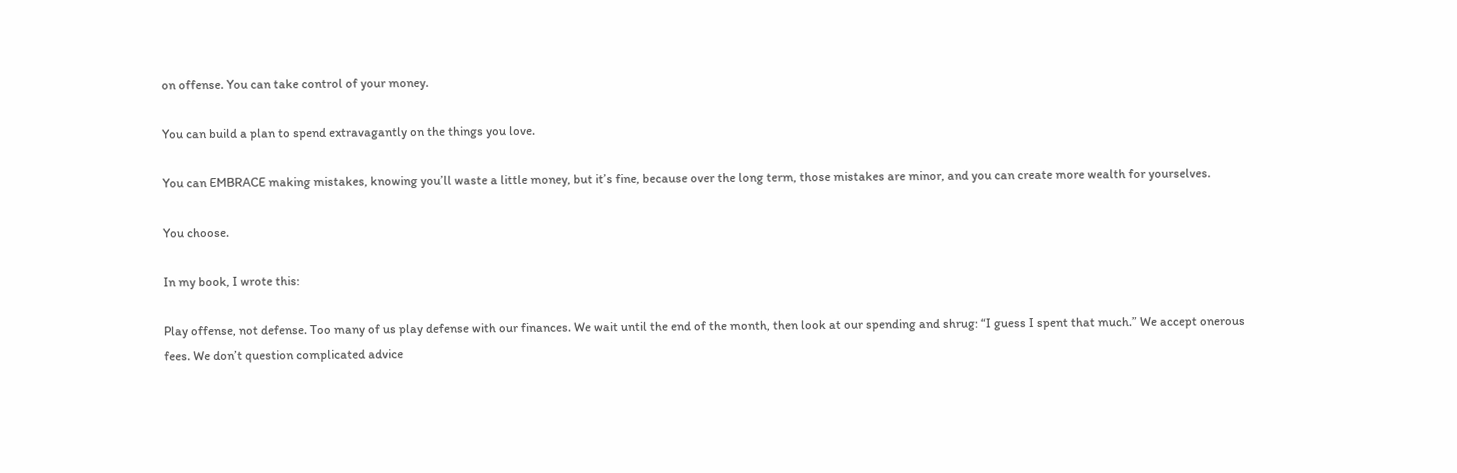on offense. You can take control of your money.

You can build a plan to spend extravagantly on the things you love.

You can EMBRACE making mistakes, knowing you’ll waste a little money, but it’s fine, because over the long term, those mistakes are minor, and you can create more wealth for yourselves.

You choose.

In my book, I wrote this:

Play offense, not defense. Too many of us play defense with our finances. We wait until the end of the month, then look at our spending and shrug: “I guess I spent that much.” We accept onerous fees. We don’t question complicated advice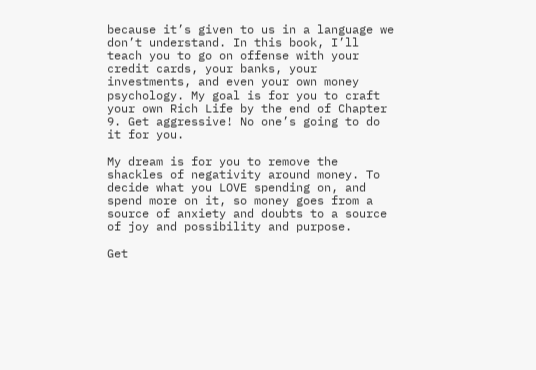because it’s given to us in a language we don’t understand. In this book, I’ll teach you to go on offense with your credit cards, your banks, your investments, and even your own money psychology. My goal is for you to craft your own Rich Life by the end of Chapter 9. Get aggressive! No one’s going to do it for you.

My dream is for you to remove the shackles of negativity around money. To decide what you LOVE spending on, and spend more on it, so money goes from a source of anxiety and doubts to a source of joy and possibility and purpose.

Get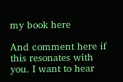my book here

And comment here if this resonates with you. I want to hear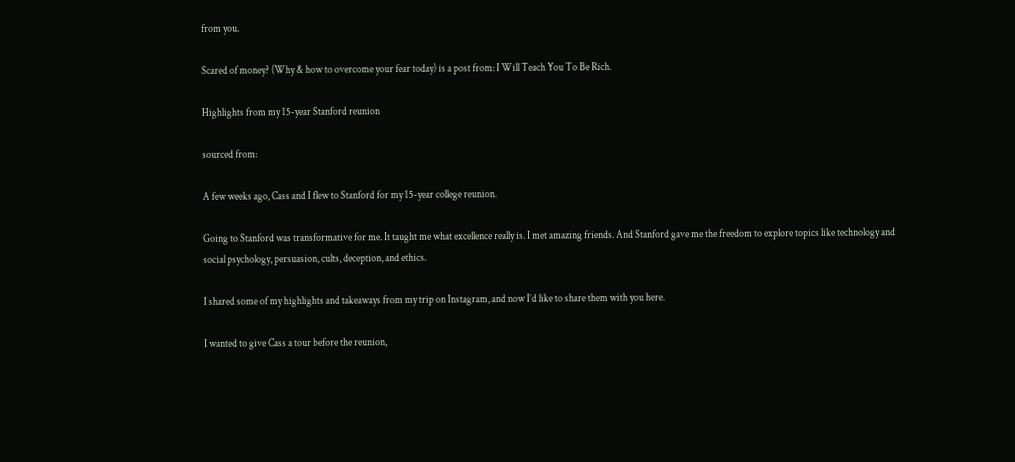from you.

Scared of money? (Why & how to overcome your fear today) is a post from: I Will Teach You To Be Rich.

Highlights from my 15-year Stanford reunion

sourced from:

A few weeks ago, Cass and I flew to Stanford for my 15-year college reunion.

Going to Stanford was transformative for me. It taught me what excellence really is. I met amazing friends. And Stanford gave me the freedom to explore topics like technology and social psychology, persuasion, cults, deception, and ethics.

I shared some of my highlights and takeaways from my trip on Instagram, and now I’d like to share them with you here.

I wanted to give Cass a tour before the reunion,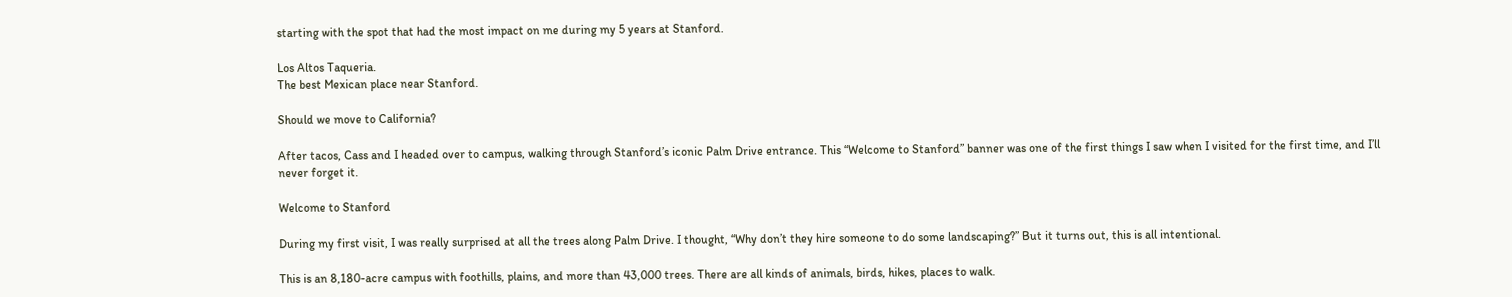starting with the spot that had the most impact on me during my 5 years at Stanford.

Los Altos Taqueria.
The best Mexican place near Stanford.

Should we move to California?

After tacos, Cass and I headed over to campus, walking through Stanford’s iconic Palm Drive entrance. This “Welcome to Stanford” banner was one of the first things I saw when I visited for the first time, and I’ll never forget it.

Welcome to Stanford

During my first visit, I was really surprised at all the trees along Palm Drive. I thought, “Why don’t they hire someone to do some landscaping?” But it turns out, this is all intentional.

This is an 8,180-acre campus with foothills, plains, and more than 43,000 trees. There are all kinds of animals, birds, hikes, places to walk.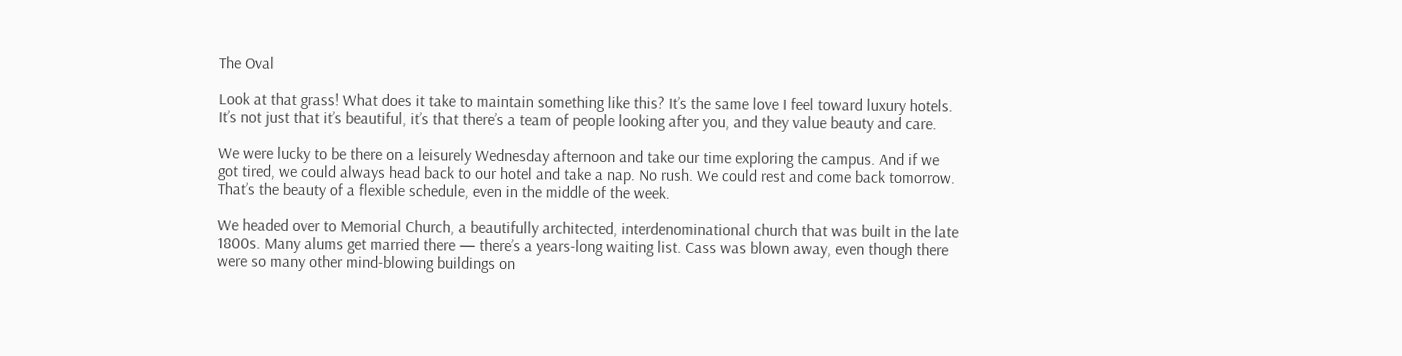The Oval

Look at that grass! What does it take to maintain something like this? It’s the same love I feel toward luxury hotels. It’s not just that it’s beautiful, it’s that there’s a team of people looking after you, and they value beauty and care.

We were lucky to be there on a leisurely Wednesday afternoon and take our time exploring the campus. And if we got tired, we could always head back to our hotel and take a nap. No rush. We could rest and come back tomorrow. That’s the beauty of a flexible schedule, even in the middle of the week.

We headed over to Memorial Church, a beautifully architected, interdenominational church that was built in the late 1800s. Many alums get married there — there’s a years-long waiting list. Cass was blown away, even though there were so many other mind-blowing buildings on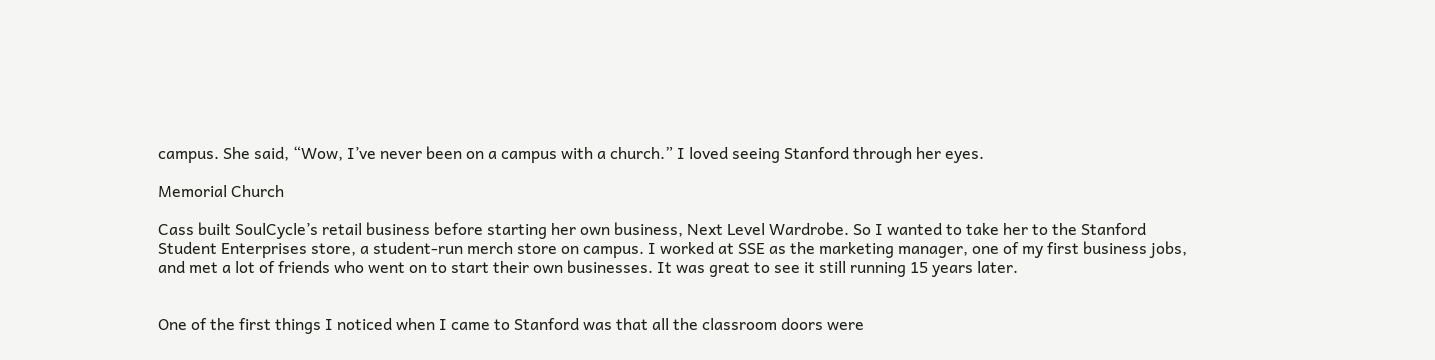campus. She said, “Wow, I’ve never been on a campus with a church.” I loved seeing Stanford through her eyes.

Memorial Church

Cass built SoulCycle’s retail business before starting her own business, Next Level Wardrobe. So I wanted to take her to the Stanford Student Enterprises store, a student-run merch store on campus. I worked at SSE as the marketing manager, one of my first business jobs, and met a lot of friends who went on to start their own businesses. It was great to see it still running 15 years later.


One of the first things I noticed when I came to Stanford was that all the classroom doors were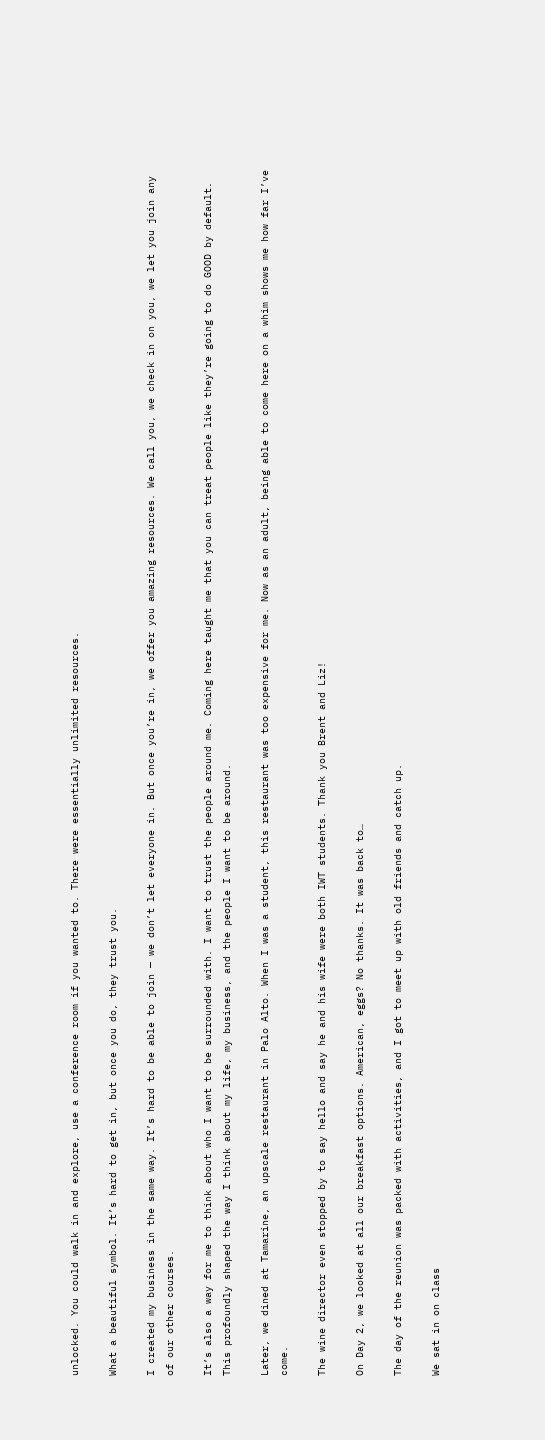unlocked. You could walk in and explore, use a conference room if you wanted to. There were essentially unlimited resources.

What a beautiful symbol. It’s hard to get in, but once you do, they trust you.

I created my business in the same way. It’s hard to be able to join — we don’t let everyone in. But once you’re in, we offer you amazing resources. We call you, we check in on you, we let you join any of our other courses.

It’s also a way for me to think about who I want to be surrounded with. I want to trust the people around me. Coming here taught me that you can treat people like they’re going to do GOOD by default. This profoundly shaped the way I think about my life, my business, and the people I want to be around.

Later, we dined at Tamarine, an upscale restaurant in Palo Alto. When I was a student, this restaurant was too expensive for me. Now as an adult, being able to come here on a whim shows me how far I’ve come.

The wine director even stopped by to say hello and say he and his wife were both IWT students. Thank you Brent and Liz!

On Day 2, we looked at all our breakfast options. American, eggs? No thanks. It was back to…

The day of the reunion was packed with activities, and I got to meet up with old friends and catch up.

We sat in on class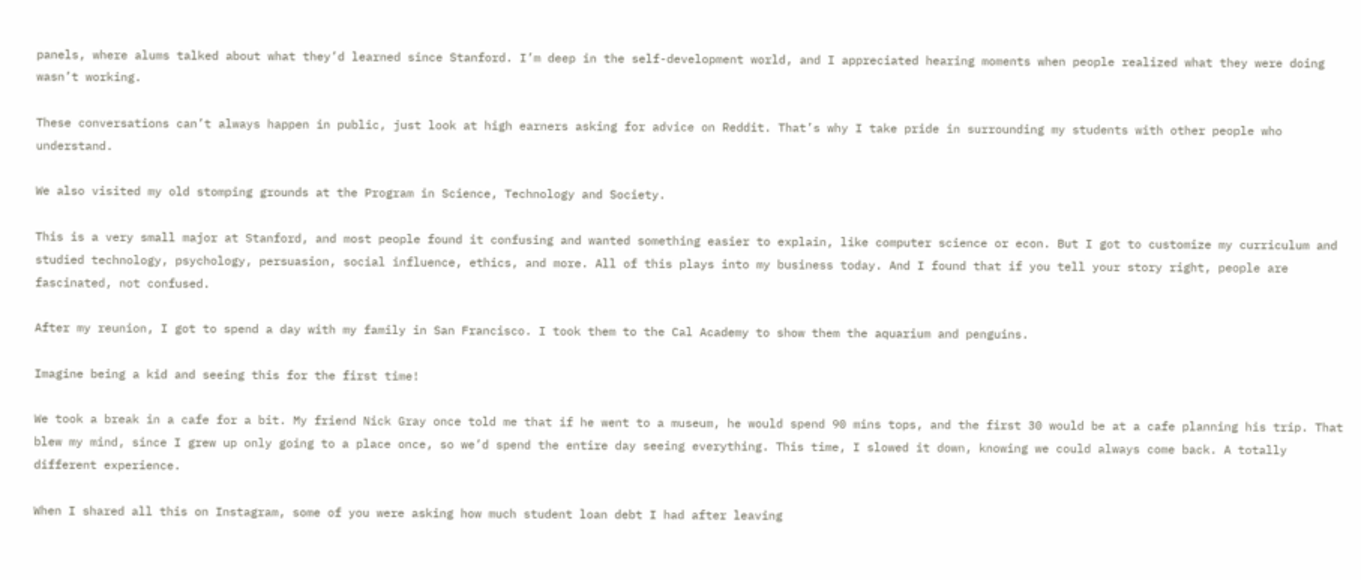panels, where alums talked about what they’d learned since Stanford. I’m deep in the self-development world, and I appreciated hearing moments when people realized what they were doing wasn’t working.

These conversations can’t always happen in public, just look at high earners asking for advice on Reddit. That’s why I take pride in surrounding my students with other people who understand.

We also visited my old stomping grounds at the Program in Science, Technology and Society.

This is a very small major at Stanford, and most people found it confusing and wanted something easier to explain, like computer science or econ. But I got to customize my curriculum and studied technology, psychology, persuasion, social influence, ethics, and more. All of this plays into my business today. And I found that if you tell your story right, people are fascinated, not confused.

After my reunion, I got to spend a day with my family in San Francisco. I took them to the Cal Academy to show them the aquarium and penguins.

Imagine being a kid and seeing this for the first time!

We took a break in a cafe for a bit. My friend Nick Gray once told me that if he went to a museum, he would spend 90 mins tops, and the first 30 would be at a cafe planning his trip. That blew my mind, since I grew up only going to a place once, so we’d spend the entire day seeing everything. This time, I slowed it down, knowing we could always come back. A totally different experience.

When I shared all this on Instagram, some of you were asking how much student loan debt I had after leaving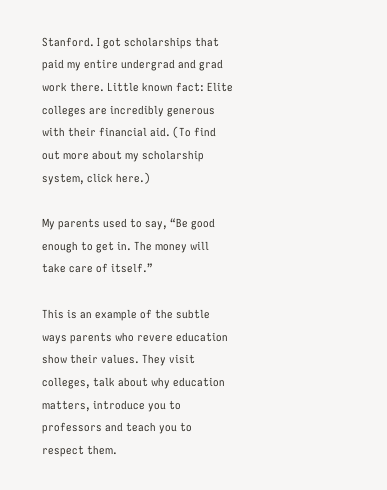Stanford. I got scholarships that paid my entire undergrad and grad work there. Little known fact: Elite colleges are incredibly generous with their financial aid. (To find out more about my scholarship system, click here.)

My parents used to say, “Be good enough to get in. The money will take care of itself.”

This is an example of the subtle ways parents who revere education show their values. They visit colleges, talk about why education matters, introduce you to professors and teach you to respect them.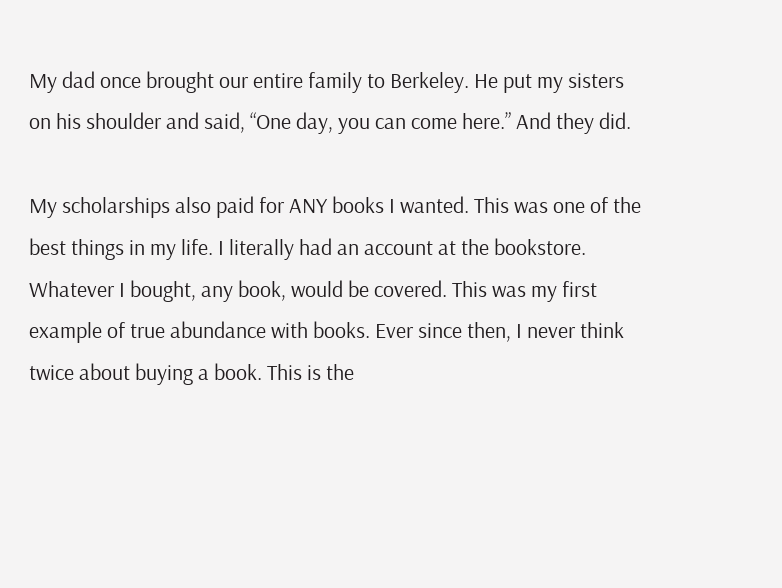My dad once brought our entire family to Berkeley. He put my sisters on his shoulder and said, “One day, you can come here.” And they did.

My scholarships also paid for ANY books I wanted. This was one of the best things in my life. I literally had an account at the bookstore. Whatever I bought, any book, would be covered. This was my first example of true abundance with books. Ever since then, I never think twice about buying a book. This is the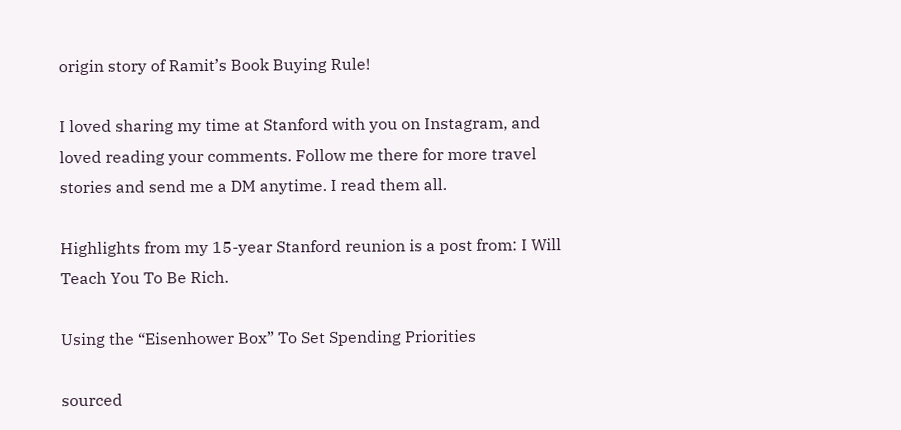origin story of Ramit’s Book Buying Rule!

I loved sharing my time at Stanford with you on Instagram, and loved reading your comments. Follow me there for more travel stories and send me a DM anytime. I read them all.

Highlights from my 15-year Stanford reunion is a post from: I Will Teach You To Be Rich.

Using the “Eisenhower Box” To Set Spending Priorities

sourced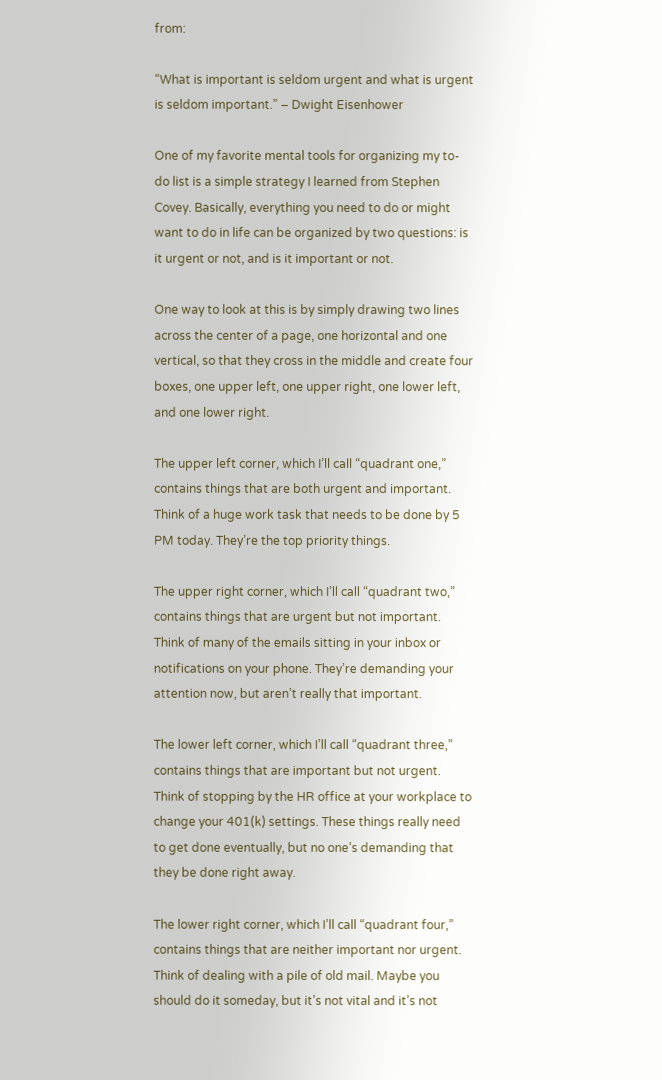from:

“What is important is seldom urgent and what is urgent is seldom important.” – Dwight Eisenhower

One of my favorite mental tools for organizing my to-do list is a simple strategy I learned from Stephen Covey. Basically, everything you need to do or might want to do in life can be organized by two questions: is it urgent or not, and is it important or not.

One way to look at this is by simply drawing two lines across the center of a page, one horizontal and one vertical, so that they cross in the middle and create four boxes, one upper left, one upper right, one lower left, and one lower right.

The upper left corner, which I’ll call “quadrant one,” contains things that are both urgent and important. Think of a huge work task that needs to be done by 5 PM today. They’re the top priority things.

The upper right corner, which I’ll call “quadrant two,” contains things that are urgent but not important. Think of many of the emails sitting in your inbox or notifications on your phone. They’re demanding your attention now, but aren’t really that important.

The lower left corner, which I’ll call “quadrant three,” contains things that are important but not urgent. Think of stopping by the HR office at your workplace to change your 401(k) settings. These things really need to get done eventually, but no one’s demanding that they be done right away.

The lower right corner, which I’ll call “quadrant four,” contains things that are neither important nor urgent. Think of dealing with a pile of old mail. Maybe you should do it someday, but it’s not vital and it’s not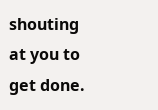shouting at you to get done.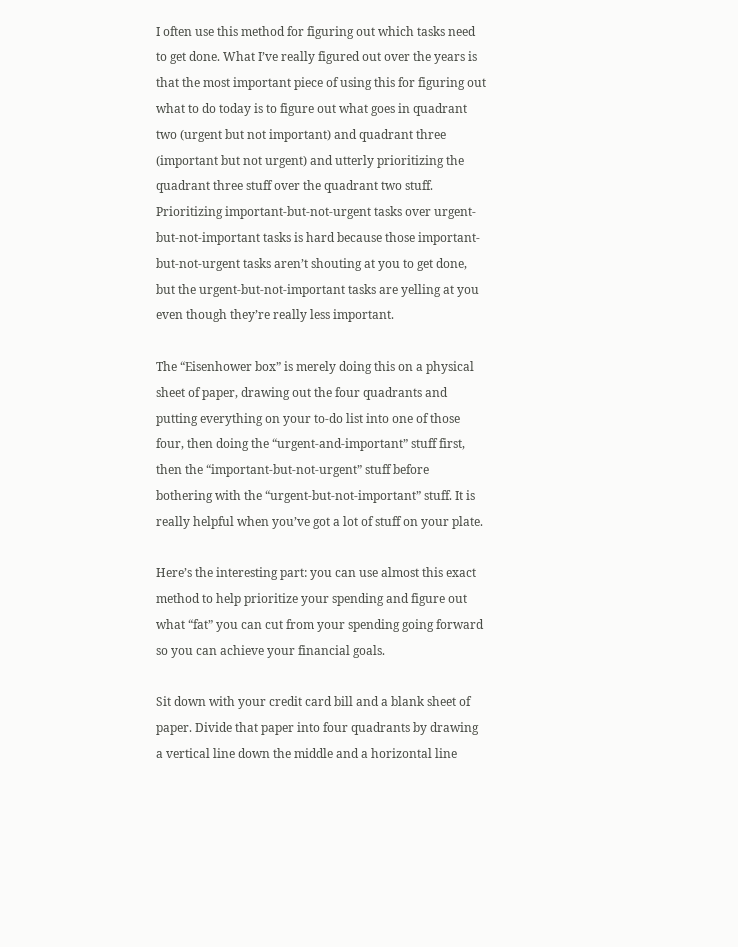I often use this method for figuring out which tasks need to get done. What I’ve really figured out over the years is that the most important piece of using this for figuring out what to do today is to figure out what goes in quadrant two (urgent but not important) and quadrant three (important but not urgent) and utterly prioritizing the quadrant three stuff over the quadrant two stuff. Prioritizing important-but-not-urgent tasks over urgent-but-not-important tasks is hard because those important-but-not-urgent tasks aren’t shouting at you to get done, but the urgent-but-not-important tasks are yelling at you even though they’re really less important.

The “Eisenhower box” is merely doing this on a physical sheet of paper, drawing out the four quadrants and putting everything on your to-do list into one of those four, then doing the “urgent-and-important” stuff first, then the “important-but-not-urgent” stuff before bothering with the “urgent-but-not-important” stuff. It is really helpful when you’ve got a lot of stuff on your plate.

Here’s the interesting part: you can use almost this exact method to help prioritize your spending and figure out what “fat” you can cut from your spending going forward so you can achieve your financial goals.

Sit down with your credit card bill and a blank sheet of paper. Divide that paper into four quadrants by drawing a vertical line down the middle and a horizontal line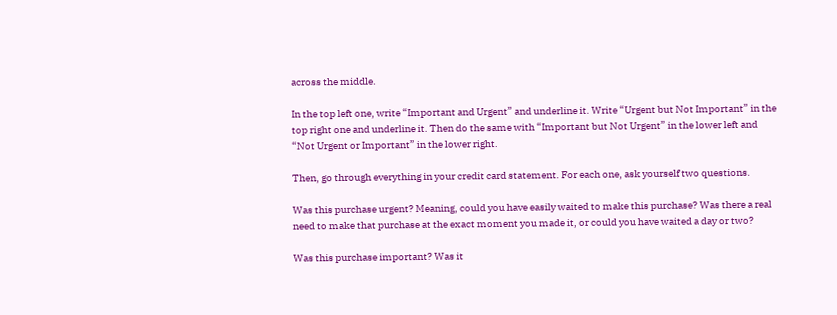across the middle.

In the top left one, write “Important and Urgent” and underline it. Write “Urgent but Not Important” in the top right one and underline it. Then do the same with “Important but Not Urgent” in the lower left and “Not Urgent or Important” in the lower right.

Then, go through everything in your credit card statement. For each one, ask yourself two questions.

Was this purchase urgent? Meaning, could you have easily waited to make this purchase? Was there a real need to make that purchase at the exact moment you made it, or could you have waited a day or two?

Was this purchase important? Was it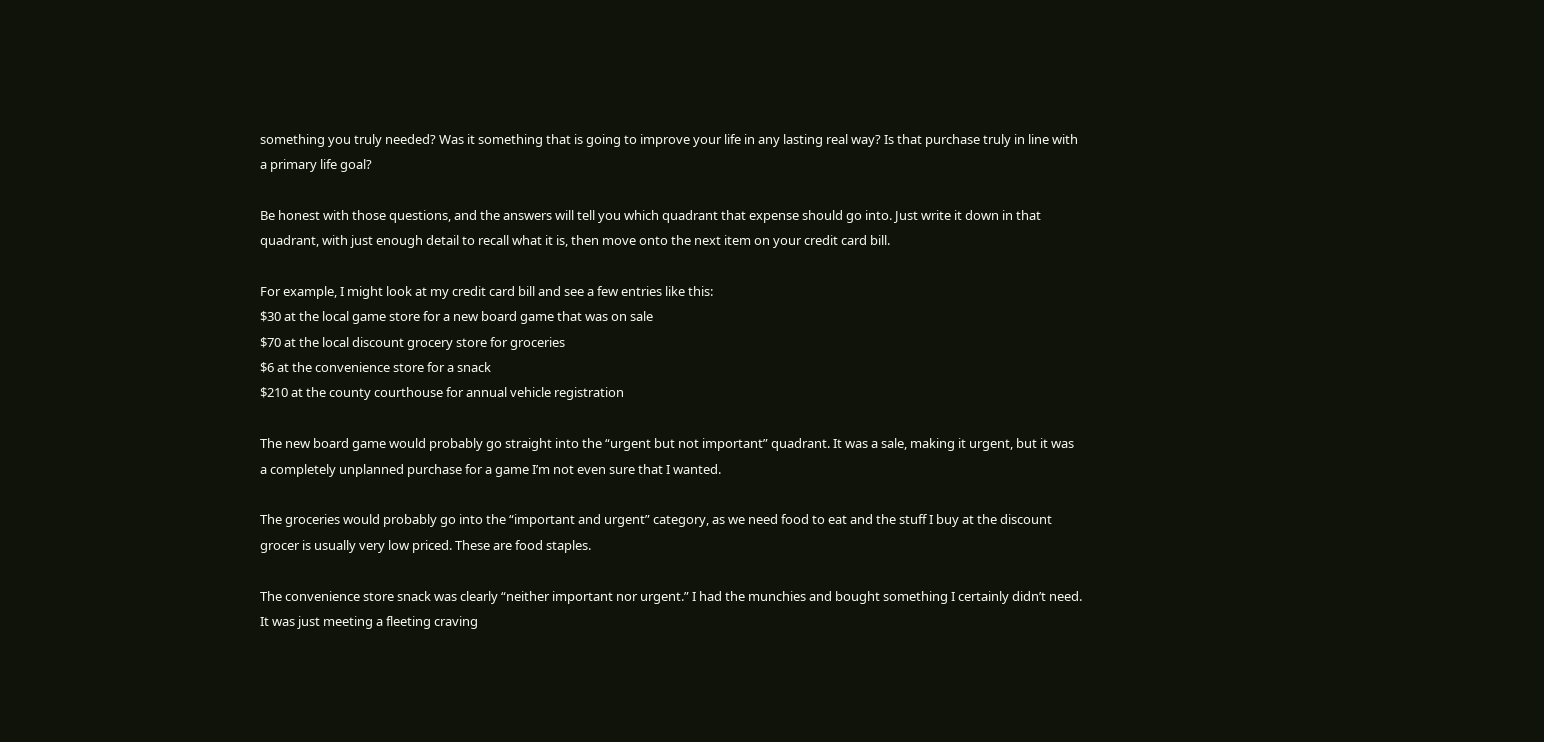something you truly needed? Was it something that is going to improve your life in any lasting real way? Is that purchase truly in line with a primary life goal?

Be honest with those questions, and the answers will tell you which quadrant that expense should go into. Just write it down in that quadrant, with just enough detail to recall what it is, then move onto the next item on your credit card bill.

For example, I might look at my credit card bill and see a few entries like this:
$30 at the local game store for a new board game that was on sale
$70 at the local discount grocery store for groceries
$6 at the convenience store for a snack
$210 at the county courthouse for annual vehicle registration

The new board game would probably go straight into the “urgent but not important” quadrant. It was a sale, making it urgent, but it was a completely unplanned purchase for a game I’m not even sure that I wanted.

The groceries would probably go into the “important and urgent” category, as we need food to eat and the stuff I buy at the discount grocer is usually very low priced. These are food staples.

The convenience store snack was clearly “neither important nor urgent.” I had the munchies and bought something I certainly didn’t need. It was just meeting a fleeting craving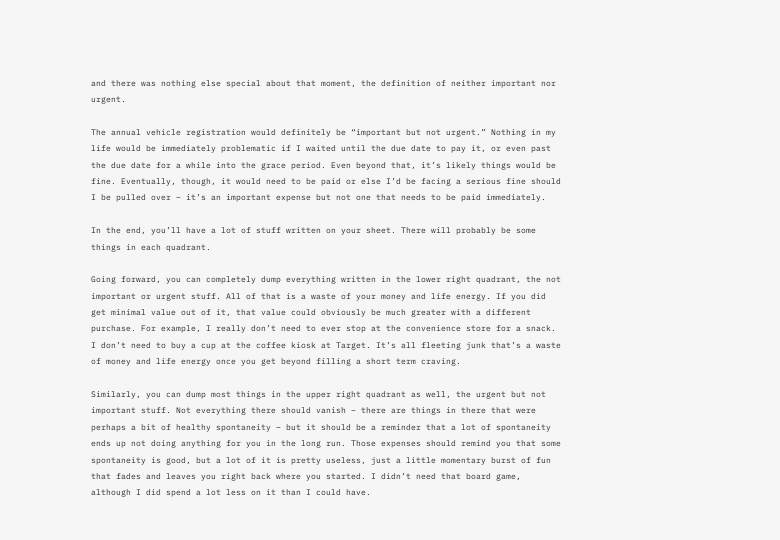and there was nothing else special about that moment, the definition of neither important nor urgent.

The annual vehicle registration would definitely be “important but not urgent.” Nothing in my life would be immediately problematic if I waited until the due date to pay it, or even past the due date for a while into the grace period. Even beyond that, it’s likely things would be fine. Eventually, though, it would need to be paid or else I’d be facing a serious fine should I be pulled over – it’s an important expense but not one that needs to be paid immediately.

In the end, you’ll have a lot of stuff written on your sheet. There will probably be some things in each quadrant.

Going forward, you can completely dump everything written in the lower right quadrant, the not important or urgent stuff. All of that is a waste of your money and life energy. If you did get minimal value out of it, that value could obviously be much greater with a different purchase. For example, I really don’t need to ever stop at the convenience store for a snack. I don’t need to buy a cup at the coffee kiosk at Target. It’s all fleeting junk that’s a waste of money and life energy once you get beyond filling a short term craving.

Similarly, you can dump most things in the upper right quadrant as well, the urgent but not important stuff. Not everything there should vanish – there are things in there that were perhaps a bit of healthy spontaneity – but it should be a reminder that a lot of spontaneity ends up not doing anything for you in the long run. Those expenses should remind you that some spontaneity is good, but a lot of it is pretty useless, just a little momentary burst of fun that fades and leaves you right back where you started. I didn’t need that board game, although I did spend a lot less on it than I could have.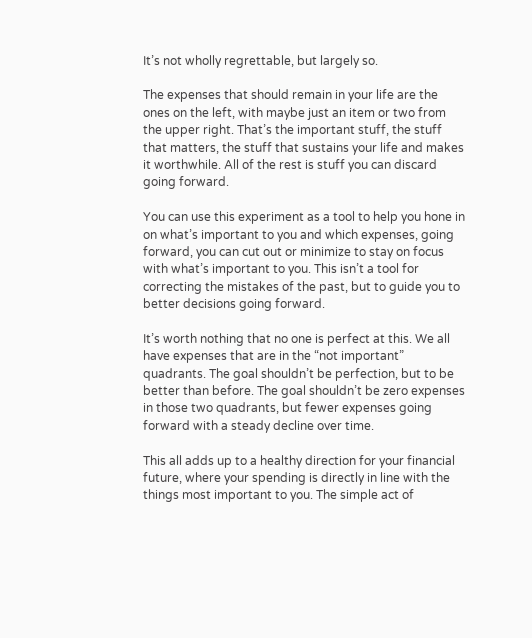It’s not wholly regrettable, but largely so.

The expenses that should remain in your life are the ones on the left, with maybe just an item or two from the upper right. That’s the important stuff, the stuff that matters, the stuff that sustains your life and makes it worthwhile. All of the rest is stuff you can discard going forward.

You can use this experiment as a tool to help you hone in on what’s important to you and which expenses, going forward, you can cut out or minimize to stay on focus with what’s important to you. This isn’t a tool for correcting the mistakes of the past, but to guide you to better decisions going forward.

It’s worth nothing that no one is perfect at this. We all have expenses that are in the “not important” quadrants. The goal shouldn’t be perfection, but to be better than before. The goal shouldn’t be zero expenses in those two quadrants, but fewer expenses going forward with a steady decline over time.

This all adds up to a healthy direction for your financial future, where your spending is directly in line with the things most important to you. The simple act of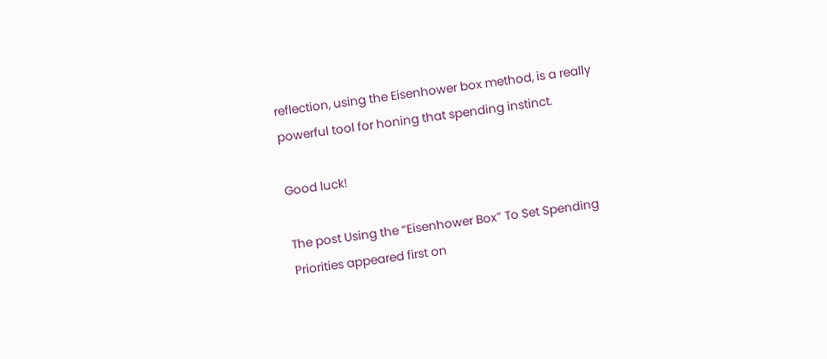reflection, using the Eisenhower box method, is a really powerful tool for honing that spending instinct.

Good luck!

The post Using the “Eisenhower Box” To Set Spending Priorities appeared first on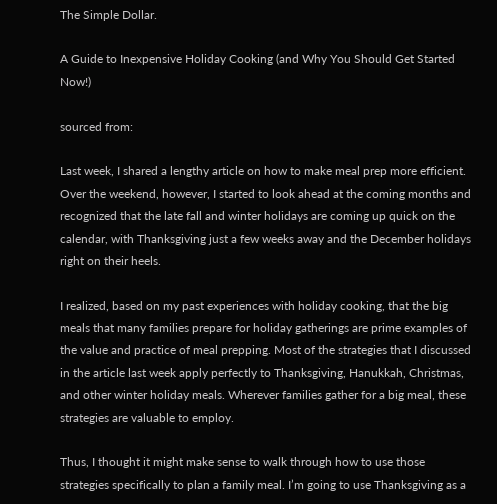The Simple Dollar.

A Guide to Inexpensive Holiday Cooking (and Why You Should Get Started Now!)

sourced from:

Last week, I shared a lengthy article on how to make meal prep more efficient. Over the weekend, however, I started to look ahead at the coming months and recognized that the late fall and winter holidays are coming up quick on the calendar, with Thanksgiving just a few weeks away and the December holidays right on their heels.

I realized, based on my past experiences with holiday cooking, that the big meals that many families prepare for holiday gatherings are prime examples of the value and practice of meal prepping. Most of the strategies that I discussed in the article last week apply perfectly to Thanksgiving, Hanukkah, Christmas, and other winter holiday meals. Wherever families gather for a big meal, these strategies are valuable to employ.

Thus, I thought it might make sense to walk through how to use those strategies specifically to plan a family meal. I’m going to use Thanksgiving as a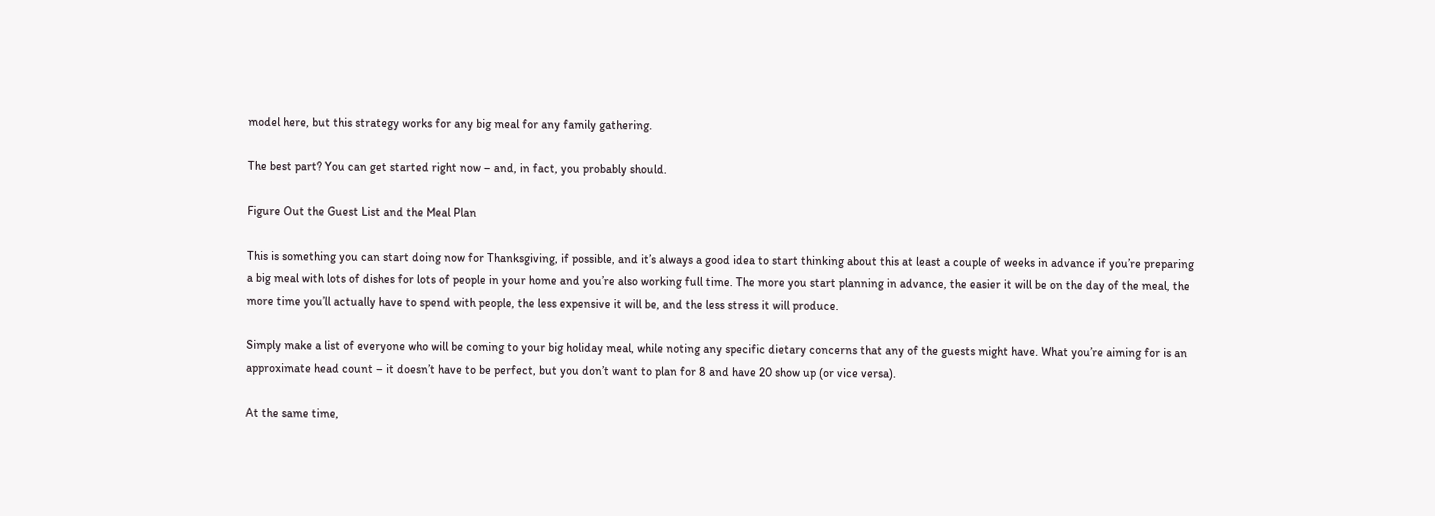model here, but this strategy works for any big meal for any family gathering.

The best part? You can get started right now – and, in fact, you probably should.

Figure Out the Guest List and the Meal Plan

This is something you can start doing now for Thanksgiving, if possible, and it’s always a good idea to start thinking about this at least a couple of weeks in advance if you’re preparing a big meal with lots of dishes for lots of people in your home and you’re also working full time. The more you start planning in advance, the easier it will be on the day of the meal, the more time you’ll actually have to spend with people, the less expensive it will be, and the less stress it will produce.

Simply make a list of everyone who will be coming to your big holiday meal, while noting any specific dietary concerns that any of the guests might have. What you’re aiming for is an approximate head count – it doesn’t have to be perfect, but you don’t want to plan for 8 and have 20 show up (or vice versa).

At the same time,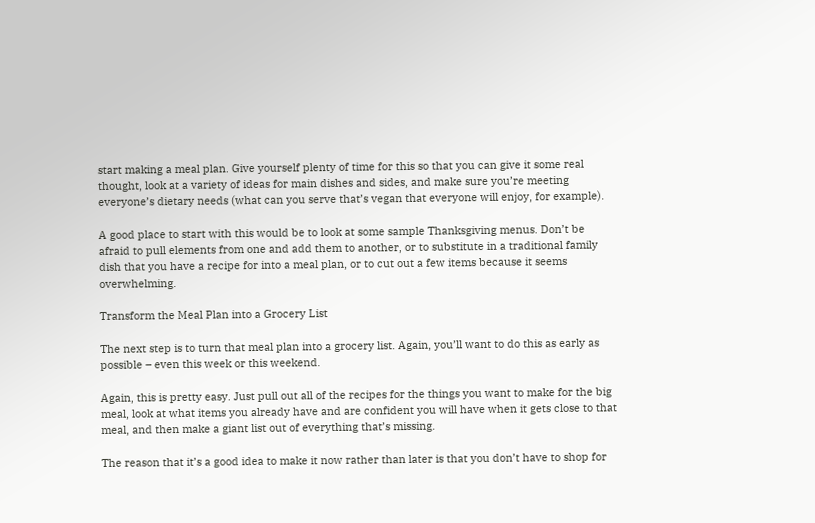start making a meal plan. Give yourself plenty of time for this so that you can give it some real thought, look at a variety of ideas for main dishes and sides, and make sure you’re meeting everyone’s dietary needs (what can you serve that’s vegan that everyone will enjoy, for example).

A good place to start with this would be to look at some sample Thanksgiving menus. Don’t be afraid to pull elements from one and add them to another, or to substitute in a traditional family dish that you have a recipe for into a meal plan, or to cut out a few items because it seems overwhelming.

Transform the Meal Plan into a Grocery List

The next step is to turn that meal plan into a grocery list. Again, you’ll want to do this as early as possible – even this week or this weekend.

Again, this is pretty easy. Just pull out all of the recipes for the things you want to make for the big meal, look at what items you already have and are confident you will have when it gets close to that meal, and then make a giant list out of everything that’s missing.

The reason that it’s a good idea to make it now rather than later is that you don’t have to shop for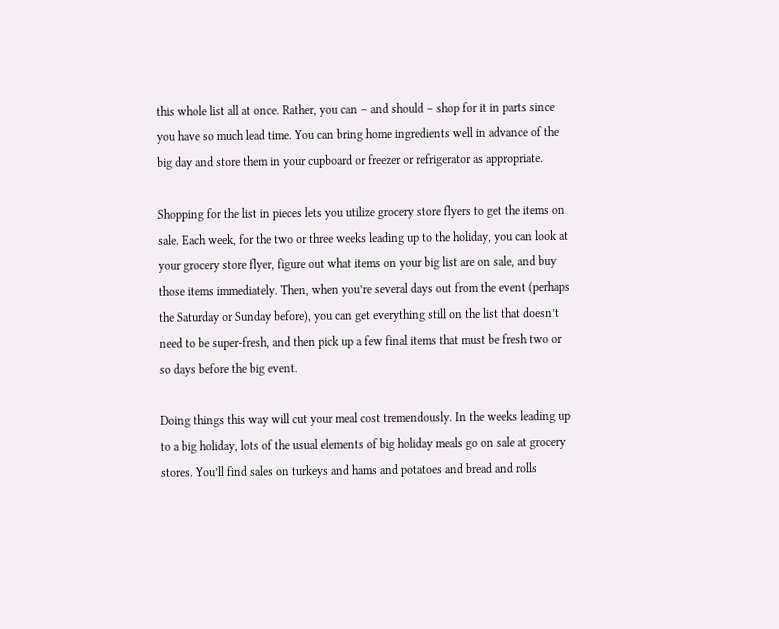this whole list all at once. Rather, you can – and should – shop for it in parts since you have so much lead time. You can bring home ingredients well in advance of the big day and store them in your cupboard or freezer or refrigerator as appropriate.

Shopping for the list in pieces lets you utilize grocery store flyers to get the items on sale. Each week, for the two or three weeks leading up to the holiday, you can look at your grocery store flyer, figure out what items on your big list are on sale, and buy those items immediately. Then, when you’re several days out from the event (perhaps the Saturday or Sunday before), you can get everything still on the list that doesn’t need to be super-fresh, and then pick up a few final items that must be fresh two or so days before the big event.

Doing things this way will cut your meal cost tremendously. In the weeks leading up to a big holiday, lots of the usual elements of big holiday meals go on sale at grocery stores. You’ll find sales on turkeys and hams and potatoes and bread and rolls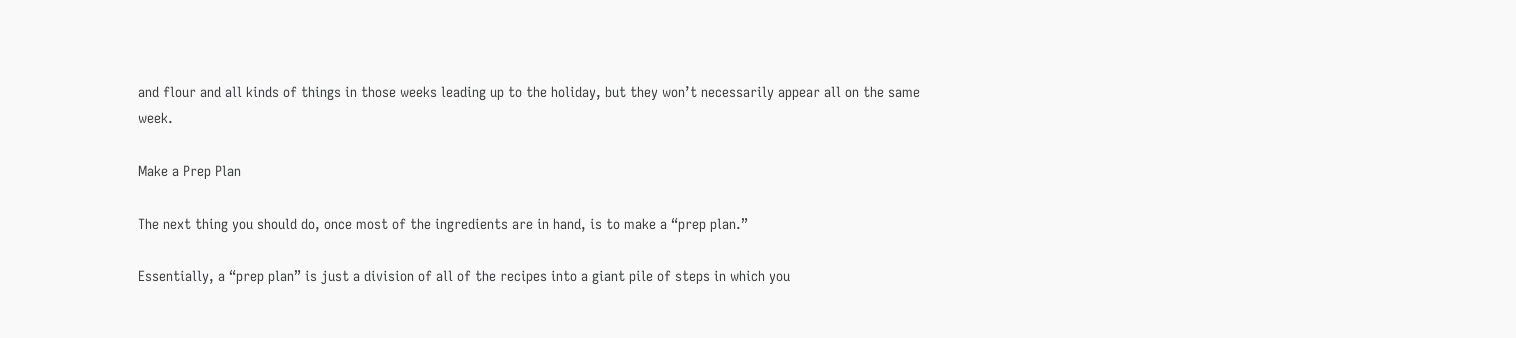and flour and all kinds of things in those weeks leading up to the holiday, but they won’t necessarily appear all on the same week.

Make a Prep Plan

The next thing you should do, once most of the ingredients are in hand, is to make a “prep plan.”

Essentially, a “prep plan” is just a division of all of the recipes into a giant pile of steps in which you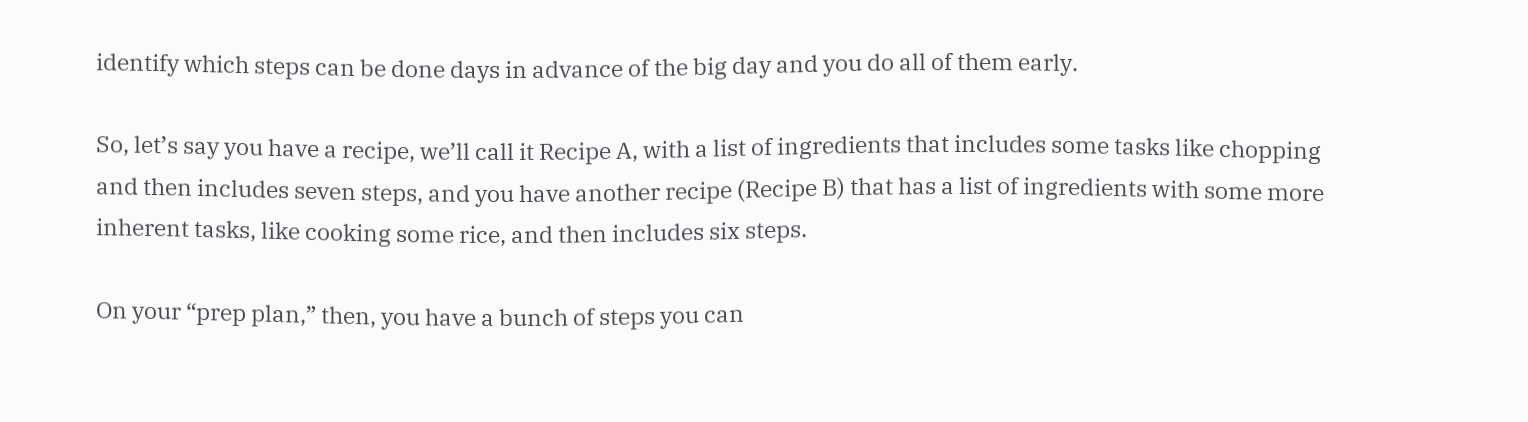identify which steps can be done days in advance of the big day and you do all of them early.

So, let’s say you have a recipe, we’ll call it Recipe A, with a list of ingredients that includes some tasks like chopping and then includes seven steps, and you have another recipe (Recipe B) that has a list of ingredients with some more inherent tasks, like cooking some rice, and then includes six steps.

On your “prep plan,” then, you have a bunch of steps you can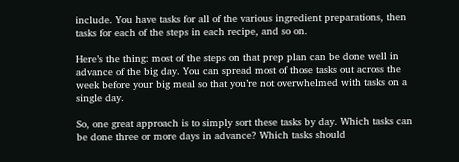include. You have tasks for all of the various ingredient preparations, then tasks for each of the steps in each recipe, and so on.

Here’s the thing: most of the steps on that prep plan can be done well in advance of the big day. You can spread most of those tasks out across the week before your big meal so that you’re not overwhelmed with tasks on a single day.

So, one great approach is to simply sort these tasks by day. Which tasks can be done three or more days in advance? Which tasks should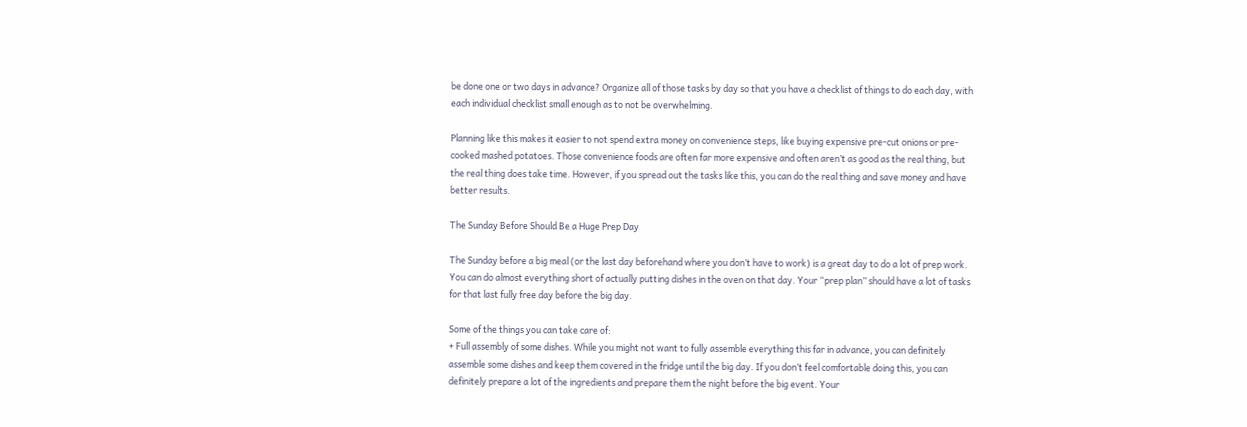be done one or two days in advance? Organize all of those tasks by day so that you have a checklist of things to do each day, with each individual checklist small enough as to not be overwhelming.

Planning like this makes it easier to not spend extra money on convenience steps, like buying expensive pre-cut onions or pre-cooked mashed potatoes. Those convenience foods are often far more expensive and often aren’t as good as the real thing, but the real thing does take time. However, if you spread out the tasks like this, you can do the real thing and save money and have better results.

The Sunday Before Should Be a Huge Prep Day

The Sunday before a big meal (or the last day beforehand where you don’t have to work) is a great day to do a lot of prep work. You can do almost everything short of actually putting dishes in the oven on that day. Your “prep plan” should have a lot of tasks for that last fully free day before the big day.

Some of the things you can take care of:
+ Full assembly of some dishes. While you might not want to fully assemble everything this far in advance, you can definitely assemble some dishes and keep them covered in the fridge until the big day. If you don’t feel comfortable doing this, you can definitely prepare a lot of the ingredients and prepare them the night before the big event. Your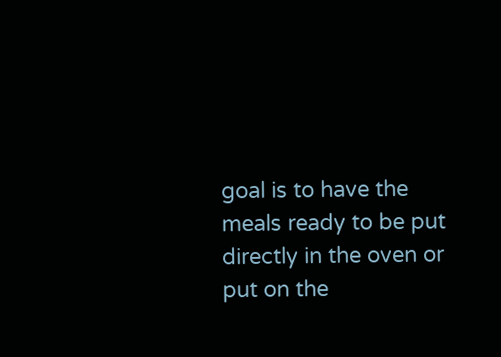goal is to have the meals ready to be put directly in the oven or put on the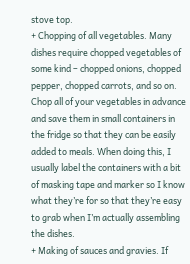stove top.
+ Chopping of all vegetables. Many dishes require chopped vegetables of some kind – chopped onions, chopped pepper, chopped carrots, and so on. Chop all of your vegetables in advance and save them in small containers in the fridge so that they can be easily added to meals. When doing this, I usually label the containers with a bit of masking tape and marker so I know what they’re for so that they’re easy to grab when I’m actually assembling the dishes.
+ Making of sauces and gravies. If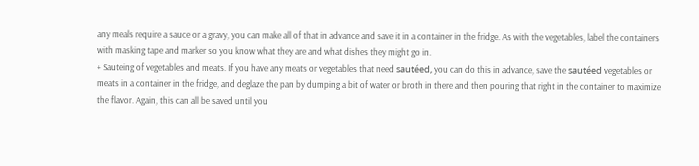any meals require a sauce or a gravy, you can make all of that in advance and save it in a container in the fridge. As with the vegetables, label the containers with masking tape and marker so you know what they are and what dishes they might go in.
+ Sauteing of vegetables and meats. If you have any meats or vegetables that need sautéed, you can do this in advance, save the sautéed vegetables or meats in a container in the fridge, and deglaze the pan by dumping a bit of water or broth in there and then pouring that right in the container to maximize the flavor. Again, this can all be saved until you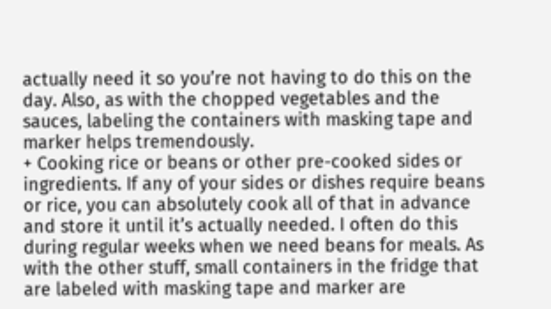actually need it so you’re not having to do this on the day. Also, as with the chopped vegetables and the sauces, labeling the containers with masking tape and marker helps tremendously.
+ Cooking rice or beans or other pre-cooked sides or ingredients. If any of your sides or dishes require beans or rice, you can absolutely cook all of that in advance and store it until it’s actually needed. I often do this during regular weeks when we need beans for meals. As with the other stuff, small containers in the fridge that are labeled with masking tape and marker are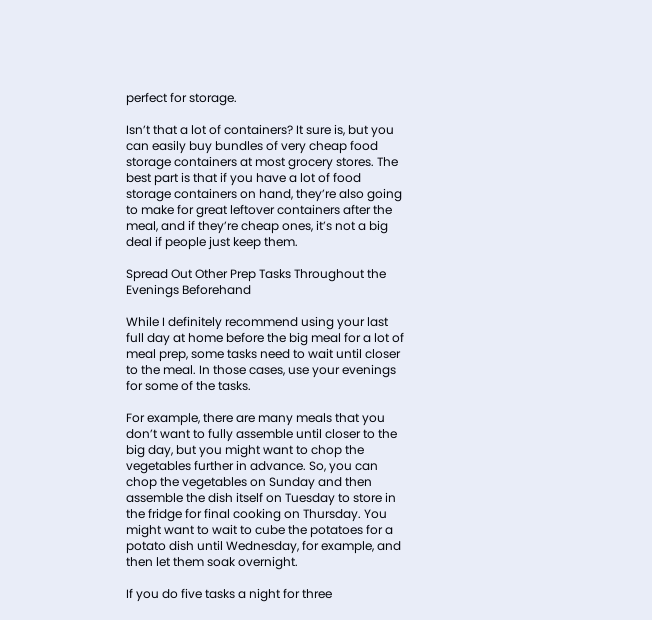perfect for storage.

Isn’t that a lot of containers? It sure is, but you can easily buy bundles of very cheap food storage containers at most grocery stores. The best part is that if you have a lot of food storage containers on hand, they’re also going to make for great leftover containers after the meal, and if they’re cheap ones, it’s not a big deal if people just keep them.

Spread Out Other Prep Tasks Throughout the Evenings Beforehand

While I definitely recommend using your last full day at home before the big meal for a lot of meal prep, some tasks need to wait until closer to the meal. In those cases, use your evenings for some of the tasks.

For example, there are many meals that you don’t want to fully assemble until closer to the big day, but you might want to chop the vegetables further in advance. So, you can chop the vegetables on Sunday and then assemble the dish itself on Tuesday to store in the fridge for final cooking on Thursday. You might want to wait to cube the potatoes for a potato dish until Wednesday, for example, and then let them soak overnight.

If you do five tasks a night for three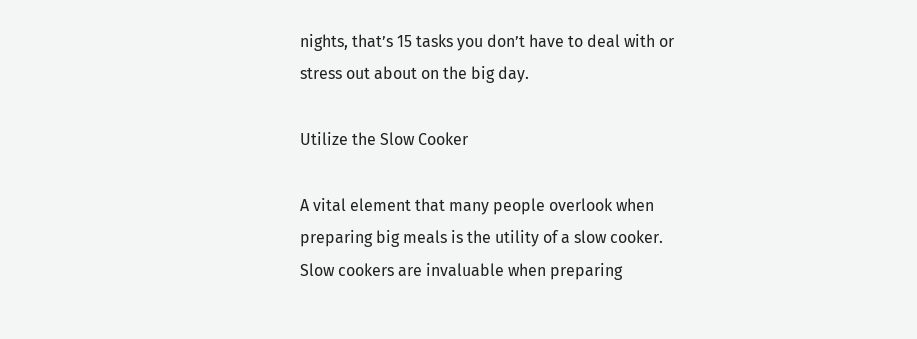nights, that’s 15 tasks you don’t have to deal with or stress out about on the big day.

Utilize the Slow Cooker

A vital element that many people overlook when preparing big meals is the utility of a slow cooker. Slow cookers are invaluable when preparing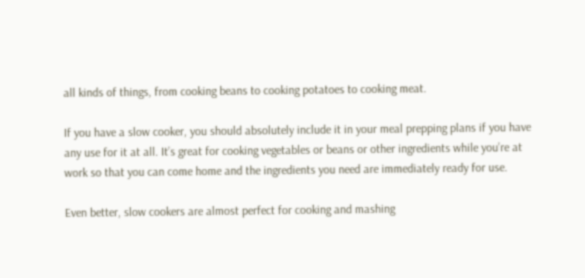all kinds of things, from cooking beans to cooking potatoes to cooking meat.

If you have a slow cooker, you should absolutely include it in your meal prepping plans if you have any use for it at all. It’s great for cooking vegetables or beans or other ingredients while you’re at work so that you can come home and the ingredients you need are immediately ready for use.

Even better, slow cookers are almost perfect for cooking and mashing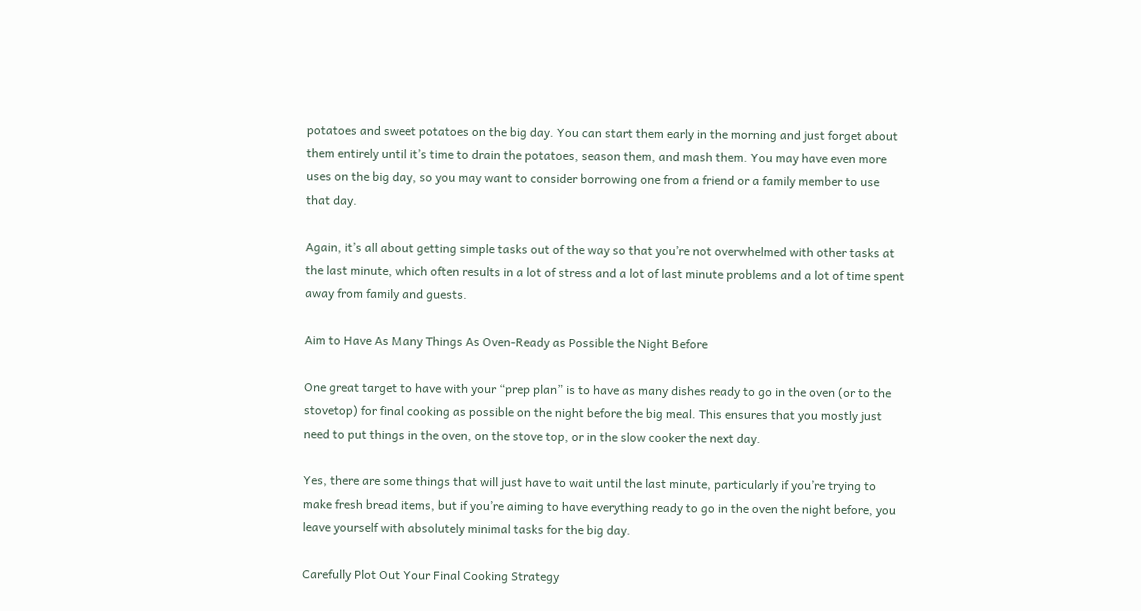potatoes and sweet potatoes on the big day. You can start them early in the morning and just forget about them entirely until it’s time to drain the potatoes, season them, and mash them. You may have even more uses on the big day, so you may want to consider borrowing one from a friend or a family member to use that day.

Again, it’s all about getting simple tasks out of the way so that you’re not overwhelmed with other tasks at the last minute, which often results in a lot of stress and a lot of last minute problems and a lot of time spent away from family and guests.

Aim to Have As Many Things As Oven-Ready as Possible the Night Before

One great target to have with your “prep plan” is to have as many dishes ready to go in the oven (or to the stovetop) for final cooking as possible on the night before the big meal. This ensures that you mostly just need to put things in the oven, on the stove top, or in the slow cooker the next day.

Yes, there are some things that will just have to wait until the last minute, particularly if you’re trying to make fresh bread items, but if you’re aiming to have everything ready to go in the oven the night before, you leave yourself with absolutely minimal tasks for the big day.

Carefully Plot Out Your Final Cooking Strategy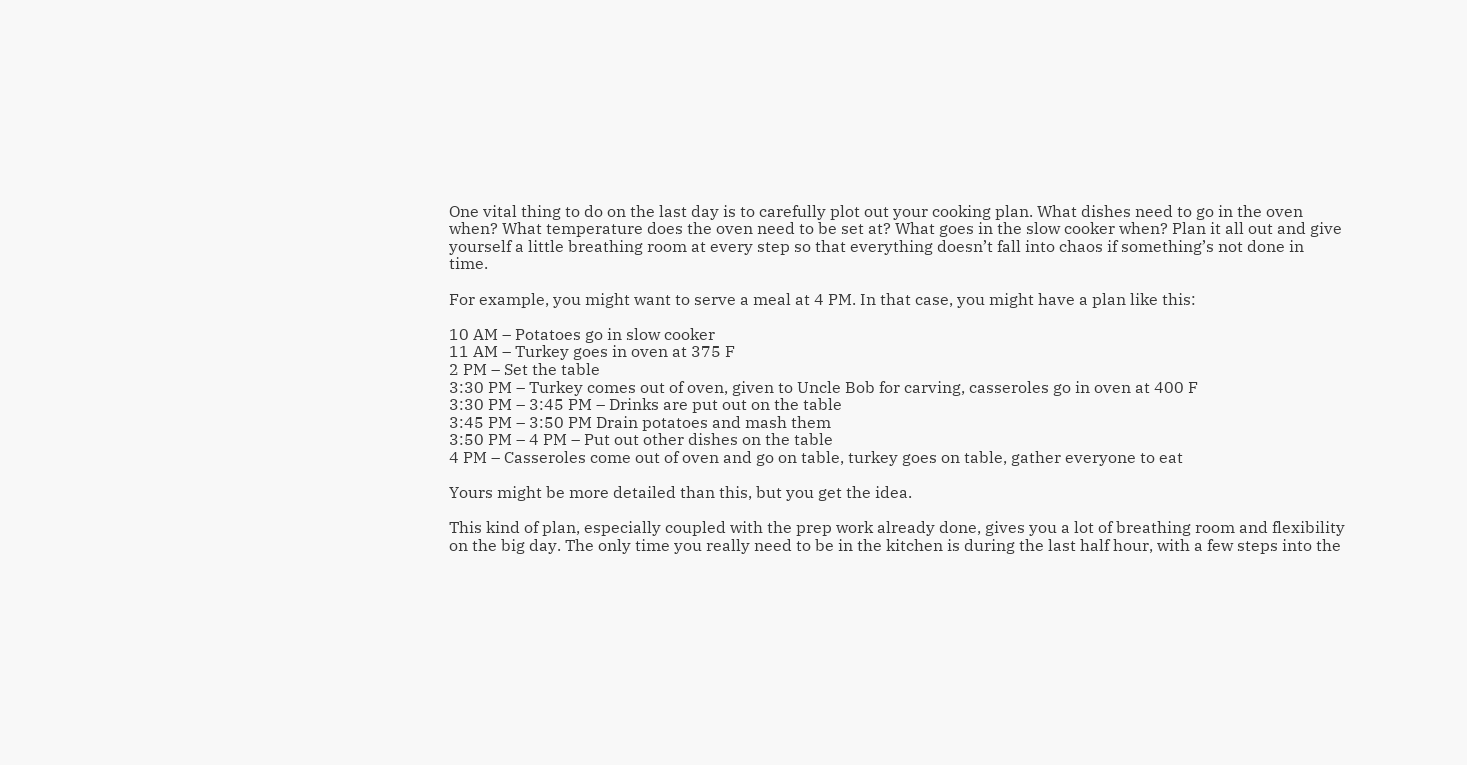One vital thing to do on the last day is to carefully plot out your cooking plan. What dishes need to go in the oven when? What temperature does the oven need to be set at? What goes in the slow cooker when? Plan it all out and give yourself a little breathing room at every step so that everything doesn’t fall into chaos if something’s not done in time.

For example, you might want to serve a meal at 4 PM. In that case, you might have a plan like this:

10 AM – Potatoes go in slow cooker
11 AM – Turkey goes in oven at 375 F
2 PM – Set the table
3:30 PM – Turkey comes out of oven, given to Uncle Bob for carving, casseroles go in oven at 400 F
3:30 PM – 3:45 PM – Drinks are put out on the table
3:45 PM – 3:50 PM Drain potatoes and mash them
3:50 PM – 4 PM – Put out other dishes on the table
4 PM – Casseroles come out of oven and go on table, turkey goes on table, gather everyone to eat

Yours might be more detailed than this, but you get the idea.

This kind of plan, especially coupled with the prep work already done, gives you a lot of breathing room and flexibility on the big day. The only time you really need to be in the kitchen is during the last half hour, with a few steps into the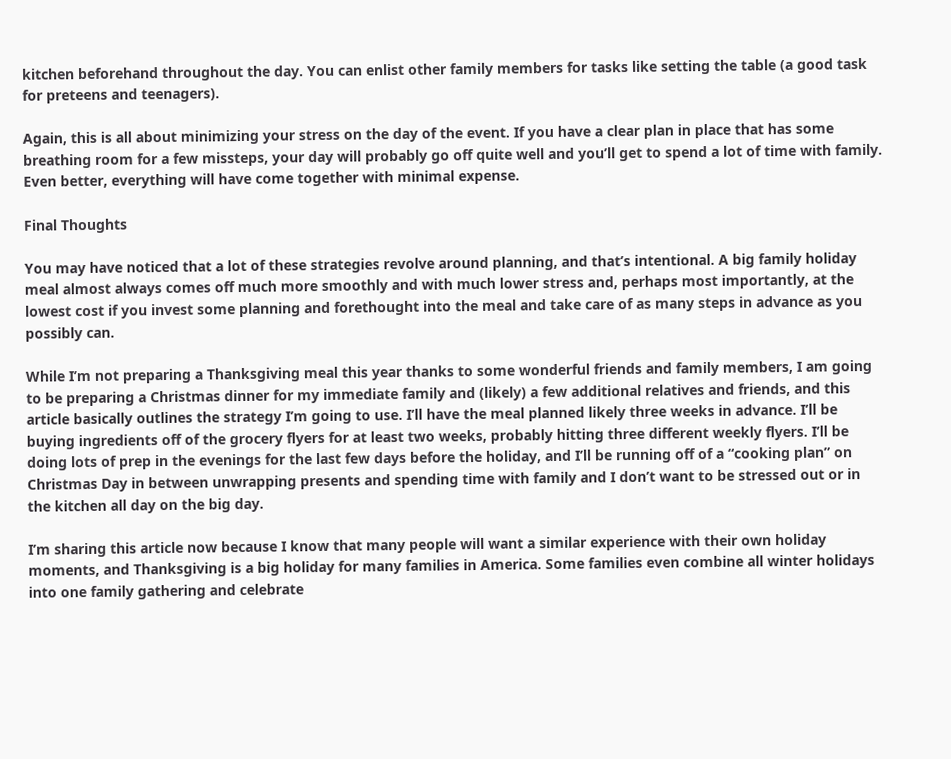kitchen beforehand throughout the day. You can enlist other family members for tasks like setting the table (a good task for preteens and teenagers).

Again, this is all about minimizing your stress on the day of the event. If you have a clear plan in place that has some breathing room for a few missteps, your day will probably go off quite well and you’ll get to spend a lot of time with family. Even better, everything will have come together with minimal expense.

Final Thoughts

You may have noticed that a lot of these strategies revolve around planning, and that’s intentional. A big family holiday meal almost always comes off much more smoothly and with much lower stress and, perhaps most importantly, at the lowest cost if you invest some planning and forethought into the meal and take care of as many steps in advance as you possibly can.

While I’m not preparing a Thanksgiving meal this year thanks to some wonderful friends and family members, I am going to be preparing a Christmas dinner for my immediate family and (likely) a few additional relatives and friends, and this article basically outlines the strategy I’m going to use. I’ll have the meal planned likely three weeks in advance. I’ll be buying ingredients off of the grocery flyers for at least two weeks, probably hitting three different weekly flyers. I’ll be doing lots of prep in the evenings for the last few days before the holiday, and I’ll be running off of a “cooking plan” on Christmas Day in between unwrapping presents and spending time with family and I don’t want to be stressed out or in the kitchen all day on the big day.

I’m sharing this article now because I know that many people will want a similar experience with their own holiday moments, and Thanksgiving is a big holiday for many families in America. Some families even combine all winter holidays into one family gathering and celebrate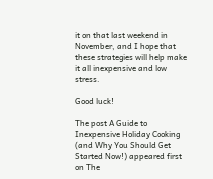it on that last weekend in November, and I hope that these strategies will help make it all inexpensive and low stress.

Good luck!

The post A Guide to Inexpensive Holiday Cooking (and Why You Should Get Started Now!) appeared first on The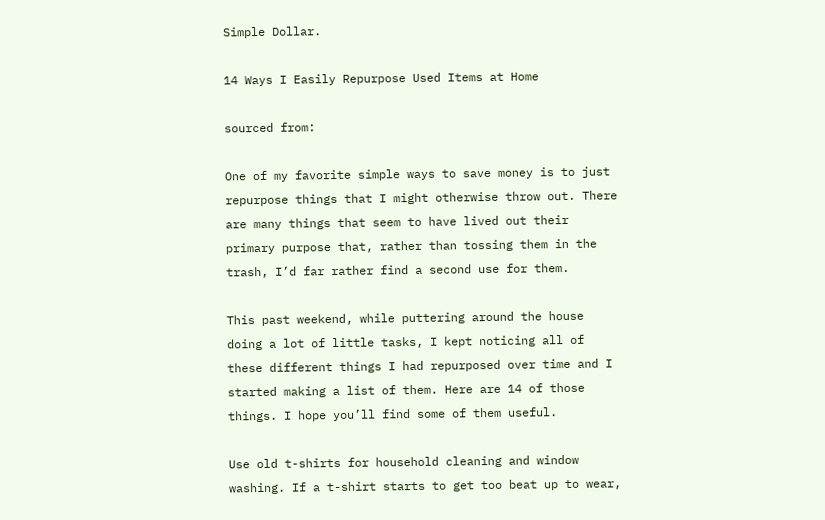Simple Dollar.

14 Ways I Easily Repurpose Used Items at Home

sourced from:

One of my favorite simple ways to save money is to just repurpose things that I might otherwise throw out. There are many things that seem to have lived out their primary purpose that, rather than tossing them in the trash, I’d far rather find a second use for them.

This past weekend, while puttering around the house doing a lot of little tasks, I kept noticing all of these different things I had repurposed over time and I started making a list of them. Here are 14 of those things. I hope you’ll find some of them useful.

Use old t-shirts for household cleaning and window washing. If a t-shirt starts to get too beat up to wear,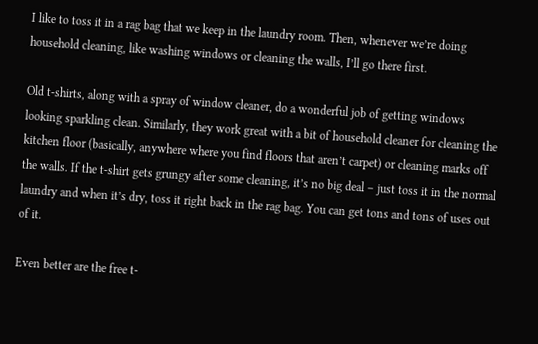I like to toss it in a rag bag that we keep in the laundry room. Then, whenever we’re doing household cleaning, like washing windows or cleaning the walls, I’ll go there first.

Old t-shirts, along with a spray of window cleaner, do a wonderful job of getting windows looking sparkling clean. Similarly, they work great with a bit of household cleaner for cleaning the kitchen floor (basically, anywhere where you find floors that aren’t carpet) or cleaning marks off the walls. If the t-shirt gets grungy after some cleaning, it’s no big deal – just toss it in the normal laundry and when it’s dry, toss it right back in the rag bag. You can get tons and tons of uses out of it.

Even better are the free t-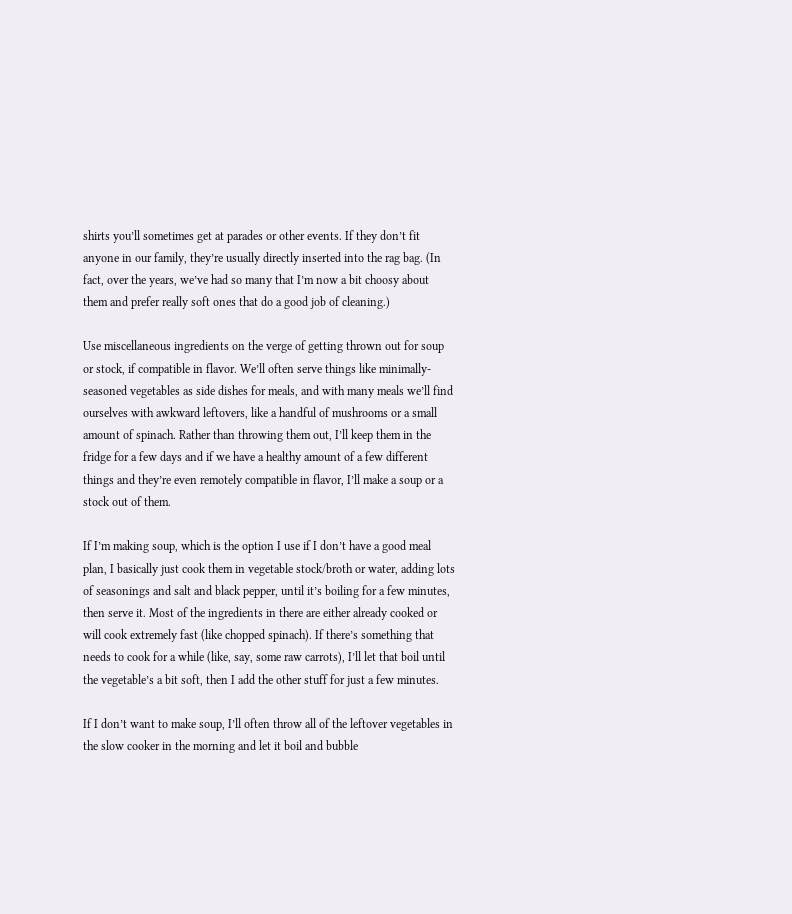shirts you’ll sometimes get at parades or other events. If they don’t fit anyone in our family, they’re usually directly inserted into the rag bag. (In fact, over the years, we’ve had so many that I’m now a bit choosy about them and prefer really soft ones that do a good job of cleaning.)

Use miscellaneous ingredients on the verge of getting thrown out for soup or stock, if compatible in flavor. We’ll often serve things like minimally-seasoned vegetables as side dishes for meals, and with many meals we’ll find ourselves with awkward leftovers, like a handful of mushrooms or a small amount of spinach. Rather than throwing them out, I’ll keep them in the fridge for a few days and if we have a healthy amount of a few different things and they’re even remotely compatible in flavor, I’ll make a soup or a stock out of them.

If I’m making soup, which is the option I use if I don’t have a good meal plan, I basically just cook them in vegetable stock/broth or water, adding lots of seasonings and salt and black pepper, until it’s boiling for a few minutes, then serve it. Most of the ingredients in there are either already cooked or will cook extremely fast (like chopped spinach). If there’s something that needs to cook for a while (like, say, some raw carrots), I’ll let that boil until the vegetable’s a bit soft, then I add the other stuff for just a few minutes.

If I don’t want to make soup, I’ll often throw all of the leftover vegetables in the slow cooker in the morning and let it boil and bubble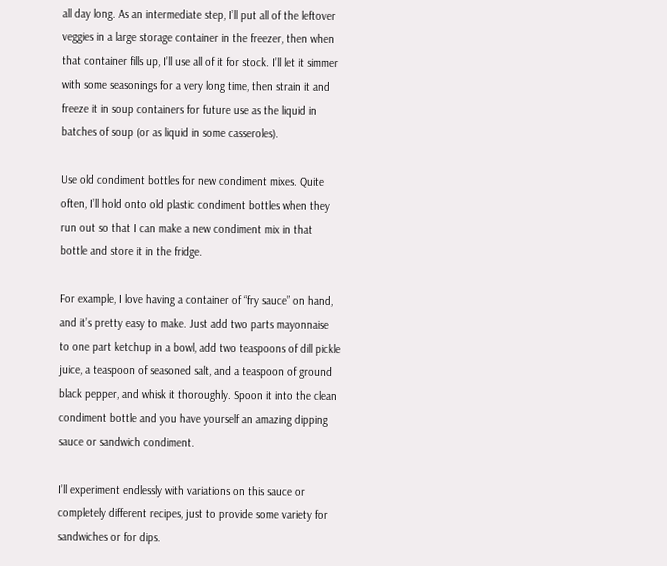all day long. As an intermediate step, I’ll put all of the leftover veggies in a large storage container in the freezer, then when that container fills up, I’ll use all of it for stock. I’ll let it simmer with some seasonings for a very long time, then strain it and freeze it in soup containers for future use as the liquid in batches of soup (or as liquid in some casseroles).

Use old condiment bottles for new condiment mixes. Quite often, I’ll hold onto old plastic condiment bottles when they run out so that I can make a new condiment mix in that bottle and store it in the fridge.

For example, I love having a container of “fry sauce” on hand, and it’s pretty easy to make. Just add two parts mayonnaise to one part ketchup in a bowl, add two teaspoons of dill pickle juice, a teaspoon of seasoned salt, and a teaspoon of ground black pepper, and whisk it thoroughly. Spoon it into the clean condiment bottle and you have yourself an amazing dipping sauce or sandwich condiment.

I’ll experiment endlessly with variations on this sauce or completely different recipes, just to provide some variety for sandwiches or for dips.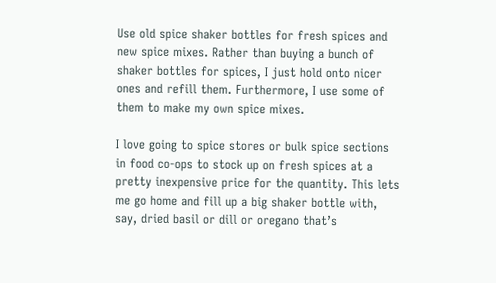Use old spice shaker bottles for fresh spices and new spice mixes. Rather than buying a bunch of shaker bottles for spices, I just hold onto nicer ones and refill them. Furthermore, I use some of them to make my own spice mixes.

I love going to spice stores or bulk spice sections in food co-ops to stock up on fresh spices at a pretty inexpensive price for the quantity. This lets me go home and fill up a big shaker bottle with, say, dried basil or dill or oregano that’s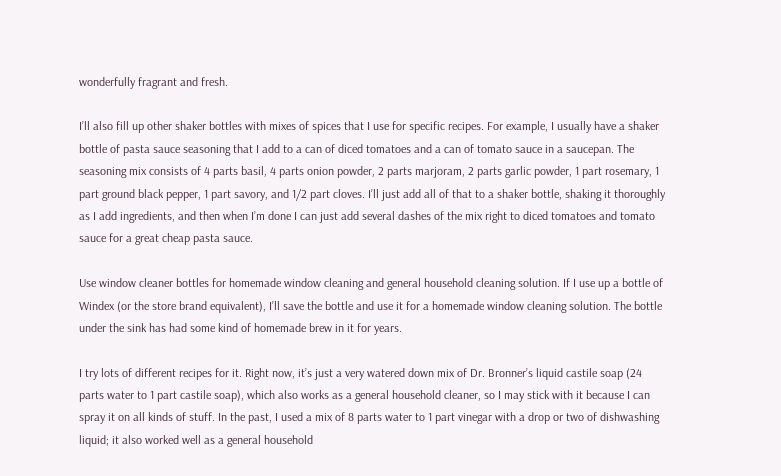wonderfully fragrant and fresh.

I’ll also fill up other shaker bottles with mixes of spices that I use for specific recipes. For example, I usually have a shaker bottle of pasta sauce seasoning that I add to a can of diced tomatoes and a can of tomato sauce in a saucepan. The seasoning mix consists of 4 parts basil, 4 parts onion powder, 2 parts marjoram, 2 parts garlic powder, 1 part rosemary, 1 part ground black pepper, 1 part savory, and 1/2 part cloves. I’ll just add all of that to a shaker bottle, shaking it thoroughly as I add ingredients, and then when I’m done I can just add several dashes of the mix right to diced tomatoes and tomato sauce for a great cheap pasta sauce.

Use window cleaner bottles for homemade window cleaning and general household cleaning solution. If I use up a bottle of Windex (or the store brand equivalent), I’ll save the bottle and use it for a homemade window cleaning solution. The bottle under the sink has had some kind of homemade brew in it for years.

I try lots of different recipes for it. Right now, it’s just a very watered down mix of Dr. Bronner’s liquid castile soap (24 parts water to 1 part castile soap), which also works as a general household cleaner, so I may stick with it because I can spray it on all kinds of stuff. In the past, I used a mix of 8 parts water to 1 part vinegar with a drop or two of dishwashing liquid; it also worked well as a general household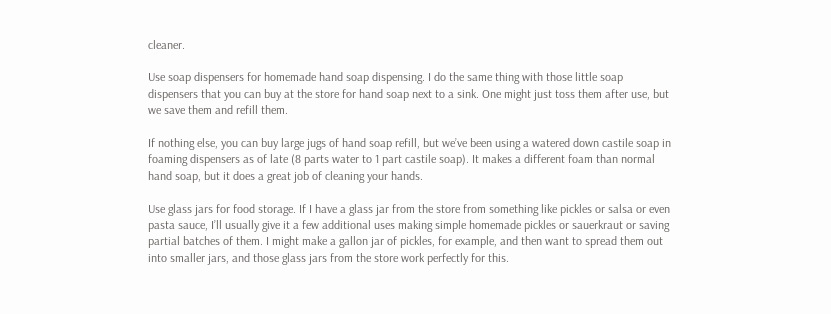cleaner.

Use soap dispensers for homemade hand soap dispensing. I do the same thing with those little soap dispensers that you can buy at the store for hand soap next to a sink. One might just toss them after use, but we save them and refill them.

If nothing else, you can buy large jugs of hand soap refill, but we’ve been using a watered down castile soap in foaming dispensers as of late (8 parts water to 1 part castile soap). It makes a different foam than normal hand soap, but it does a great job of cleaning your hands.

Use glass jars for food storage. If I have a glass jar from the store from something like pickles or salsa or even pasta sauce, I’ll usually give it a few additional uses making simple homemade pickles or sauerkraut or saving partial batches of them. I might make a gallon jar of pickles, for example, and then want to spread them out into smaller jars, and those glass jars from the store work perfectly for this.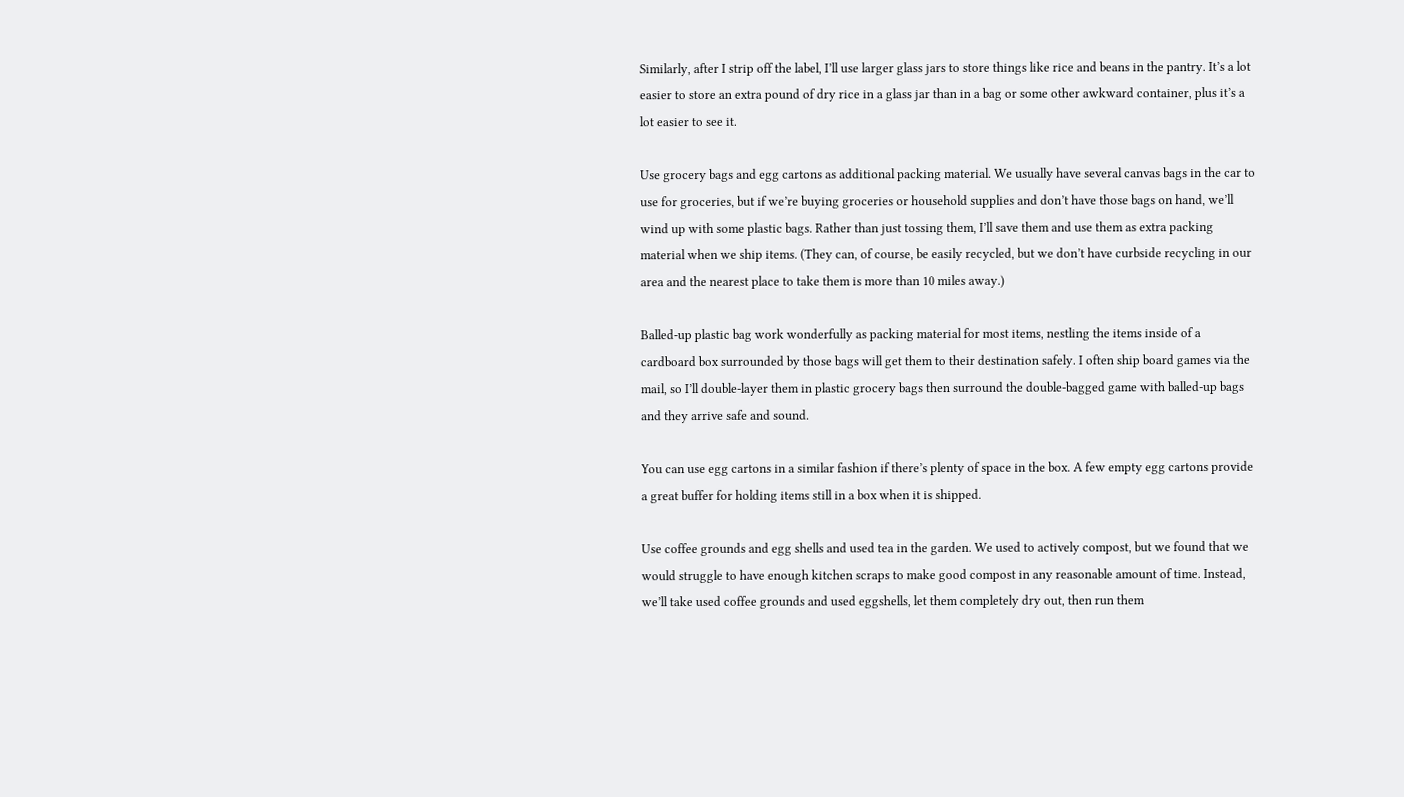Similarly, after I strip off the label, I’ll use larger glass jars to store things like rice and beans in the pantry. It’s a lot easier to store an extra pound of dry rice in a glass jar than in a bag or some other awkward container, plus it’s a lot easier to see it.

Use grocery bags and egg cartons as additional packing material. We usually have several canvas bags in the car to use for groceries, but if we’re buying groceries or household supplies and don’t have those bags on hand, we’ll wind up with some plastic bags. Rather than just tossing them, I’ll save them and use them as extra packing material when we ship items. (They can, of course, be easily recycled, but we don’t have curbside recycling in our area and the nearest place to take them is more than 10 miles away.)

Balled-up plastic bag work wonderfully as packing material for most items, nestling the items inside of a cardboard box surrounded by those bags will get them to their destination safely. I often ship board games via the mail, so I’ll double-layer them in plastic grocery bags then surround the double-bagged game with balled-up bags and they arrive safe and sound.

You can use egg cartons in a similar fashion if there’s plenty of space in the box. A few empty egg cartons provide a great buffer for holding items still in a box when it is shipped.

Use coffee grounds and egg shells and used tea in the garden. We used to actively compost, but we found that we would struggle to have enough kitchen scraps to make good compost in any reasonable amount of time. Instead, we’ll take used coffee grounds and used eggshells, let them completely dry out, then run them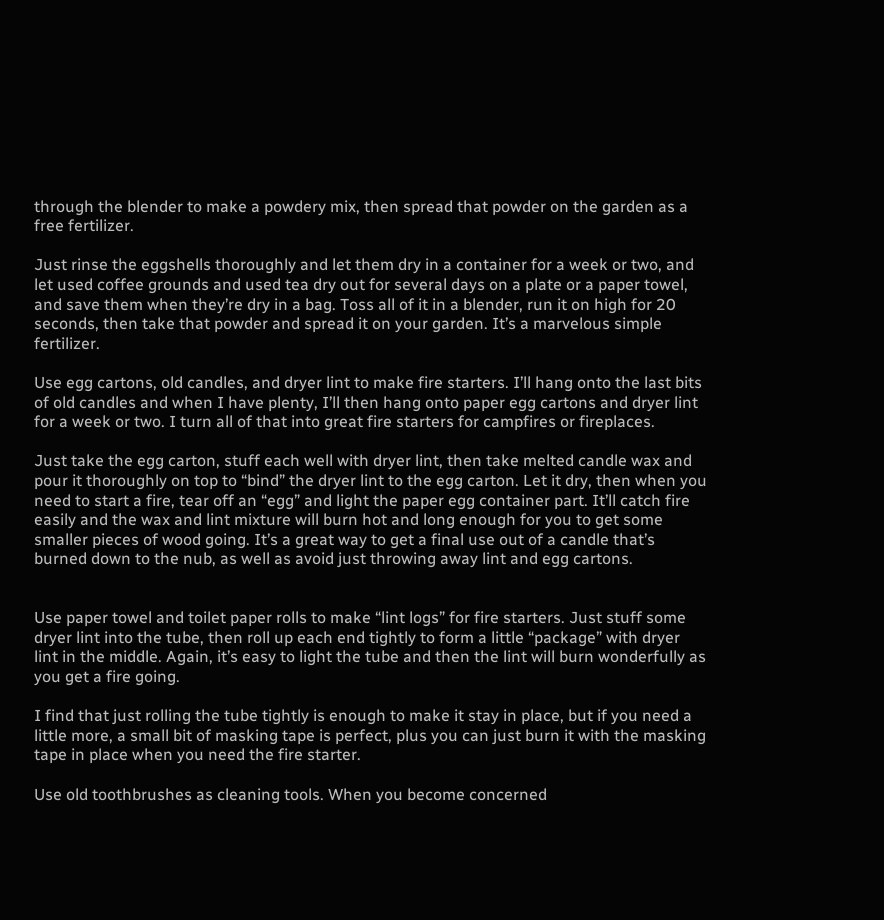through the blender to make a powdery mix, then spread that powder on the garden as a free fertilizer.

Just rinse the eggshells thoroughly and let them dry in a container for a week or two, and let used coffee grounds and used tea dry out for several days on a plate or a paper towel, and save them when they’re dry in a bag. Toss all of it in a blender, run it on high for 20 seconds, then take that powder and spread it on your garden. It’s a marvelous simple fertilizer.

Use egg cartons, old candles, and dryer lint to make fire starters. I’ll hang onto the last bits of old candles and when I have plenty, I’ll then hang onto paper egg cartons and dryer lint for a week or two. I turn all of that into great fire starters for campfires or fireplaces.

Just take the egg carton, stuff each well with dryer lint, then take melted candle wax and pour it thoroughly on top to “bind” the dryer lint to the egg carton. Let it dry, then when you need to start a fire, tear off an “egg” and light the paper egg container part. It’ll catch fire easily and the wax and lint mixture will burn hot and long enough for you to get some smaller pieces of wood going. It’s a great way to get a final use out of a candle that’s burned down to the nub, as well as avoid just throwing away lint and egg cartons.


Use paper towel and toilet paper rolls to make “lint logs” for fire starters. Just stuff some dryer lint into the tube, then roll up each end tightly to form a little “package” with dryer lint in the middle. Again, it’s easy to light the tube and then the lint will burn wonderfully as you get a fire going.

I find that just rolling the tube tightly is enough to make it stay in place, but if you need a little more, a small bit of masking tape is perfect, plus you can just burn it with the masking tape in place when you need the fire starter.

Use old toothbrushes as cleaning tools. When you become concerned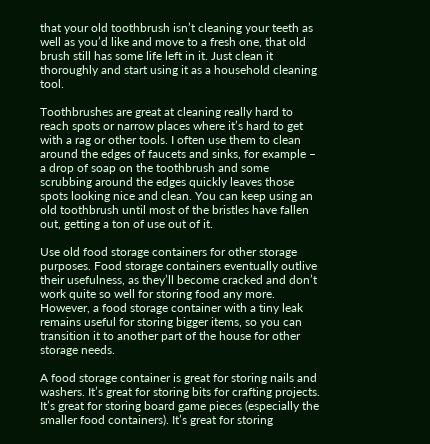that your old toothbrush isn’t cleaning your teeth as well as you’d like and move to a fresh one, that old brush still has some life left in it. Just clean it thoroughly and start using it as a household cleaning tool.

Toothbrushes are great at cleaning really hard to reach spots or narrow places where it’s hard to get with a rag or other tools. I often use them to clean around the edges of faucets and sinks, for example – a drop of soap on the toothbrush and some scrubbing around the edges quickly leaves those spots looking nice and clean. You can keep using an old toothbrush until most of the bristles have fallen out, getting a ton of use out of it.

Use old food storage containers for other storage purposes. Food storage containers eventually outlive their usefulness, as they’ll become cracked and don’t work quite so well for storing food any more. However, a food storage container with a tiny leak remains useful for storing bigger items, so you can transition it to another part of the house for other storage needs.

A food storage container is great for storing nails and washers. It’s great for storing bits for crafting projects. It’s great for storing board game pieces (especially the smaller food containers). It’s great for storing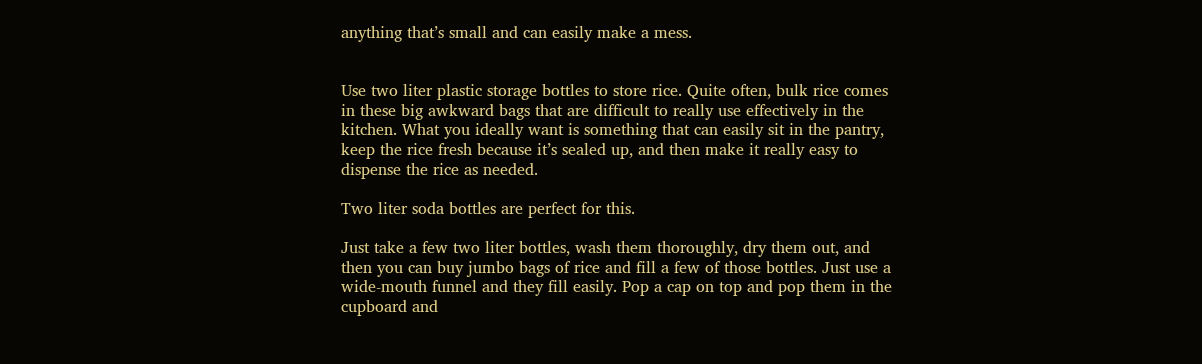anything that’s small and can easily make a mess.


Use two liter plastic storage bottles to store rice. Quite often, bulk rice comes in these big awkward bags that are difficult to really use effectively in the kitchen. What you ideally want is something that can easily sit in the pantry, keep the rice fresh because it’s sealed up, and then make it really easy to dispense the rice as needed.

Two liter soda bottles are perfect for this.

Just take a few two liter bottles, wash them thoroughly, dry them out, and then you can buy jumbo bags of rice and fill a few of those bottles. Just use a wide-mouth funnel and they fill easily. Pop a cap on top and pop them in the cupboard and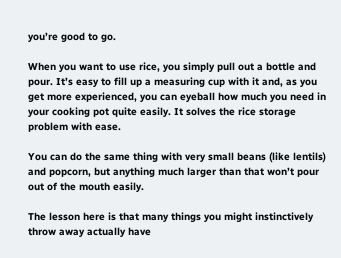you’re good to go.

When you want to use rice, you simply pull out a bottle and pour. It’s easy to fill up a measuring cup with it and, as you get more experienced, you can eyeball how much you need in your cooking pot quite easily. It solves the rice storage problem with ease.

You can do the same thing with very small beans (like lentils) and popcorn, but anything much larger than that won’t pour out of the mouth easily.

The lesson here is that many things you might instinctively throw away actually have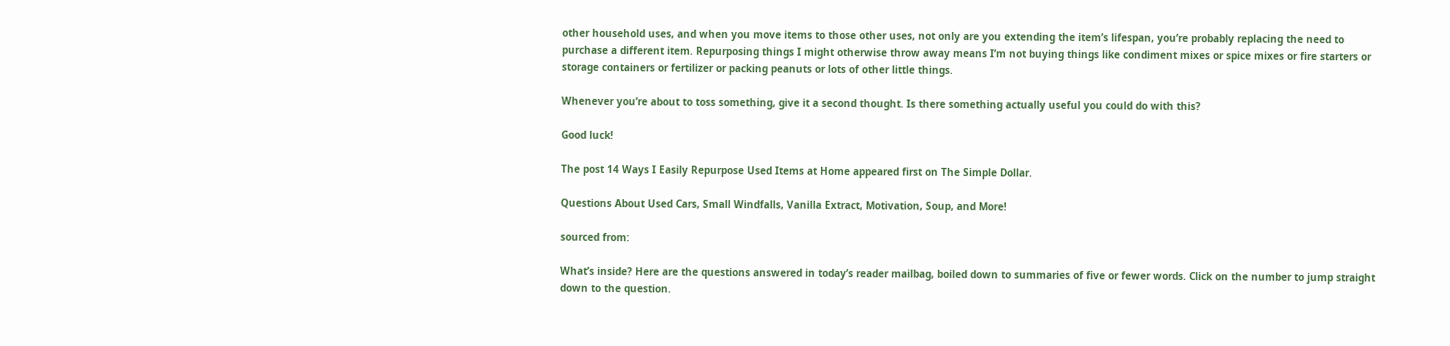other household uses, and when you move items to those other uses, not only are you extending the item’s lifespan, you’re probably replacing the need to purchase a different item. Repurposing things I might otherwise throw away means I’m not buying things like condiment mixes or spice mixes or fire starters or storage containers or fertilizer or packing peanuts or lots of other little things.

Whenever you’re about to toss something, give it a second thought. Is there something actually useful you could do with this?

Good luck!

The post 14 Ways I Easily Repurpose Used Items at Home appeared first on The Simple Dollar.

Questions About Used Cars, Small Windfalls, Vanilla Extract, Motivation, Soup, and More!

sourced from:

What’s inside? Here are the questions answered in today’s reader mailbag, boiled down to summaries of five or fewer words. Click on the number to jump straight down to the question.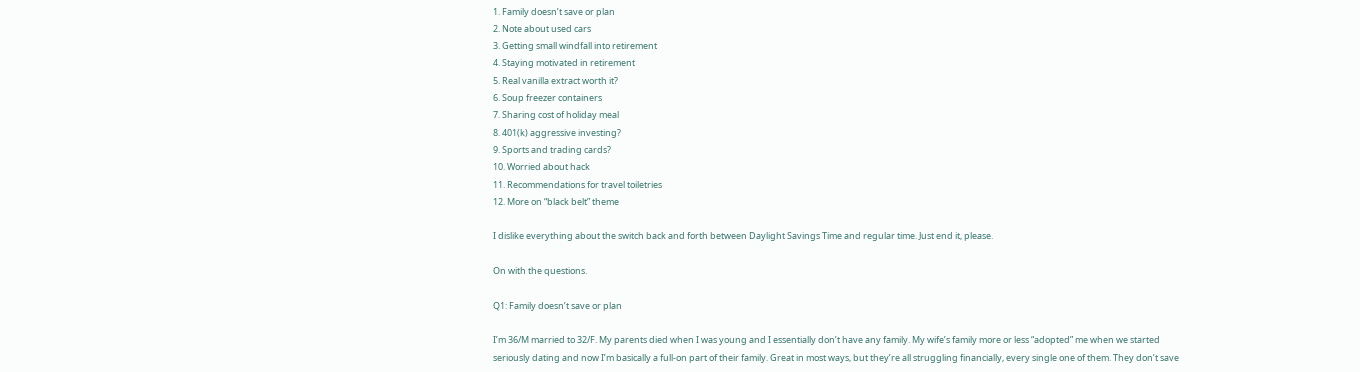1. Family doesn’t save or plan
2. Note about used cars
3. Getting small windfall into retirement
4. Staying motivated in retirement
5. Real vanilla extract worth it?
6. Soup freezer containers
7. Sharing cost of holiday meal
8. 401(k) aggressive investing?
9. Sports and trading cards?
10. Worried about hack
11. Recommendations for travel toiletries
12. More on “black belt” theme

I dislike everything about the switch back and forth between Daylight Savings Time and regular time. Just end it, please.

On with the questions.

Q1: Family doesn’t save or plan

I’m 36/M married to 32/F. My parents died when I was young and I essentially don’t have any family. My wife’s family more or less “adopted” me when we started seriously dating and now I’m basically a full-on part of their family. Great in most ways, but they’re all struggling financially, every single one of them. They don’t save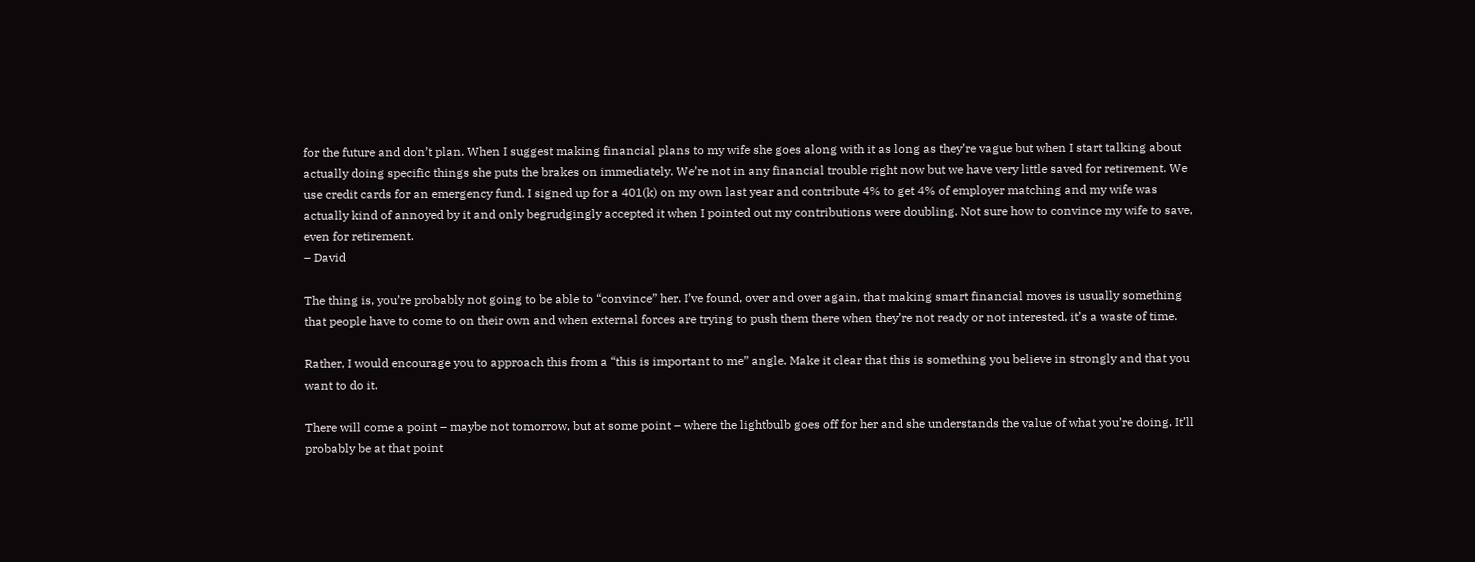for the future and don’t plan. When I suggest making financial plans to my wife she goes along with it as long as they’re vague but when I start talking about actually doing specific things she puts the brakes on immediately. We’re not in any financial trouble right now but we have very little saved for retirement. We use credit cards for an emergency fund. I signed up for a 401(k) on my own last year and contribute 4% to get 4% of employer matching and my wife was actually kind of annoyed by it and only begrudgingly accepted it when I pointed out my contributions were doubling. Not sure how to convince my wife to save, even for retirement.
– David

The thing is, you’re probably not going to be able to “convince” her. I’ve found, over and over again, that making smart financial moves is usually something that people have to come to on their own and when external forces are trying to push them there when they’re not ready or not interested, it’s a waste of time.

Rather, I would encourage you to approach this from a “this is important to me” angle. Make it clear that this is something you believe in strongly and that you want to do it.

There will come a point – maybe not tomorrow, but at some point – where the lightbulb goes off for her and she understands the value of what you’re doing. It’ll probably be at that point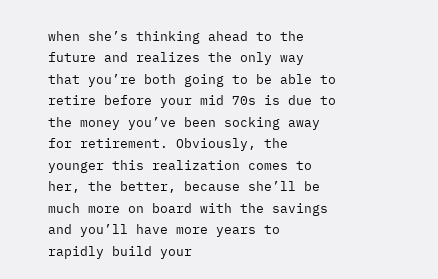when she’s thinking ahead to the future and realizes the only way that you’re both going to be able to retire before your mid 70s is due to the money you’ve been socking away for retirement. Obviously, the younger this realization comes to her, the better, because she’ll be much more on board with the savings and you’ll have more years to rapidly build your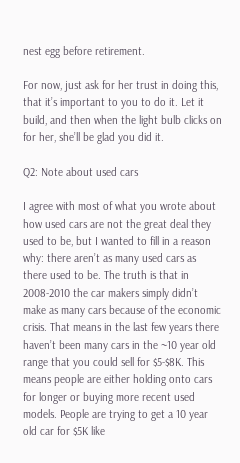nest egg before retirement.

For now, just ask for her trust in doing this, that it’s important to you to do it. Let it build, and then when the light bulb clicks on for her, she’ll be glad you did it.

Q2: Note about used cars

I agree with most of what you wrote about how used cars are not the great deal they used to be, but I wanted to fill in a reason why: there aren’t as many used cars as there used to be. The truth is that in 2008-2010 the car makers simply didn’t make as many cars because of the economic crisis. That means in the last few years there haven’t been many cars in the ~10 year old range that you could sell for $5-$8K. This means people are either holding onto cars for longer or buying more recent used models. People are trying to get a 10 year old car for $5K like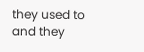they used to and they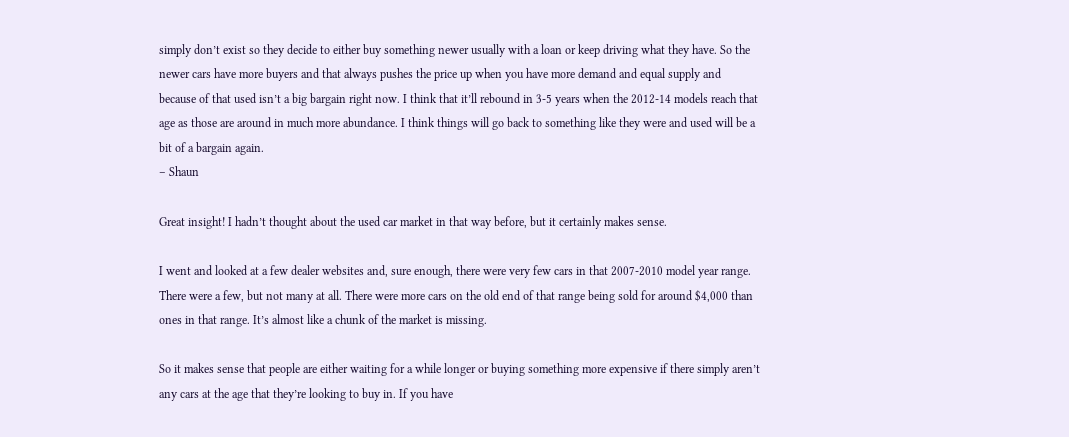simply don’t exist so they decide to either buy something newer usually with a loan or keep driving what they have. So the newer cars have more buyers and that always pushes the price up when you have more demand and equal supply and because of that used isn’t a big bargain right now. I think that it’ll rebound in 3-5 years when the 2012-14 models reach that age as those are around in much more abundance. I think things will go back to something like they were and used will be a bit of a bargain again.
– Shaun

Great insight! I hadn’t thought about the used car market in that way before, but it certainly makes sense.

I went and looked at a few dealer websites and, sure enough, there were very few cars in that 2007-2010 model year range. There were a few, but not many at all. There were more cars on the old end of that range being sold for around $4,000 than ones in that range. It’s almost like a chunk of the market is missing.

So it makes sense that people are either waiting for a while longer or buying something more expensive if there simply aren’t any cars at the age that they’re looking to buy in. If you have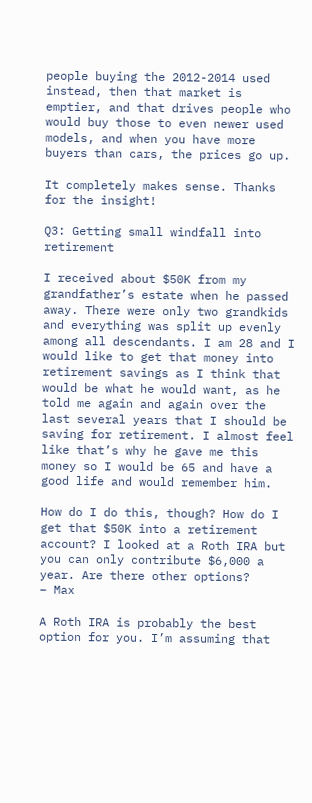people buying the 2012-2014 used instead, then that market is emptier, and that drives people who would buy those to even newer used models, and when you have more buyers than cars, the prices go up.

It completely makes sense. Thanks for the insight!

Q3: Getting small windfall into retirement

I received about $50K from my grandfather’s estate when he passed away. There were only two grandkids and everything was split up evenly among all descendants. I am 28 and I would like to get that money into retirement savings as I think that would be what he would want, as he told me again and again over the last several years that I should be saving for retirement. I almost feel like that’s why he gave me this money so I would be 65 and have a good life and would remember him.

How do I do this, though? How do I get that $50K into a retirement account? I looked at a Roth IRA but you can only contribute $6,000 a year. Are there other options?
– Max

A Roth IRA is probably the best option for you. I’m assuming that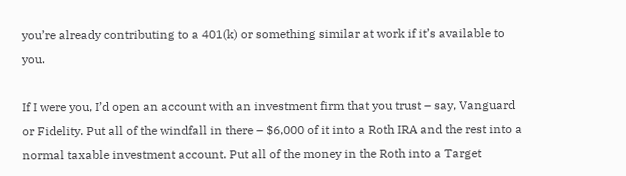you’re already contributing to a 401(k) or something similar at work if it’s available to you.

If I were you, I’d open an account with an investment firm that you trust – say, Vanguard or Fidelity. Put all of the windfall in there – $6,000 of it into a Roth IRA and the rest into a normal taxable investment account. Put all of the money in the Roth into a Target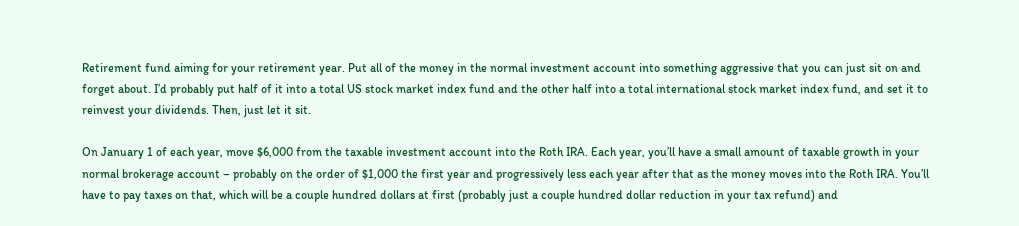Retirement fund aiming for your retirement year. Put all of the money in the normal investment account into something aggressive that you can just sit on and forget about. I’d probably put half of it into a total US stock market index fund and the other half into a total international stock market index fund, and set it to reinvest your dividends. Then, just let it sit.

On January 1 of each year, move $6,000 from the taxable investment account into the Roth IRA. Each year, you’ll have a small amount of taxable growth in your normal brokerage account – probably on the order of $1,000 the first year and progressively less each year after that as the money moves into the Roth IRA. You’ll have to pay taxes on that, which will be a couple hundred dollars at first (probably just a couple hundred dollar reduction in your tax refund) and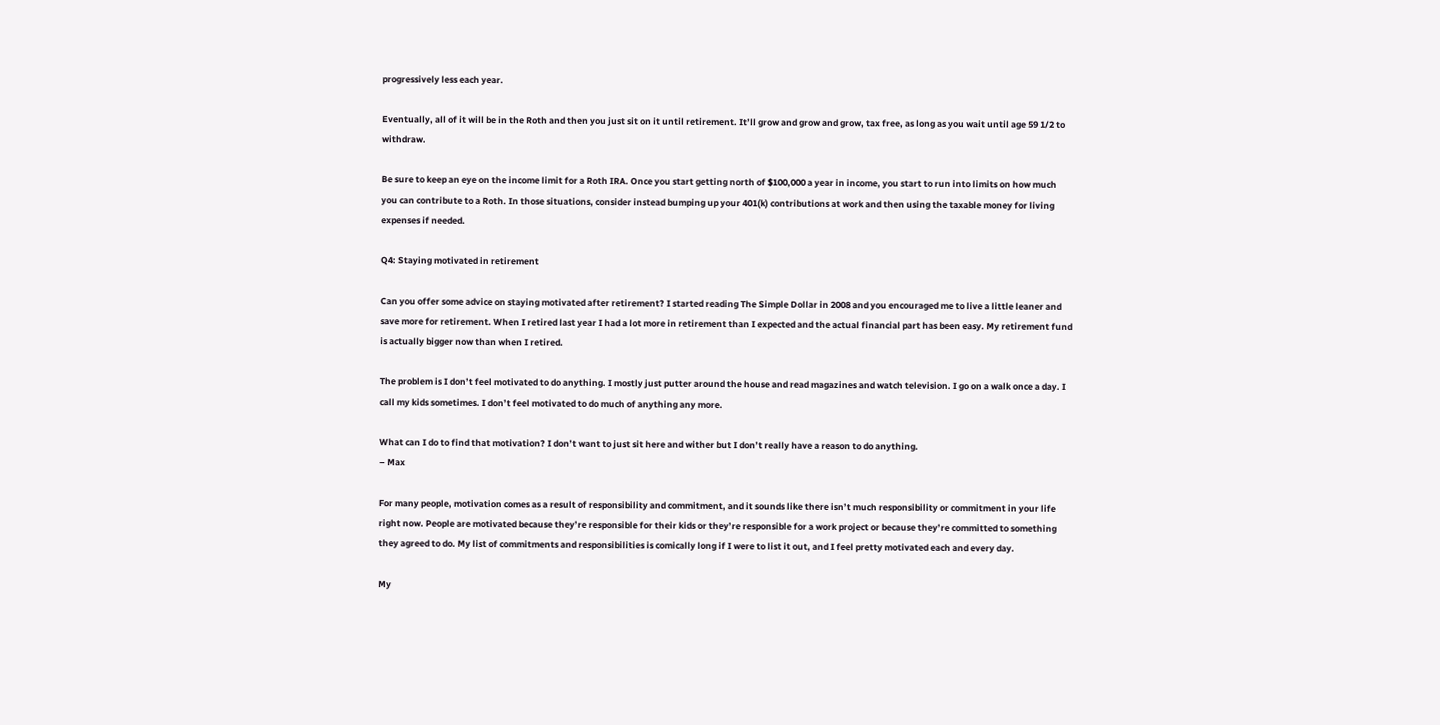progressively less each year.

Eventually, all of it will be in the Roth and then you just sit on it until retirement. It’ll grow and grow and grow, tax free, as long as you wait until age 59 1/2 to withdraw.

Be sure to keep an eye on the income limit for a Roth IRA. Once you start getting north of $100,000 a year in income, you start to run into limits on how much you can contribute to a Roth. In those situations, consider instead bumping up your 401(k) contributions at work and then using the taxable money for living expenses if needed.

Q4: Staying motivated in retirement

Can you offer some advice on staying motivated after retirement? I started reading The Simple Dollar in 2008 and you encouraged me to live a little leaner and save more for retirement. When I retired last year I had a lot more in retirement than I expected and the actual financial part has been easy. My retirement fund is actually bigger now than when I retired.

The problem is I don’t feel motivated to do anything. I mostly just putter around the house and read magazines and watch television. I go on a walk once a day. I call my kids sometimes. I don’t feel motivated to do much of anything any more.

What can I do to find that motivation? I don’t want to just sit here and wither but I don’t really have a reason to do anything.
– Max

For many people, motivation comes as a result of responsibility and commitment, and it sounds like there isn’t much responsibility or commitment in your life right now. People are motivated because they’re responsible for their kids or they’re responsible for a work project or because they’re committed to something they agreed to do. My list of commitments and responsibilities is comically long if I were to list it out, and I feel pretty motivated each and every day.

My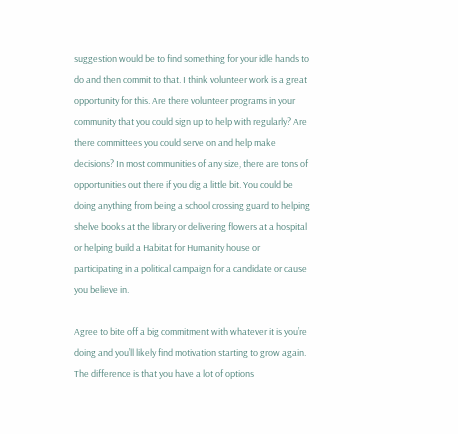suggestion would be to find something for your idle hands to do and then commit to that. I think volunteer work is a great opportunity for this. Are there volunteer programs in your community that you could sign up to help with regularly? Are there committees you could serve on and help make decisions? In most communities of any size, there are tons of opportunities out there if you dig a little bit. You could be doing anything from being a school crossing guard to helping shelve books at the library or delivering flowers at a hospital or helping build a Habitat for Humanity house or participating in a political campaign for a candidate or cause you believe in.

Agree to bite off a big commitment with whatever it is you’re doing and you’ll likely find motivation starting to grow again. The difference is that you have a lot of options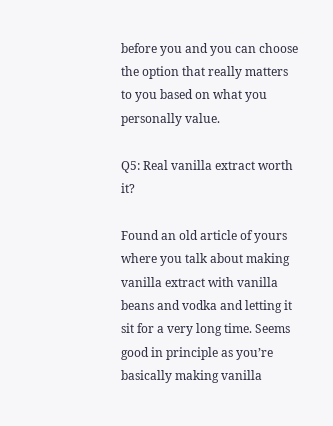before you and you can choose the option that really matters to you based on what you personally value.

Q5: Real vanilla extract worth it?

Found an old article of yours where you talk about making vanilla extract with vanilla beans and vodka and letting it sit for a very long time. Seems good in principle as you’re basically making vanilla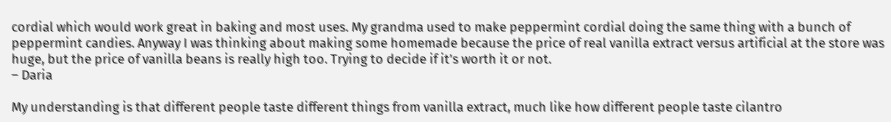cordial which would work great in baking and most uses. My grandma used to make peppermint cordial doing the same thing with a bunch of peppermint candies. Anyway I was thinking about making some homemade because the price of real vanilla extract versus artificial at the store was huge, but the price of vanilla beans is really high too. Trying to decide if it’s worth it or not.
– Daria

My understanding is that different people taste different things from vanilla extract, much like how different people taste cilantro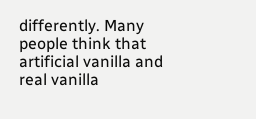differently. Many people think that artificial vanilla and real vanilla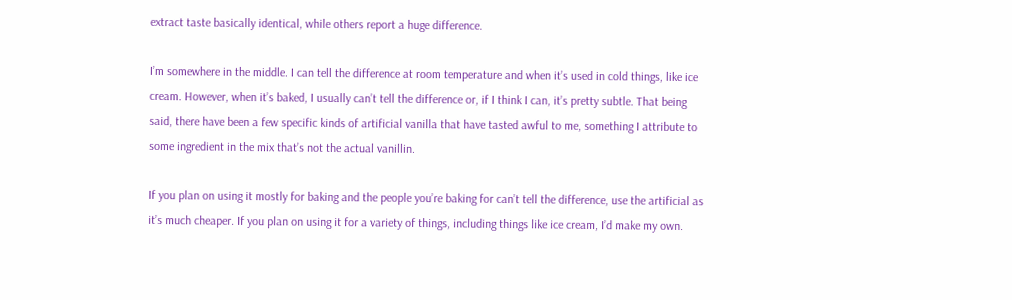extract taste basically identical, while others report a huge difference.

I’m somewhere in the middle. I can tell the difference at room temperature and when it’s used in cold things, like ice cream. However, when it’s baked, I usually can’t tell the difference or, if I think I can, it’s pretty subtle. That being said, there have been a few specific kinds of artificial vanilla that have tasted awful to me, something I attribute to some ingredient in the mix that’s not the actual vanillin.

If you plan on using it mostly for baking and the people you’re baking for can’t tell the difference, use the artificial as it’s much cheaper. If you plan on using it for a variety of things, including things like ice cream, I’d make my own.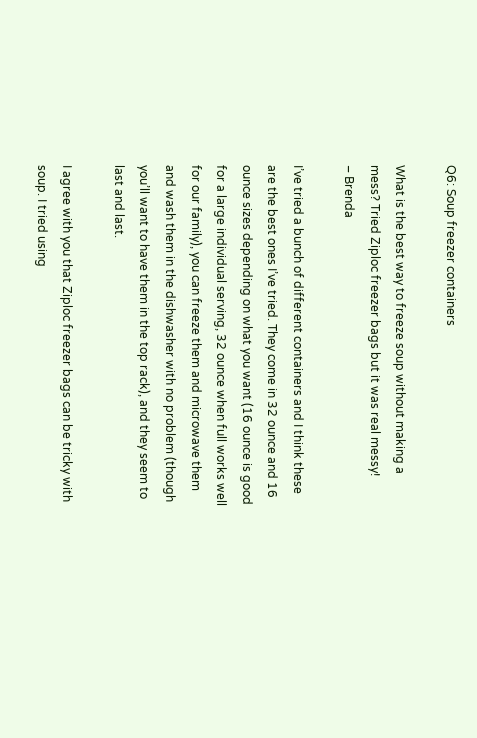Q6: Soup freezer containers

What is the best way to freeze soup without making a mess? Tried Ziploc freezer bags but it was real messy!
– Brenda

I’ve tried a bunch of different containers and I think these are the best ones I’ve tried. They come in 32 ounce and 16 ounce sizes depending on what you want (16 ounce is good for a large individual serving, 32 ounce when full works well for our family), you can freeze them and microwave them and wash them in the dishwasher with no problem (though you’ll want to have them in the top rack), and they seem to last and last.

I agree with you that Ziploc freezer bags can be tricky with soup. I tried using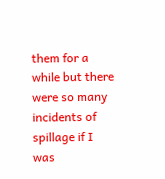them for a while but there were so many incidents of spillage if I was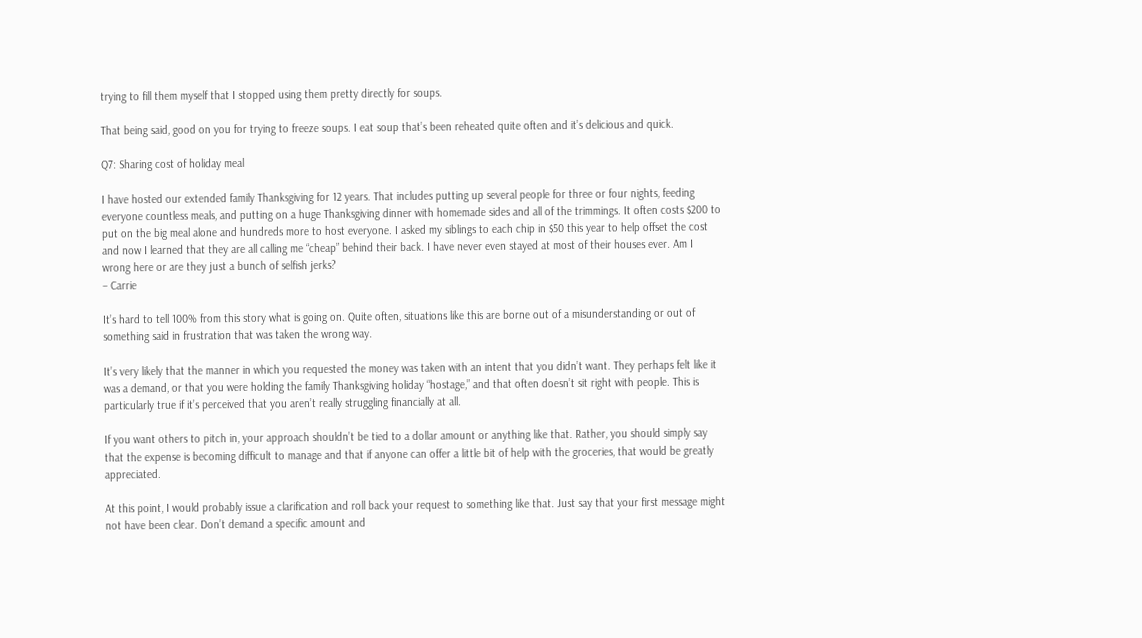trying to fill them myself that I stopped using them pretty directly for soups.

That being said, good on you for trying to freeze soups. I eat soup that’s been reheated quite often and it’s delicious and quick.

Q7: Sharing cost of holiday meal

I have hosted our extended family Thanksgiving for 12 years. That includes putting up several people for three or four nights, feeding everyone countless meals, and putting on a huge Thanksgiving dinner with homemade sides and all of the trimmings. It often costs $200 to put on the big meal alone and hundreds more to host everyone. I asked my siblings to each chip in $50 this year to help offset the cost and now I learned that they are all calling me “cheap” behind their back. I have never even stayed at most of their houses ever. Am I wrong here or are they just a bunch of selfish jerks?
– Carrie

It’s hard to tell 100% from this story what is going on. Quite often, situations like this are borne out of a misunderstanding or out of something said in frustration that was taken the wrong way.

It’s very likely that the manner in which you requested the money was taken with an intent that you didn’t want. They perhaps felt like it was a demand, or that you were holding the family Thanksgiving holiday “hostage,” and that often doesn’t sit right with people. This is particularly true if it’s perceived that you aren’t really struggling financially at all.

If you want others to pitch in, your approach shouldn’t be tied to a dollar amount or anything like that. Rather, you should simply say that the expense is becoming difficult to manage and that if anyone can offer a little bit of help with the groceries, that would be greatly appreciated.

At this point, I would probably issue a clarification and roll back your request to something like that. Just say that your first message might not have been clear. Don’t demand a specific amount and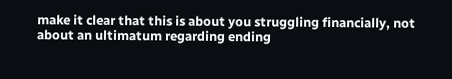make it clear that this is about you struggling financially, not about an ultimatum regarding ending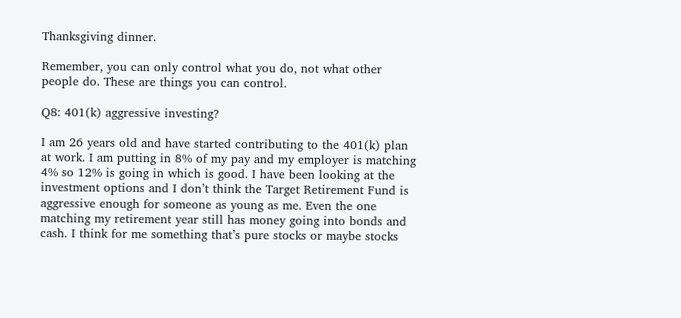Thanksgiving dinner.

Remember, you can only control what you do, not what other people do. These are things you can control.

Q8: 401(k) aggressive investing?

I am 26 years old and have started contributing to the 401(k) plan at work. I am putting in 8% of my pay and my employer is matching 4% so 12% is going in which is good. I have been looking at the investment options and I don’t think the Target Retirement Fund is aggressive enough for someone as young as me. Even the one matching my retirement year still has money going into bonds and cash. I think for me something that’s pure stocks or maybe stocks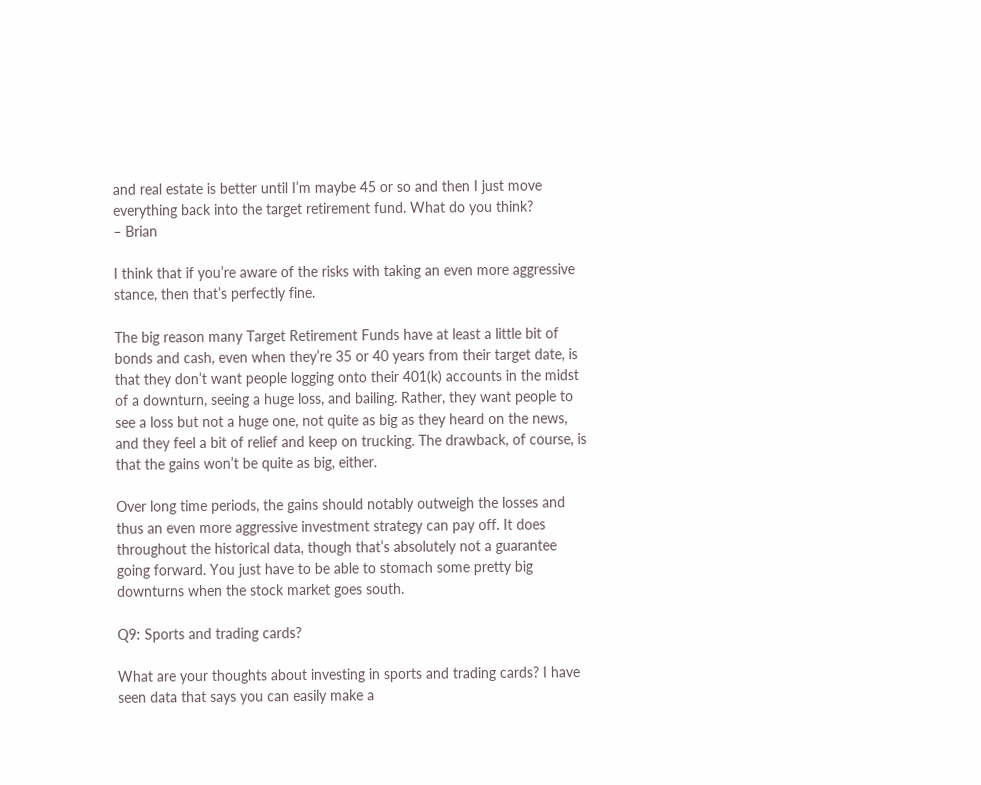and real estate is better until I’m maybe 45 or so and then I just move everything back into the target retirement fund. What do you think?
– Brian

I think that if you’re aware of the risks with taking an even more aggressive stance, then that’s perfectly fine.

The big reason many Target Retirement Funds have at least a little bit of bonds and cash, even when they’re 35 or 40 years from their target date, is that they don’t want people logging onto their 401(k) accounts in the midst of a downturn, seeing a huge loss, and bailing. Rather, they want people to see a loss but not a huge one, not quite as big as they heard on the news, and they feel a bit of relief and keep on trucking. The drawback, of course, is that the gains won’t be quite as big, either.

Over long time periods, the gains should notably outweigh the losses and thus an even more aggressive investment strategy can pay off. It does throughout the historical data, though that’s absolutely not a guarantee going forward. You just have to be able to stomach some pretty big downturns when the stock market goes south.

Q9: Sports and trading cards?

What are your thoughts about investing in sports and trading cards? I have seen data that says you can easily make a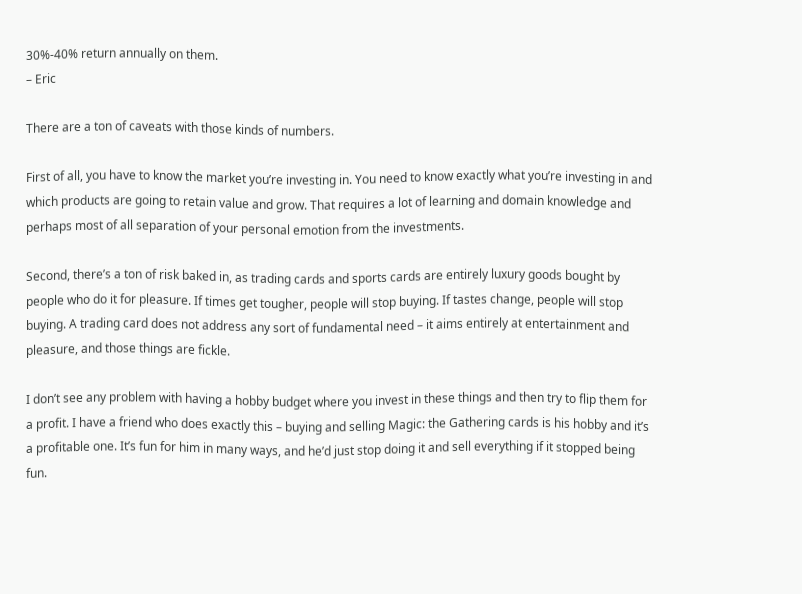30%-40% return annually on them.
– Eric

There are a ton of caveats with those kinds of numbers.

First of all, you have to know the market you’re investing in. You need to know exactly what you’re investing in and which products are going to retain value and grow. That requires a lot of learning and domain knowledge and perhaps most of all separation of your personal emotion from the investments.

Second, there’s a ton of risk baked in, as trading cards and sports cards are entirely luxury goods bought by people who do it for pleasure. If times get tougher, people will stop buying. If tastes change, people will stop buying. A trading card does not address any sort of fundamental need – it aims entirely at entertainment and pleasure, and those things are fickle.

I don’t see any problem with having a hobby budget where you invest in these things and then try to flip them for a profit. I have a friend who does exactly this – buying and selling Magic: the Gathering cards is his hobby and it’s a profitable one. It’s fun for him in many ways, and he’d just stop doing it and sell everything if it stopped being fun.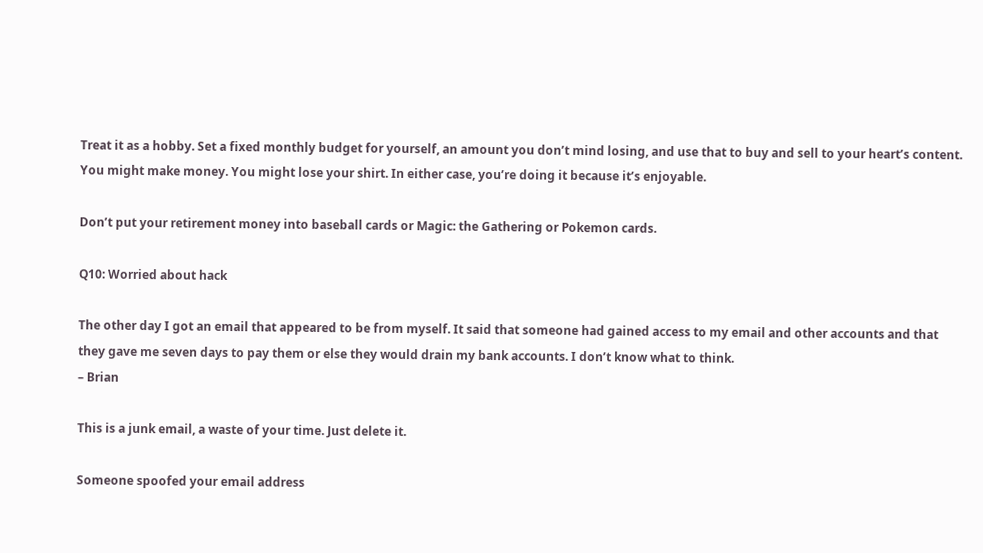Treat it as a hobby. Set a fixed monthly budget for yourself, an amount you don’t mind losing, and use that to buy and sell to your heart’s content. You might make money. You might lose your shirt. In either case, you’re doing it because it’s enjoyable.

Don’t put your retirement money into baseball cards or Magic: the Gathering or Pokemon cards.

Q10: Worried about hack

The other day I got an email that appeared to be from myself. It said that someone had gained access to my email and other accounts and that they gave me seven days to pay them or else they would drain my bank accounts. I don’t know what to think.
– Brian

This is a junk email, a waste of your time. Just delete it.

Someone spoofed your email address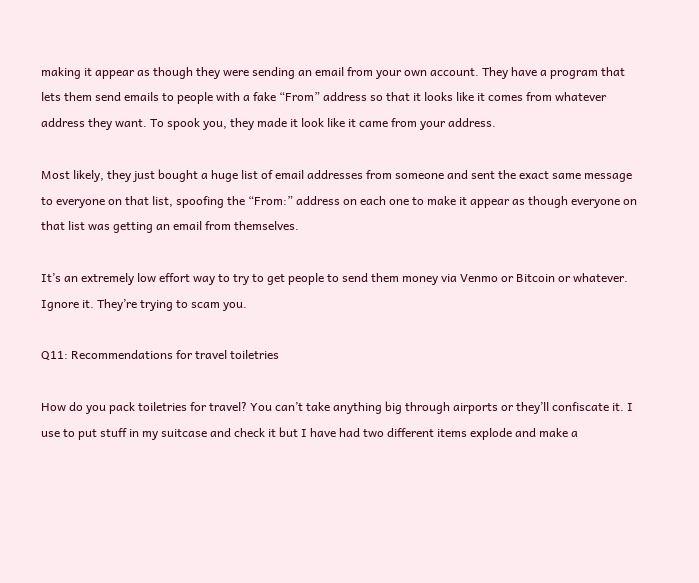making it appear as though they were sending an email from your own account. They have a program that lets them send emails to people with a fake “From” address so that it looks like it comes from whatever address they want. To spook you, they made it look like it came from your address.

Most likely, they just bought a huge list of email addresses from someone and sent the exact same message to everyone on that list, spoofing the “From:” address on each one to make it appear as though everyone on that list was getting an email from themselves.

It’s an extremely low effort way to try to get people to send them money via Venmo or Bitcoin or whatever. Ignore it. They’re trying to scam you.

Q11: Recommendations for travel toiletries

How do you pack toiletries for travel? You can’t take anything big through airports or they’ll confiscate it. I use to put stuff in my suitcase and check it but I have had two different items explode and make a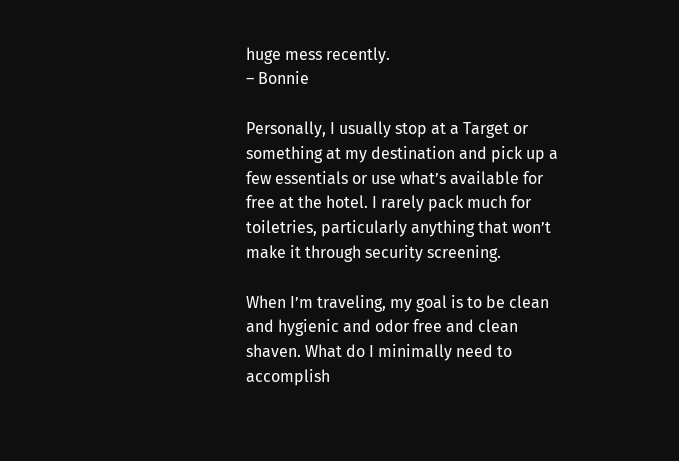huge mess recently.
– Bonnie

Personally, I usually stop at a Target or something at my destination and pick up a few essentials or use what’s available for free at the hotel. I rarely pack much for toiletries, particularly anything that won’t make it through security screening.

When I’m traveling, my goal is to be clean and hygienic and odor free and clean shaven. What do I minimally need to accomplish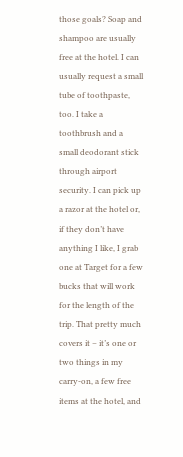those goals? Soap and shampoo are usually free at the hotel. I can usually request a small tube of toothpaste, too. I take a toothbrush and a small deodorant stick through airport security. I can pick up a razor at the hotel or, if they don’t have anything I like, I grab one at Target for a few bucks that will work for the length of the trip. That pretty much covers it – it’s one or two things in my carry-on, a few free items at the hotel, and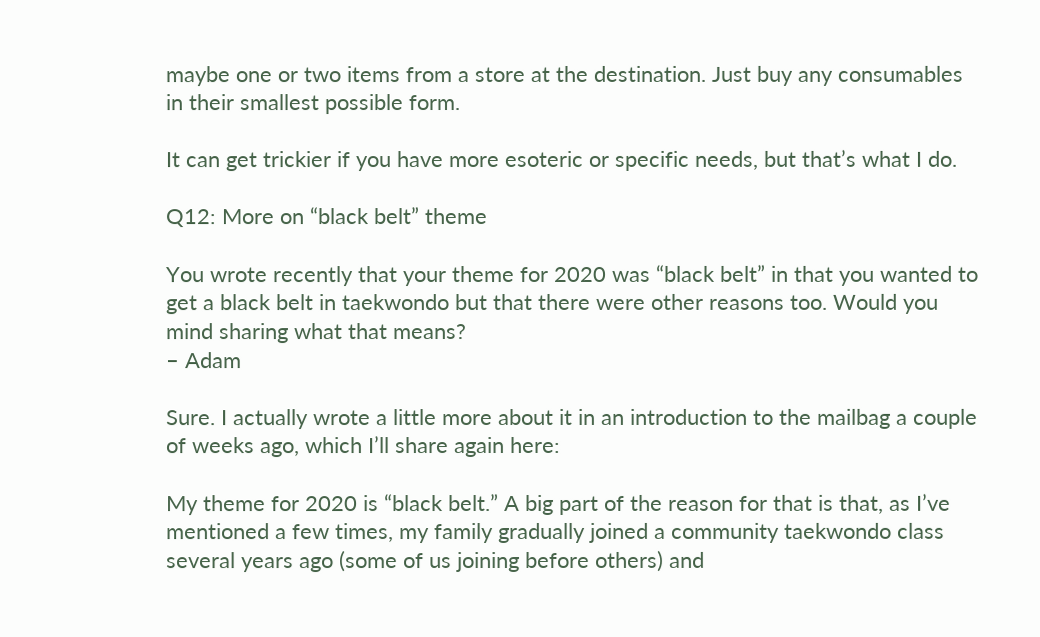maybe one or two items from a store at the destination. Just buy any consumables in their smallest possible form.

It can get trickier if you have more esoteric or specific needs, but that’s what I do.

Q12: More on “black belt” theme

You wrote recently that your theme for 2020 was “black belt” in that you wanted to get a black belt in taekwondo but that there were other reasons too. Would you mind sharing what that means?
– Adam

Sure. I actually wrote a little more about it in an introduction to the mailbag a couple of weeks ago, which I’ll share again here:

My theme for 2020 is “black belt.” A big part of the reason for that is that, as I’ve mentioned a few times, my family gradually joined a community taekwondo class several years ago (some of us joining before others) and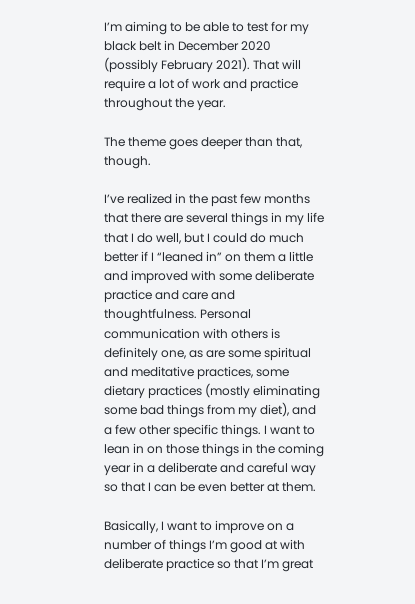I’m aiming to be able to test for my black belt in December 2020 (possibly February 2021). That will require a lot of work and practice throughout the year.

The theme goes deeper than that, though.

I’ve realized in the past few months that there are several things in my life that I do well, but I could do much better if I “leaned in” on them a little and improved with some deliberate practice and care and thoughtfulness. Personal communication with others is definitely one, as are some spiritual and meditative practices, some dietary practices (mostly eliminating some bad things from my diet), and a few other specific things. I want to lean in on those things in the coming year in a deliberate and careful way so that I can be even better at them.

Basically, I want to improve on a number of things I’m good at with deliberate practice so that I’m great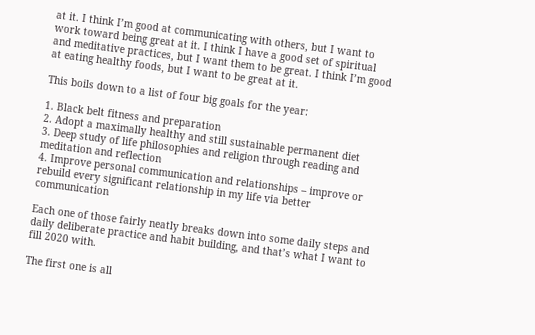at it. I think I’m good at communicating with others, but I want to work toward being great at it. I think I have a good set of spiritual and meditative practices, but I want them to be great. I think I’m good at eating healthy foods, but I want to be great at it.

This boils down to a list of four big goals for the year:

1. Black belt fitness and preparation
2. Adopt a maximally healthy and still sustainable permanent diet
3. Deep study of life philosophies and religion through reading and meditation and reflection
4. Improve personal communication and relationships – improve or rebuild every significant relationship in my life via better communication

Each one of those fairly neatly breaks down into some daily steps and daily deliberate practice and habit building, and that’s what I want to fill 2020 with.

The first one is all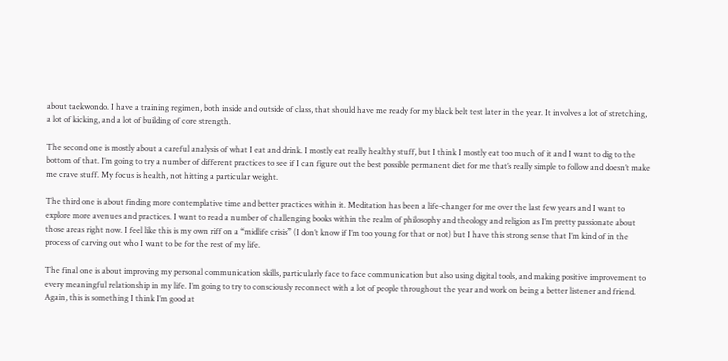about taekwondo. I have a training regimen, both inside and outside of class, that should have me ready for my black belt test later in the year. It involves a lot of stretching, a lot of kicking, and a lot of building of core strength.

The second one is mostly about a careful analysis of what I eat and drink. I mostly eat really healthy stuff, but I think I mostly eat too much of it and I want to dig to the bottom of that. I’m going to try a number of different practices to see if I can figure out the best possible permanent diet for me that’s really simple to follow and doesn’t make me crave stuff. My focus is health, not hitting a particular weight.

The third one is about finding more contemplative time and better practices within it. Meditation has been a life-changer for me over the last few years and I want to explore more avenues and practices. I want to read a number of challenging books within the realm of philosophy and theology and religion as I’m pretty passionate about those areas right now. I feel like this is my own riff on a “midlife crisis” (I don’t know if I’m too young for that or not) but I have this strong sense that I’m kind of in the process of carving out who I want to be for the rest of my life.

The final one is about improving my personal communication skills, particularly face to face communication but also using digital tools, and making positive improvement to every meaningful relationship in my life. I’m going to try to consciously reconnect with a lot of people throughout the year and work on being a better listener and friend. Again, this is something I think I’m good at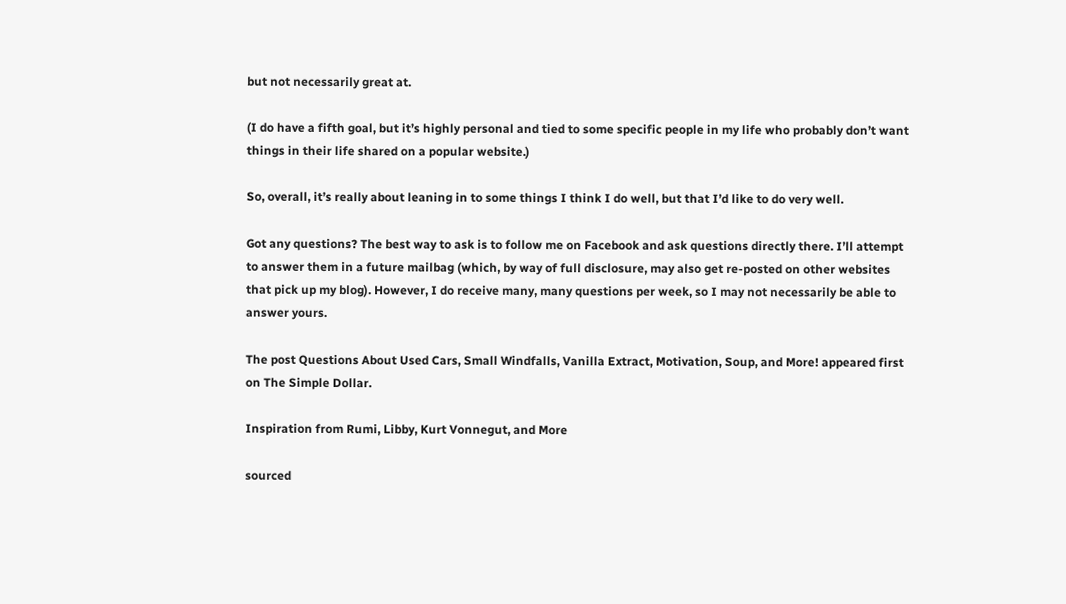but not necessarily great at.

(I do have a fifth goal, but it’s highly personal and tied to some specific people in my life who probably don’t want things in their life shared on a popular website.)

So, overall, it’s really about leaning in to some things I think I do well, but that I’d like to do very well.

Got any questions? The best way to ask is to follow me on Facebook and ask questions directly there. I’ll attempt to answer them in a future mailbag (which, by way of full disclosure, may also get re-posted on other websites that pick up my blog). However, I do receive many, many questions per week, so I may not necessarily be able to answer yours.

The post Questions About Used Cars, Small Windfalls, Vanilla Extract, Motivation, Soup, and More! appeared first on The Simple Dollar.

Inspiration from Rumi, Libby, Kurt Vonnegut, and More

sourced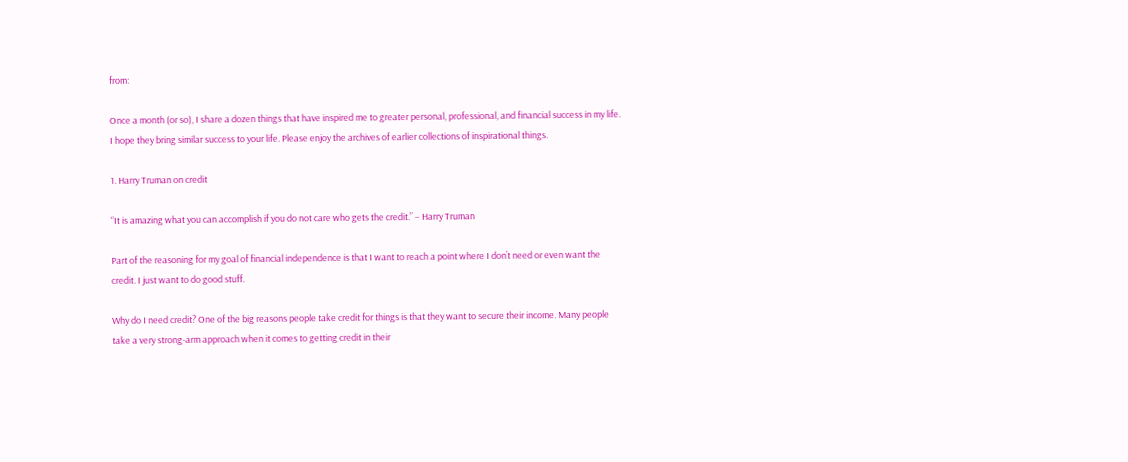from:

Once a month (or so), I share a dozen things that have inspired me to greater personal, professional, and financial success in my life. I hope they bring similar success to your life. Please enjoy the archives of earlier collections of inspirational things.

1. Harry Truman on credit

“It is amazing what you can accomplish if you do not care who gets the credit.” – Harry Truman

Part of the reasoning for my goal of financial independence is that I want to reach a point where I don’t need or even want the credit. I just want to do good stuff.

Why do I need credit? One of the big reasons people take credit for things is that they want to secure their income. Many people take a very strong-arm approach when it comes to getting credit in their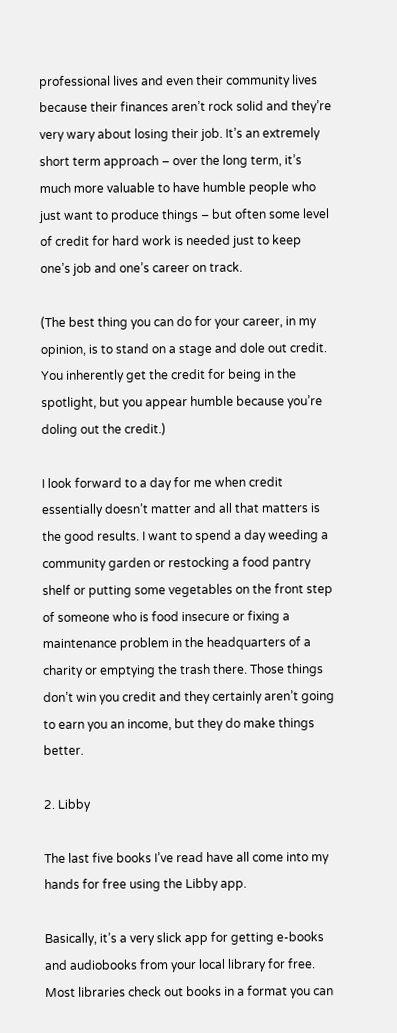professional lives and even their community lives because their finances aren’t rock solid and they’re very wary about losing their job. It’s an extremely short term approach – over the long term, it’s much more valuable to have humble people who just want to produce things – but often some level of credit for hard work is needed just to keep one’s job and one’s career on track.

(The best thing you can do for your career, in my opinion, is to stand on a stage and dole out credit. You inherently get the credit for being in the spotlight, but you appear humble because you’re doling out the credit.)

I look forward to a day for me when credit essentially doesn’t matter and all that matters is the good results. I want to spend a day weeding a community garden or restocking a food pantry shelf or putting some vegetables on the front step of someone who is food insecure or fixing a maintenance problem in the headquarters of a charity or emptying the trash there. Those things don’t win you credit and they certainly aren’t going to earn you an income, but they do make things better.

2. Libby

The last five books I’ve read have all come into my hands for free using the Libby app.

Basically, it’s a very slick app for getting e-books and audiobooks from your local library for free. Most libraries check out books in a format you can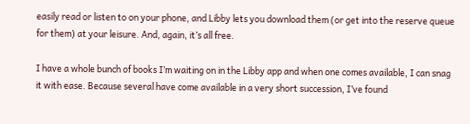easily read or listen to on your phone, and Libby lets you download them (or get into the reserve queue for them) at your leisure. And, again, it’s all free.

I have a whole bunch of books I’m waiting on in the Libby app and when one comes available, I can snag it with ease. Because several have come available in a very short succession, I’ve found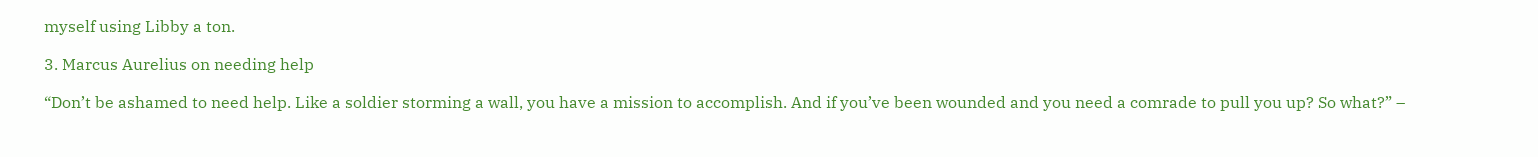myself using Libby a ton.

3. Marcus Aurelius on needing help

“Don’t be ashamed to need help. Like a soldier storming a wall, you have a mission to accomplish. And if you’ve been wounded and you need a comrade to pull you up? So what?” –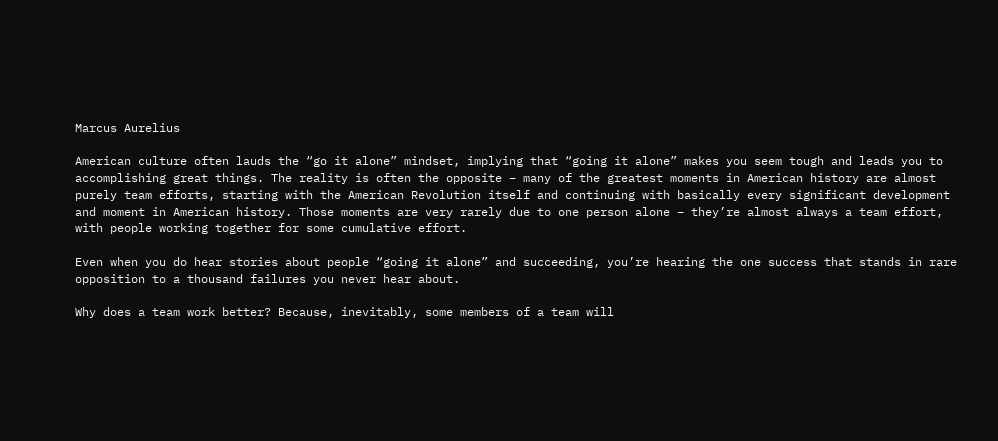Marcus Aurelius

American culture often lauds the “go it alone” mindset, implying that “going it alone” makes you seem tough and leads you to accomplishing great things. The reality is often the opposite – many of the greatest moments in American history are almost purely team efforts, starting with the American Revolution itself and continuing with basically every significant development and moment in American history. Those moments are very rarely due to one person alone – they’re almost always a team effort, with people working together for some cumulative effort.

Even when you do hear stories about people “going it alone” and succeeding, you’re hearing the one success that stands in rare opposition to a thousand failures you never hear about.

Why does a team work better? Because, inevitably, some members of a team will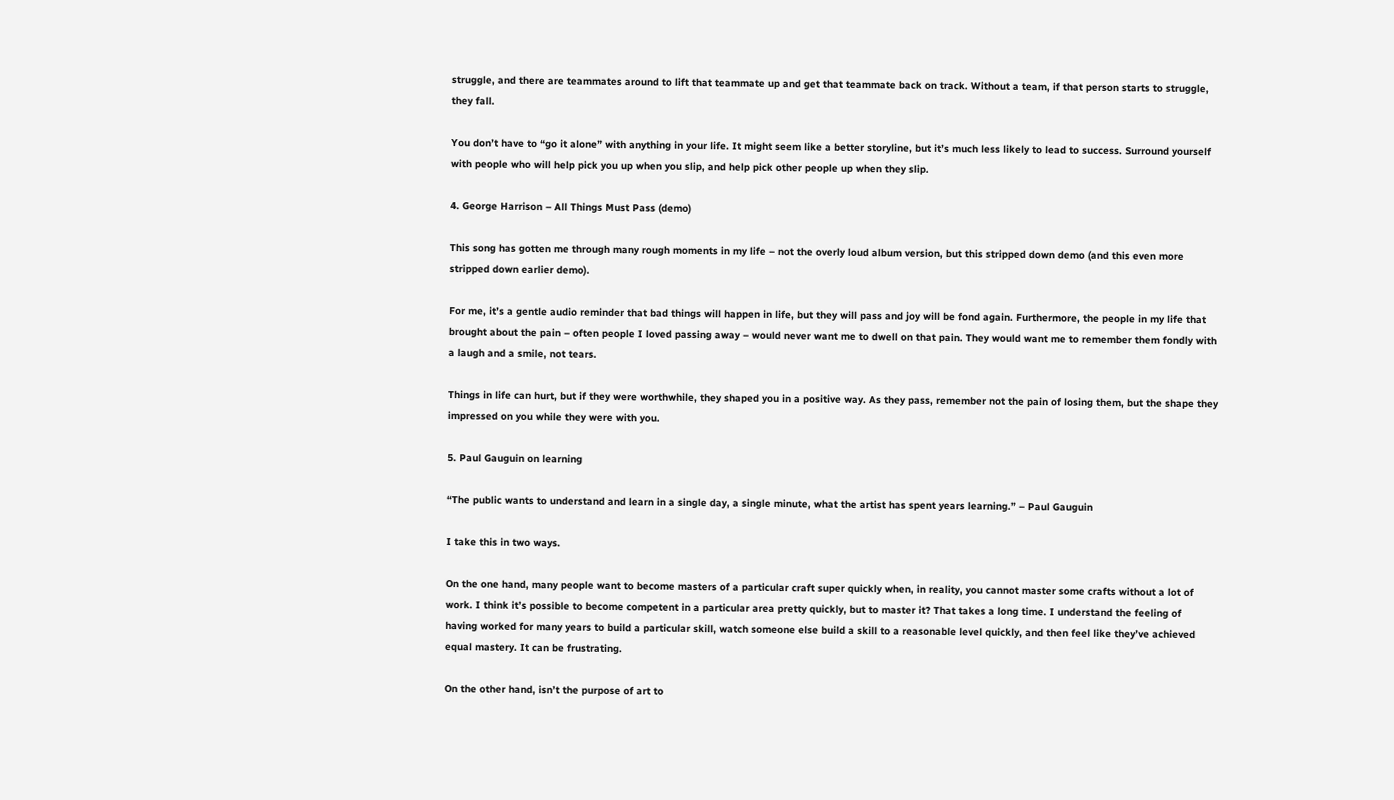struggle, and there are teammates around to lift that teammate up and get that teammate back on track. Without a team, if that person starts to struggle, they fall.

You don’t have to “go it alone” with anything in your life. It might seem like a better storyline, but it’s much less likely to lead to success. Surround yourself with people who will help pick you up when you slip, and help pick other people up when they slip.

4. George Harrison – All Things Must Pass (demo)

This song has gotten me through many rough moments in my life – not the overly loud album version, but this stripped down demo (and this even more stripped down earlier demo).

For me, it’s a gentle audio reminder that bad things will happen in life, but they will pass and joy will be fond again. Furthermore, the people in my life that brought about the pain – often people I loved passing away – would never want me to dwell on that pain. They would want me to remember them fondly with a laugh and a smile, not tears.

Things in life can hurt, but if they were worthwhile, they shaped you in a positive way. As they pass, remember not the pain of losing them, but the shape they impressed on you while they were with you.

5. Paul Gauguin on learning

“The public wants to understand and learn in a single day, a single minute, what the artist has spent years learning.” – Paul Gauguin

I take this in two ways.

On the one hand, many people want to become masters of a particular craft super quickly when, in reality, you cannot master some crafts without a lot of work. I think it’s possible to become competent in a particular area pretty quickly, but to master it? That takes a long time. I understand the feeling of having worked for many years to build a particular skill, watch someone else build a skill to a reasonable level quickly, and then feel like they’ve achieved equal mastery. It can be frustrating.

On the other hand, isn’t the purpose of art to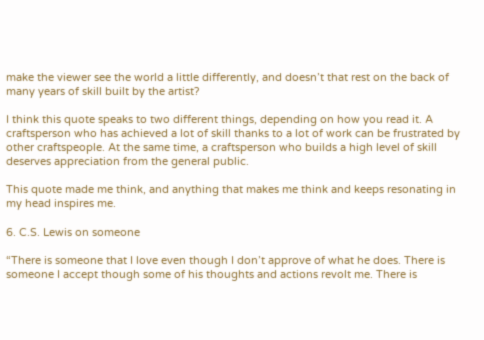make the viewer see the world a little differently, and doesn’t that rest on the back of many years of skill built by the artist?

I think this quote speaks to two different things, depending on how you read it. A craftsperson who has achieved a lot of skill thanks to a lot of work can be frustrated by other craftspeople. At the same time, a craftsperson who builds a high level of skill deserves appreciation from the general public.

This quote made me think, and anything that makes me think and keeps resonating in my head inspires me.

6. C.S. Lewis on someone

“There is someone that I love even though I don’t approve of what he does. There is someone I accept though some of his thoughts and actions revolt me. There is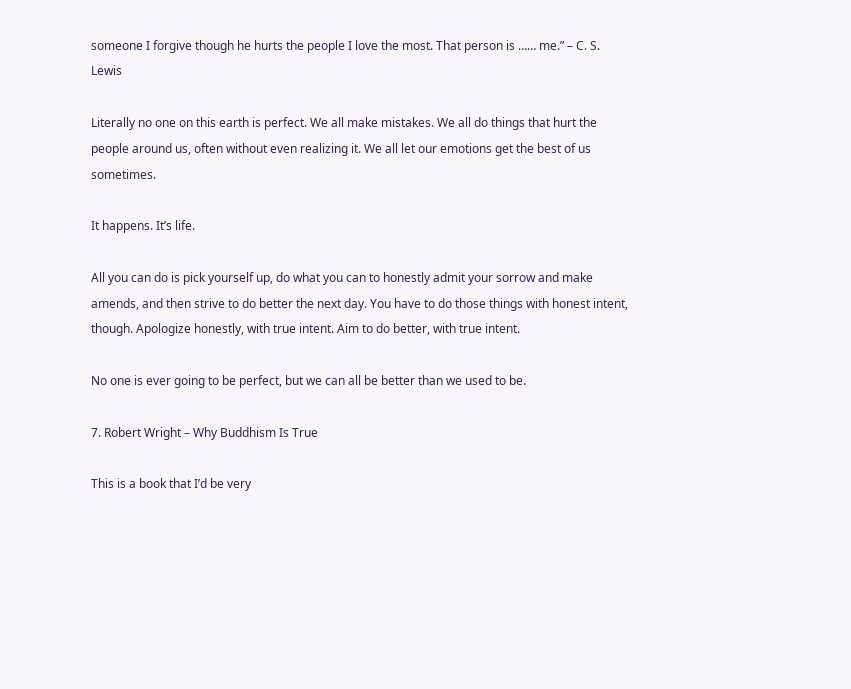someone I forgive though he hurts the people I love the most. That person is …… me.” – C. S. Lewis

Literally no one on this earth is perfect. We all make mistakes. We all do things that hurt the people around us, often without even realizing it. We all let our emotions get the best of us sometimes.

It happens. It’s life.

All you can do is pick yourself up, do what you can to honestly admit your sorrow and make amends, and then strive to do better the next day. You have to do those things with honest intent, though. Apologize honestly, with true intent. Aim to do better, with true intent.

No one is ever going to be perfect, but we can all be better than we used to be.

7. Robert Wright – Why Buddhism Is True

This is a book that I’d be very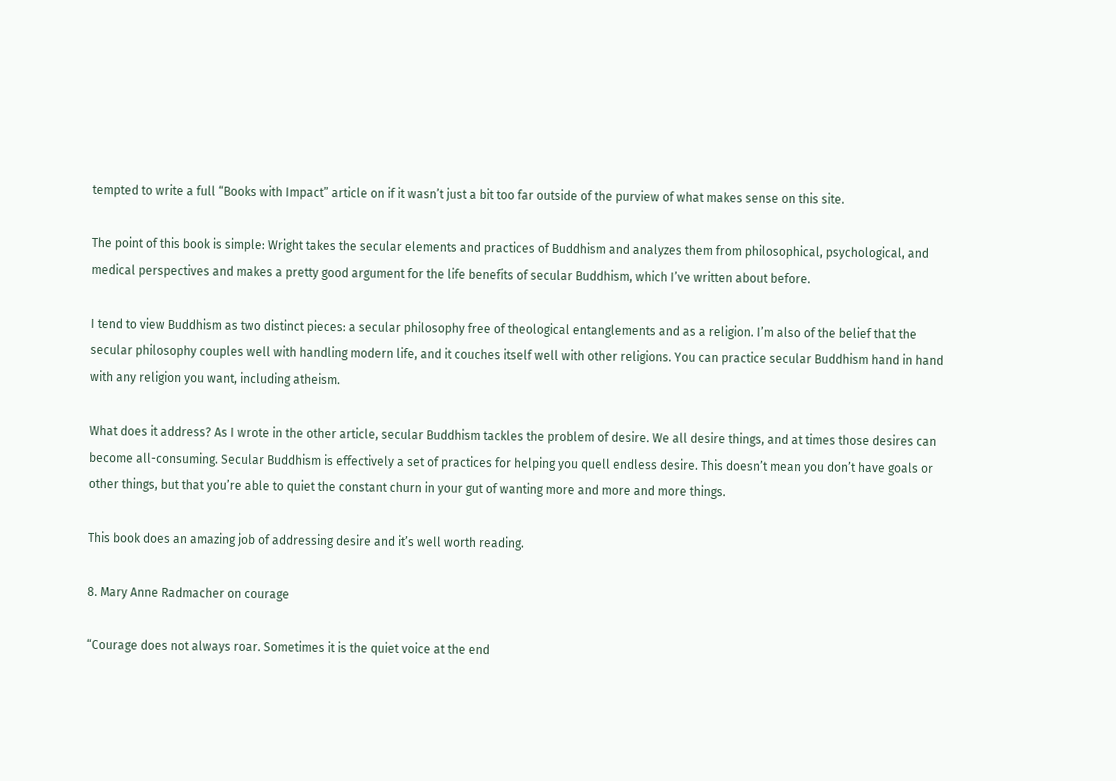tempted to write a full “Books with Impact” article on if it wasn’t just a bit too far outside of the purview of what makes sense on this site.

The point of this book is simple: Wright takes the secular elements and practices of Buddhism and analyzes them from philosophical, psychological, and medical perspectives and makes a pretty good argument for the life benefits of secular Buddhism, which I’ve written about before.

I tend to view Buddhism as two distinct pieces: a secular philosophy free of theological entanglements and as a religion. I’m also of the belief that the secular philosophy couples well with handling modern life, and it couches itself well with other religions. You can practice secular Buddhism hand in hand with any religion you want, including atheism.

What does it address? As I wrote in the other article, secular Buddhism tackles the problem of desire. We all desire things, and at times those desires can become all-consuming. Secular Buddhism is effectively a set of practices for helping you quell endless desire. This doesn’t mean you don’t have goals or other things, but that you’re able to quiet the constant churn in your gut of wanting more and more and more things.

This book does an amazing job of addressing desire and it’s well worth reading.

8. Mary Anne Radmacher on courage

“Courage does not always roar. Sometimes it is the quiet voice at the end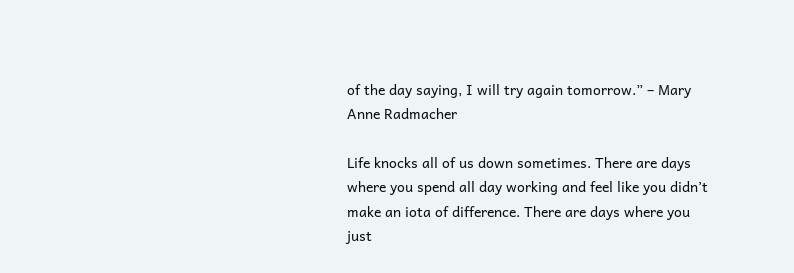of the day saying, I will try again tomorrow.” – Mary Anne Radmacher

Life knocks all of us down sometimes. There are days where you spend all day working and feel like you didn’t make an iota of difference. There are days where you just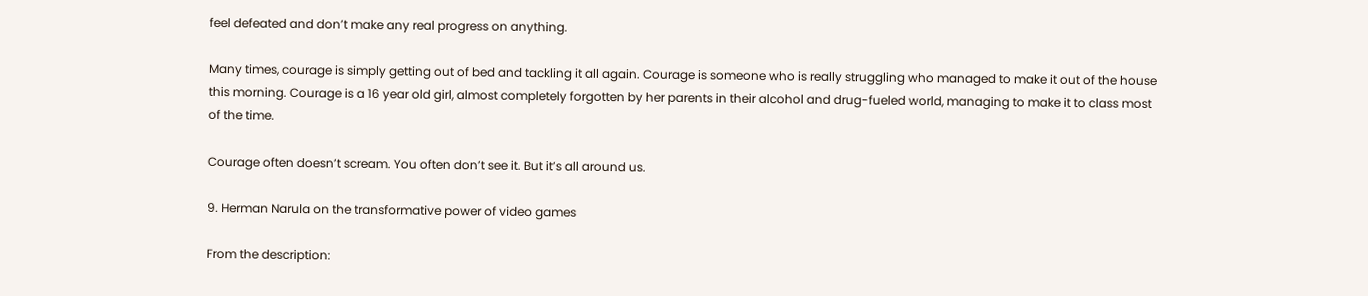feel defeated and don’t make any real progress on anything.

Many times, courage is simply getting out of bed and tackling it all again. Courage is someone who is really struggling who managed to make it out of the house this morning. Courage is a 16 year old girl, almost completely forgotten by her parents in their alcohol and drug-fueled world, managing to make it to class most of the time.

Courage often doesn’t scream. You often don’t see it. But it’s all around us.

9. Herman Narula on the transformative power of video games

From the description: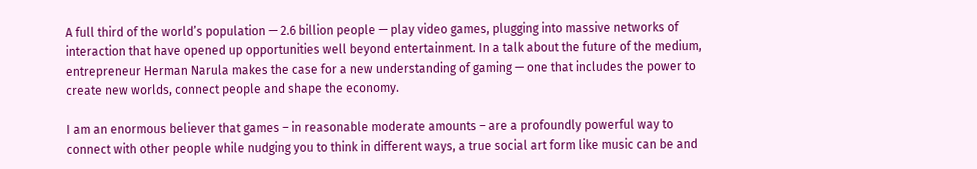A full third of the world’s population — 2.6 billion people — play video games, plugging into massive networks of interaction that have opened up opportunities well beyond entertainment. In a talk about the future of the medium, entrepreneur Herman Narula makes the case for a new understanding of gaming — one that includes the power to create new worlds, connect people and shape the economy.

I am an enormous believer that games – in reasonable moderate amounts – are a profoundly powerful way to connect with other people while nudging you to think in different ways, a true social art form like music can be and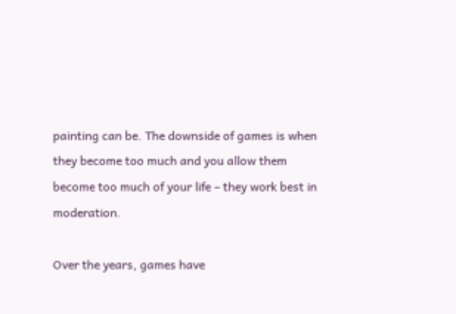painting can be. The downside of games is when they become too much and you allow them become too much of your life – they work best in moderation.

Over the years, games have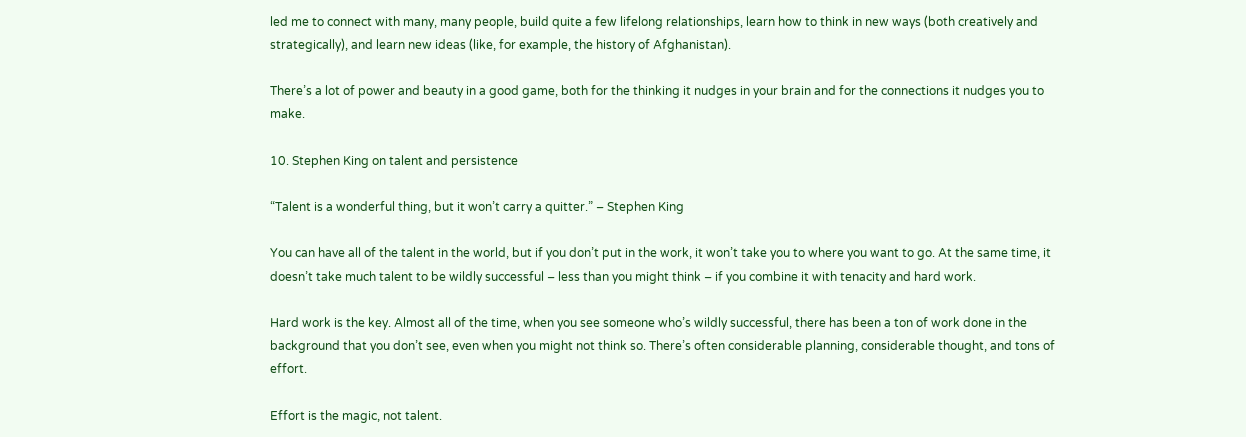led me to connect with many, many people, build quite a few lifelong relationships, learn how to think in new ways (both creatively and strategically), and learn new ideas (like, for example, the history of Afghanistan).

There’s a lot of power and beauty in a good game, both for the thinking it nudges in your brain and for the connections it nudges you to make.

10. Stephen King on talent and persistence

“Talent is a wonderful thing, but it won’t carry a quitter.” – Stephen King

You can have all of the talent in the world, but if you don’t put in the work, it won’t take you to where you want to go. At the same time, it doesn’t take much talent to be wildly successful – less than you might think – if you combine it with tenacity and hard work.

Hard work is the key. Almost all of the time, when you see someone who’s wildly successful, there has been a ton of work done in the background that you don’t see, even when you might not think so. There’s often considerable planning, considerable thought, and tons of effort.

Effort is the magic, not talent.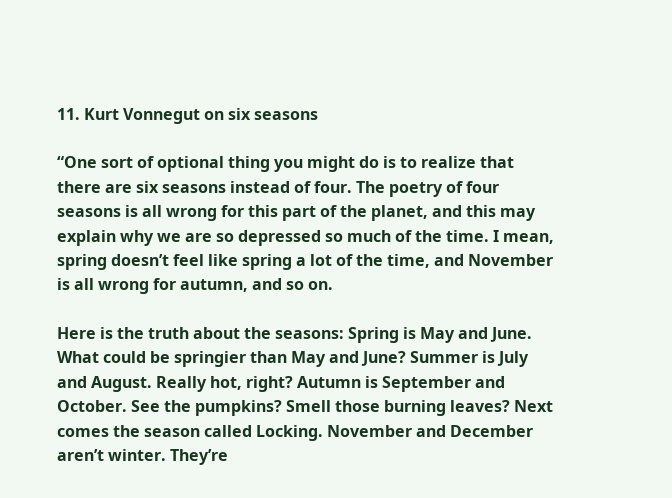11. Kurt Vonnegut on six seasons

“One sort of optional thing you might do is to realize that there are six seasons instead of four. The poetry of four seasons is all wrong for this part of the planet, and this may explain why we are so depressed so much of the time. I mean, spring doesn’t feel like spring a lot of the time, and November is all wrong for autumn, and so on.

Here is the truth about the seasons: Spring is May and June. What could be springier than May and June? Summer is July and August. Really hot, right? Autumn is September and October. See the pumpkins? Smell those burning leaves? Next comes the season called Locking. November and December aren’t winter. They’re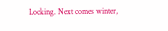Locking. Next comes winter,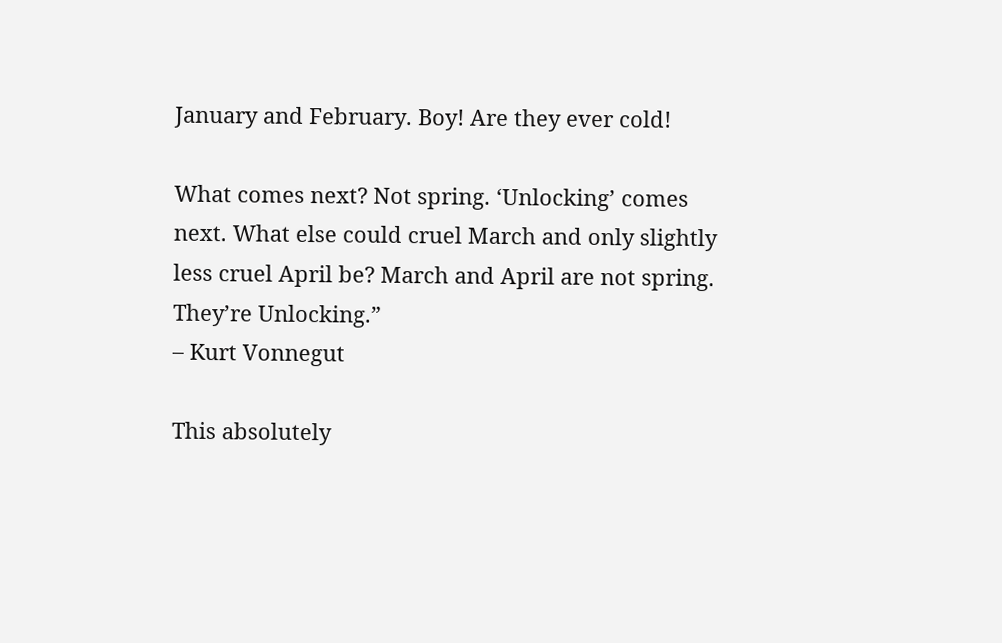January and February. Boy! Are they ever cold!

What comes next? Not spring. ‘Unlocking’ comes next. What else could cruel March and only slightly less cruel April be? March and April are not spring. They’re Unlocking.”
– Kurt Vonnegut

This absolutely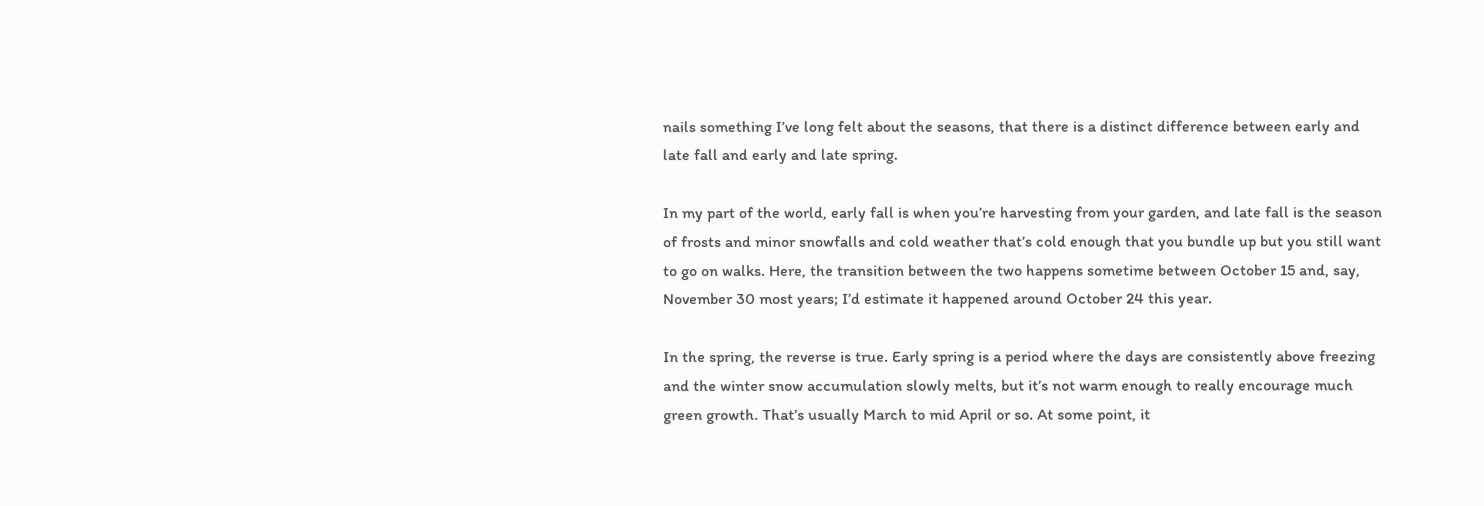nails something I’ve long felt about the seasons, that there is a distinct difference between early and late fall and early and late spring.

In my part of the world, early fall is when you’re harvesting from your garden, and late fall is the season of frosts and minor snowfalls and cold weather that’s cold enough that you bundle up but you still want to go on walks. Here, the transition between the two happens sometime between October 15 and, say, November 30 most years; I’d estimate it happened around October 24 this year.

In the spring, the reverse is true. Early spring is a period where the days are consistently above freezing and the winter snow accumulation slowly melts, but it’s not warm enough to really encourage much green growth. That’s usually March to mid April or so. At some point, it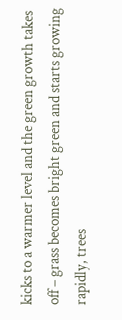kicks to a warmer level and the green growth takes off – grass becomes bright green and starts growing rapidly, trees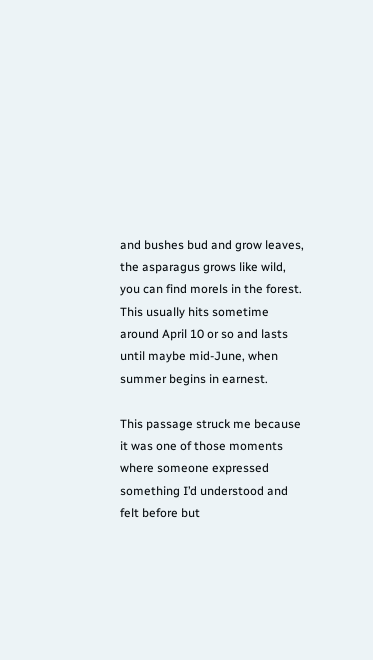and bushes bud and grow leaves, the asparagus grows like wild, you can find morels in the forest. This usually hits sometime around April 10 or so and lasts until maybe mid-June, when summer begins in earnest.

This passage struck me because it was one of those moments where someone expressed something I’d understood and felt before but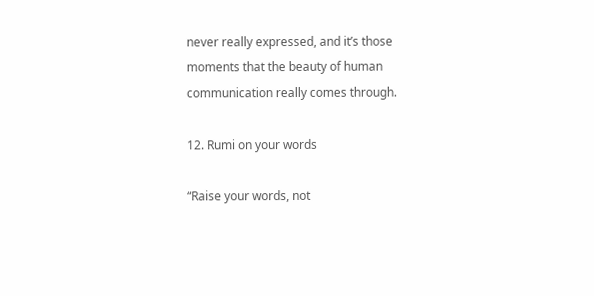never really expressed, and it’s those moments that the beauty of human communication really comes through.

12. Rumi on your words

“Raise your words, not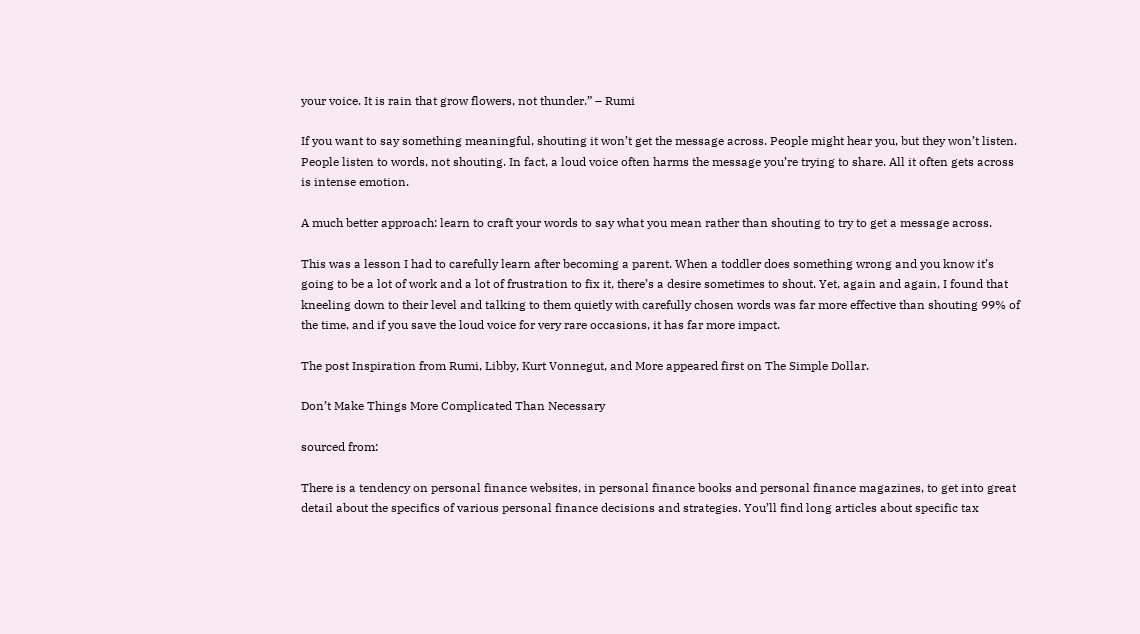your voice. It is rain that grow flowers, not thunder.” – Rumi

If you want to say something meaningful, shouting it won’t get the message across. People might hear you, but they won’t listen. People listen to words, not shouting. In fact, a loud voice often harms the message you’re trying to share. All it often gets across is intense emotion.

A much better approach: learn to craft your words to say what you mean rather than shouting to try to get a message across.

This was a lesson I had to carefully learn after becoming a parent. When a toddler does something wrong and you know it’s going to be a lot of work and a lot of frustration to fix it, there’s a desire sometimes to shout. Yet, again and again, I found that kneeling down to their level and talking to them quietly with carefully chosen words was far more effective than shouting 99% of the time, and if you save the loud voice for very rare occasions, it has far more impact.

The post Inspiration from Rumi, Libby, Kurt Vonnegut, and More appeared first on The Simple Dollar.

Don’t Make Things More Complicated Than Necessary

sourced from:

There is a tendency on personal finance websites, in personal finance books and personal finance magazines, to get into great detail about the specifics of various personal finance decisions and strategies. You’ll find long articles about specific tax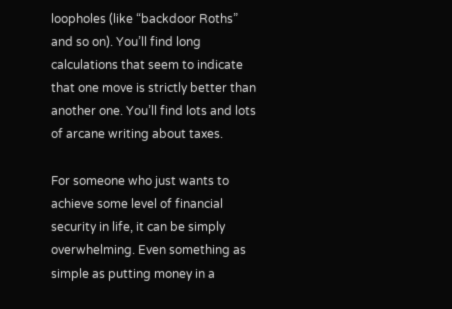loopholes (like “backdoor Roths” and so on). You’ll find long calculations that seem to indicate that one move is strictly better than another one. You’ll find lots and lots of arcane writing about taxes.

For someone who just wants to achieve some level of financial security in life, it can be simply overwhelming. Even something as simple as putting money in a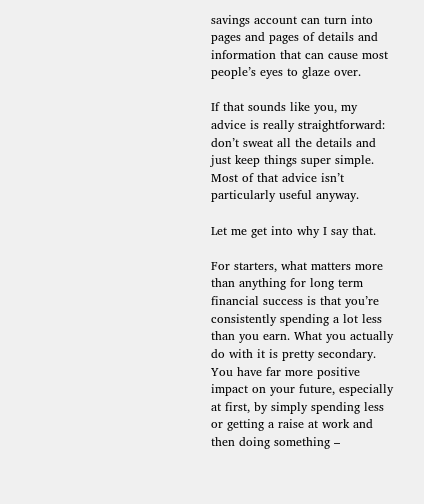savings account can turn into pages and pages of details and information that can cause most people’s eyes to glaze over.

If that sounds like you, my advice is really straightforward: don’t sweat all the details and just keep things super simple. Most of that advice isn’t particularly useful anyway.

Let me get into why I say that.

For starters, what matters more than anything for long term financial success is that you’re consistently spending a lot less than you earn. What you actually do with it is pretty secondary. You have far more positive impact on your future, especially at first, by simply spending less or getting a raise at work and then doing something –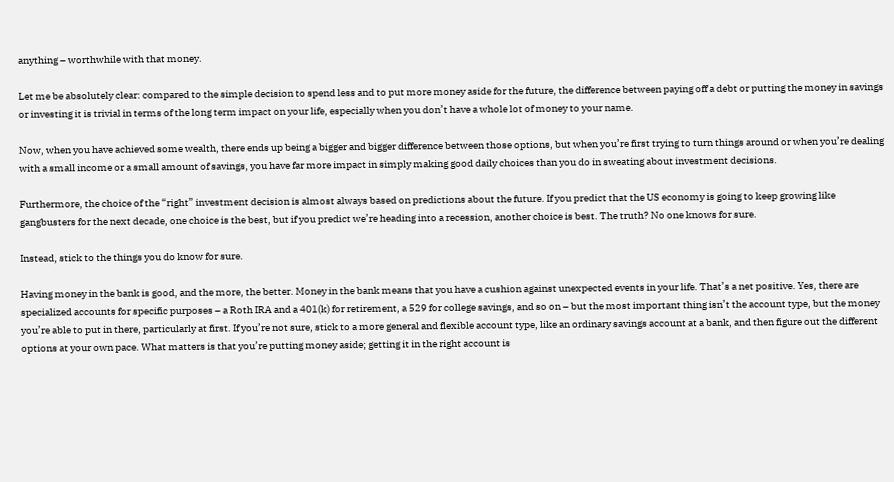anything – worthwhile with that money.

Let me be absolutely clear: compared to the simple decision to spend less and to put more money aside for the future, the difference between paying off a debt or putting the money in savings or investing it is trivial in terms of the long term impact on your life, especially when you don’t have a whole lot of money to your name.

Now, when you have achieved some wealth, there ends up being a bigger and bigger difference between those options, but when you’re first trying to turn things around or when you’re dealing with a small income or a small amount of savings, you have far more impact in simply making good daily choices than you do in sweating about investment decisions.

Furthermore, the choice of the “right” investment decision is almost always based on predictions about the future. If you predict that the US economy is going to keep growing like gangbusters for the next decade, one choice is the best, but if you predict we’re heading into a recession, another choice is best. The truth? No one knows for sure.

Instead, stick to the things you do know for sure.

Having money in the bank is good, and the more, the better. Money in the bank means that you have a cushion against unexpected events in your life. That’s a net positive. Yes, there are specialized accounts for specific purposes – a Roth IRA and a 401(k) for retirement, a 529 for college savings, and so on – but the most important thing isn’t the account type, but the money you’re able to put in there, particularly at first. If you’re not sure, stick to a more general and flexible account type, like an ordinary savings account at a bank, and then figure out the different options at your own pace. What matters is that you’re putting money aside; getting it in the right account is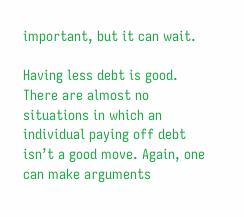important, but it can wait.

Having less debt is good. There are almost no situations in which an individual paying off debt isn’t a good move. Again, one can make arguments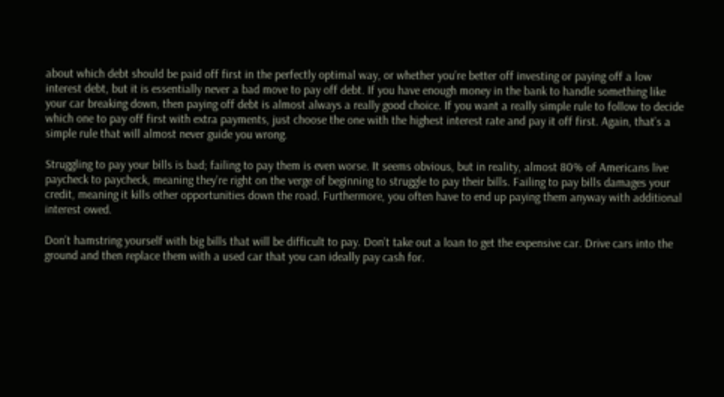about which debt should be paid off first in the perfectly optimal way, or whether you’re better off investing or paying off a low interest debt, but it is essentially never a bad move to pay off debt. If you have enough money in the bank to handle something like your car breaking down, then paying off debt is almost always a really good choice. If you want a really simple rule to follow to decide which one to pay off first with extra payments, just choose the one with the highest interest rate and pay it off first. Again, that’s a simple rule that will almost never guide you wrong.

Struggling to pay your bills is bad; failing to pay them is even worse. It seems obvious, but in reality, almost 80% of Americans live paycheck to paycheck, meaning they’re right on the verge of beginning to struggle to pay their bills. Failing to pay bills damages your credit, meaning it kills other opportunities down the road. Furthermore, you often have to end up paying them anyway with additional interest owed.

Don’t hamstring yourself with big bills that will be difficult to pay. Don’t take out a loan to get the expensive car. Drive cars into the ground and then replace them with a used car that you can ideally pay cash for.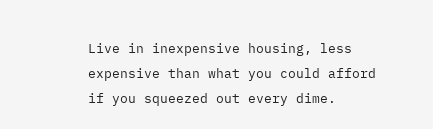Live in inexpensive housing, less expensive than what you could afford if you squeezed out every dime.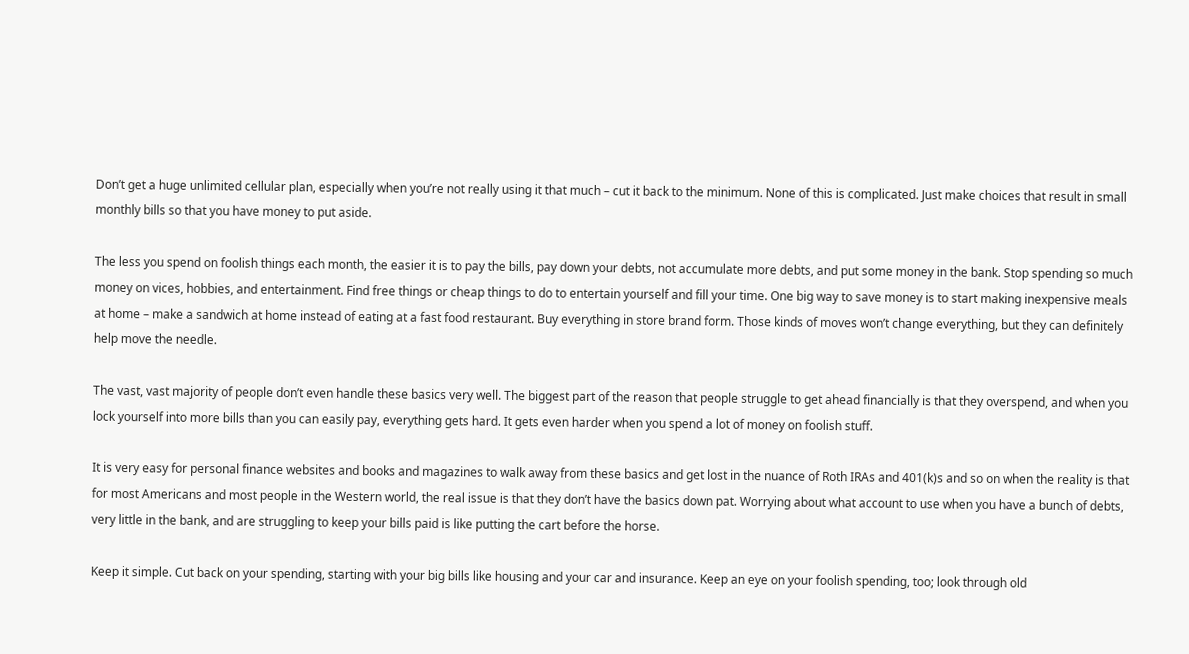Don’t get a huge unlimited cellular plan, especially when you’re not really using it that much – cut it back to the minimum. None of this is complicated. Just make choices that result in small monthly bills so that you have money to put aside.

The less you spend on foolish things each month, the easier it is to pay the bills, pay down your debts, not accumulate more debts, and put some money in the bank. Stop spending so much money on vices, hobbies, and entertainment. Find free things or cheap things to do to entertain yourself and fill your time. One big way to save money is to start making inexpensive meals at home – make a sandwich at home instead of eating at a fast food restaurant. Buy everything in store brand form. Those kinds of moves won’t change everything, but they can definitely help move the needle.

The vast, vast majority of people don’t even handle these basics very well. The biggest part of the reason that people struggle to get ahead financially is that they overspend, and when you lock yourself into more bills than you can easily pay, everything gets hard. It gets even harder when you spend a lot of money on foolish stuff.

It is very easy for personal finance websites and books and magazines to walk away from these basics and get lost in the nuance of Roth IRAs and 401(k)s and so on when the reality is that for most Americans and most people in the Western world, the real issue is that they don’t have the basics down pat. Worrying about what account to use when you have a bunch of debts, very little in the bank, and are struggling to keep your bills paid is like putting the cart before the horse.

Keep it simple. Cut back on your spending, starting with your big bills like housing and your car and insurance. Keep an eye on your foolish spending, too; look through old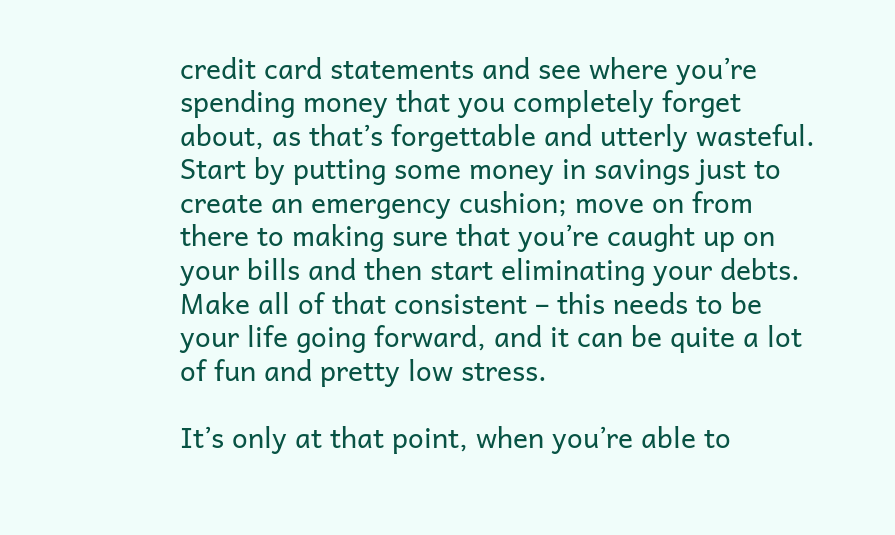credit card statements and see where you’re spending money that you completely forget about, as that’s forgettable and utterly wasteful. Start by putting some money in savings just to create an emergency cushion; move on from there to making sure that you’re caught up on your bills and then start eliminating your debts. Make all of that consistent – this needs to be your life going forward, and it can be quite a lot of fun and pretty low stress.

It’s only at that point, when you’re able to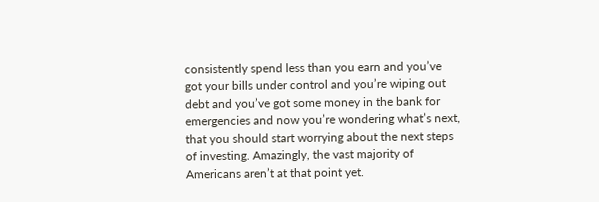consistently spend less than you earn and you’ve got your bills under control and you’re wiping out debt and you’ve got some money in the bank for emergencies and now you’re wondering what’s next, that you should start worrying about the next steps of investing. Amazingly, the vast majority of Americans aren’t at that point yet.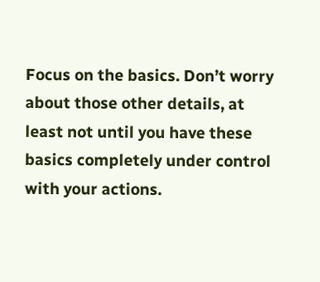Focus on the basics. Don’t worry about those other details, at least not until you have these basics completely under control with your actions.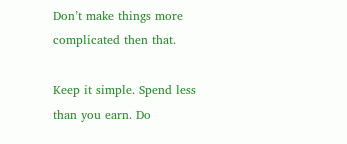Don’t make things more complicated then that.

Keep it simple. Spend less than you earn. Do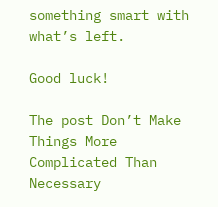something smart with what’s left.

Good luck!

The post Don’t Make Things More Complicated Than Necessary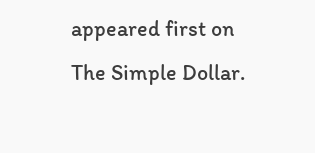appeared first on The Simple Dollar.